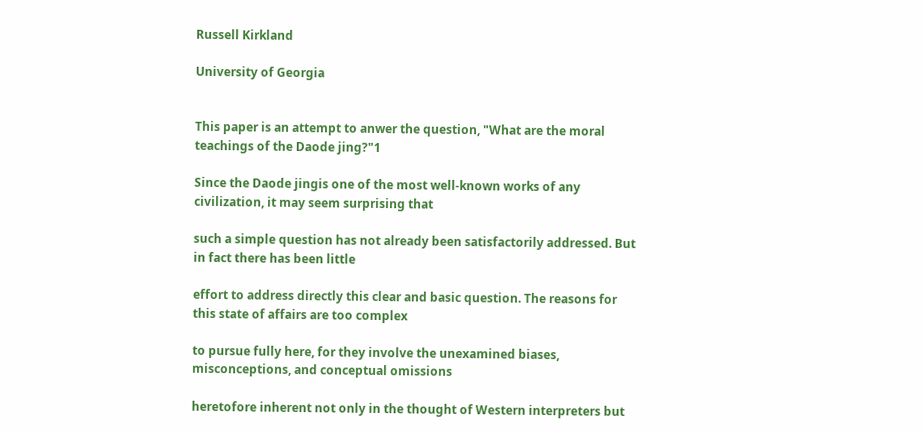Russell Kirkland

University of Georgia


This paper is an attempt to anwer the question, "What are the moral teachings of the Daode jing?"1

Since the Daode jingis one of the most well-known works of any civilization, it may seem surprising that

such a simple question has not already been satisfactorily addressed. But in fact there has been little

effort to address directly this clear and basic question. The reasons for this state of affairs are too complex

to pursue fully here, for they involve the unexamined biases, misconceptions, and conceptual omissions

heretofore inherent not only in the thought of Western interpreters but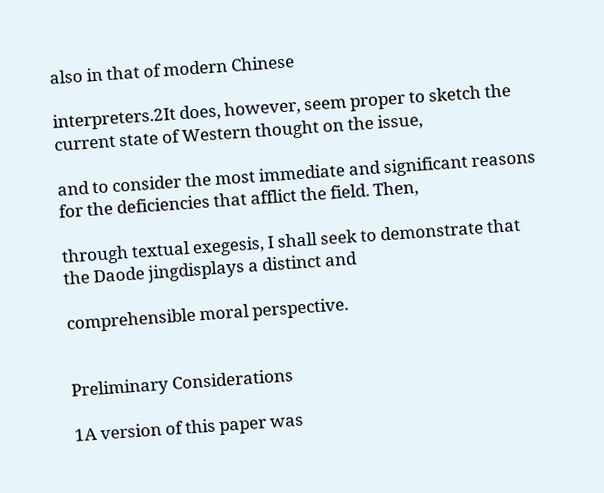also in that of modern Chinese

interpreters.2It does, however, seem proper to sketch the current state of Western thought on the issue,

and to consider the most immediate and significant reasons for the deficiencies that afflict the field. Then,

through textual exegesis, I shall seek to demonstrate that the Daode jingdisplays a distinct and

comprehensible moral perspective.


Preliminary Considerations

1A version of this paper was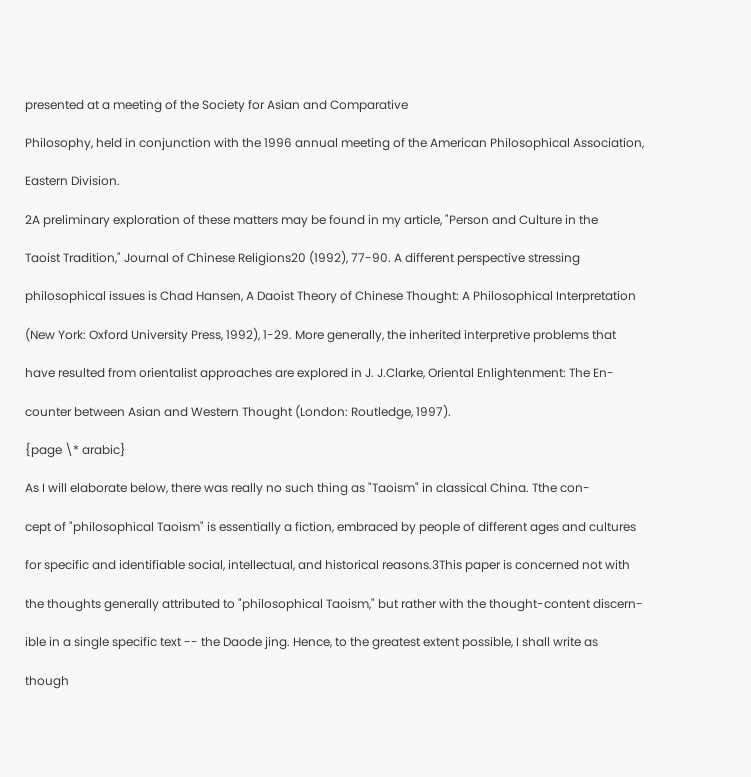presented at a meeting of the Society for Asian and Comparative

Philosophy, held in conjunction with the 1996 annual meeting of the American Philosophical Association,

Eastern Division.

2A preliminary exploration of these matters may be found in my article, "Person and Culture in the

Taoist Tradition," Journal of Chinese Religions20 (1992), 77-90. A different perspective stressing

philosophical issues is Chad Hansen, A Daoist Theory of Chinese Thought: A Philosophical Interpretation

(New York: Oxford University Press, 1992), 1-29. More generally, the inherited interpretive problems that

have resulted from orientalist approaches are explored in J. J.Clarke, Oriental Enlightenment: The En-

counter between Asian and Western Thought (London: Routledge, 1997).

{page \* arabic}

As I will elaborate below, there was really no such thing as "Taoism" in classical China. Tthe con-

cept of "philosophical Taoism" is essentially a fiction, embraced by people of different ages and cultures

for specific and identifiable social, intellectual, and historical reasons.3This paper is concerned not with

the thoughts generally attributed to "philosophical Taoism," but rather with the thought-content discern-

ible in a single specific text -- the Daode jing. Hence, to the greatest extent possible, I shall write as

though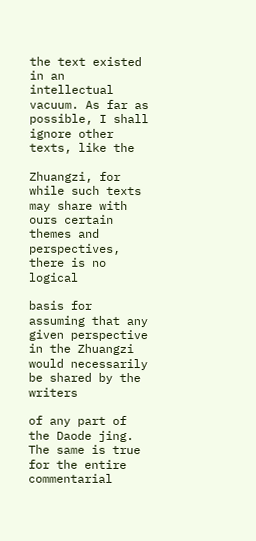the text existed in an intellectual vacuum. As far as possible, I shall ignore other texts, like the

Zhuangzi, for while such texts may share with ours certain themes and perspectives, there is no logical

basis for assuming that any given perspective in the Zhuangzi would necessarily be shared by the writers

of any part of the Daode jing. The same is true for the entire commentarial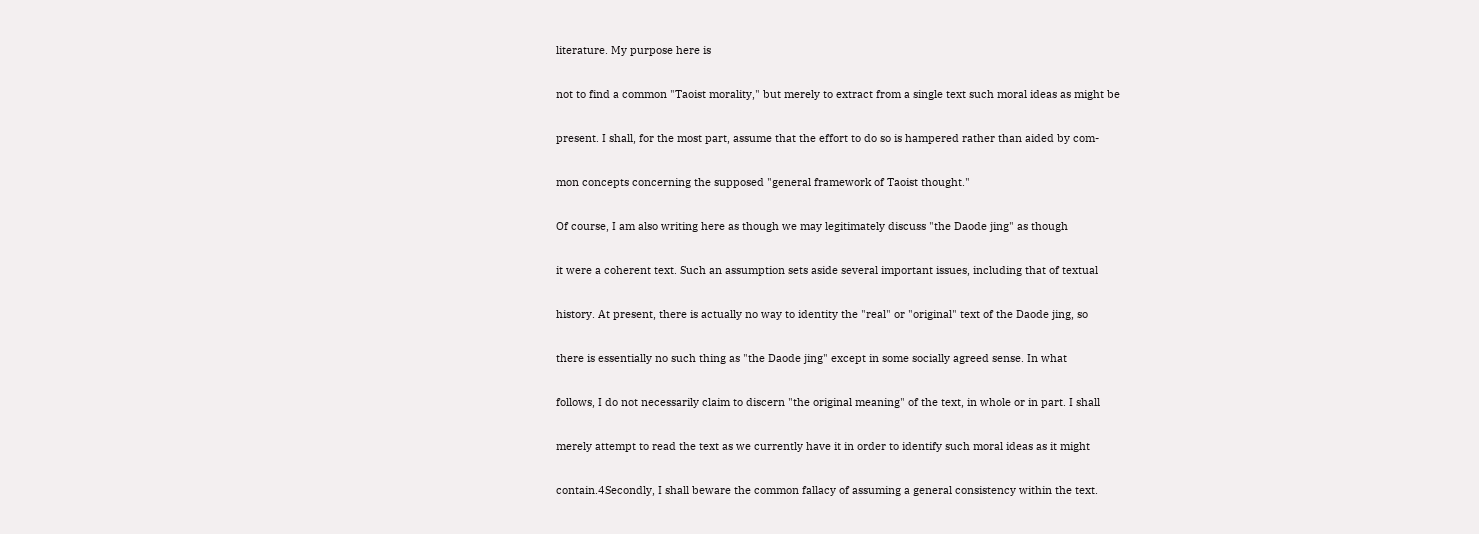literature. My purpose here is

not to find a common "Taoist morality," but merely to extract from a single text such moral ideas as might be

present. I shall, for the most part, assume that the effort to do so is hampered rather than aided by com-

mon concepts concerning the supposed "general framework of Taoist thought."

Of course, I am also writing here as though we may legitimately discuss "the Daode jing" as though

it were a coherent text. Such an assumption sets aside several important issues, including that of textual

history. At present, there is actually no way to identity the "real" or "original" text of the Daode jing, so

there is essentially no such thing as "the Daode jing" except in some socially agreed sense. In what

follows, I do not necessarily claim to discern "the original meaning" of the text, in whole or in part. I shall

merely attempt to read the text as we currently have it in order to identify such moral ideas as it might

contain.4Secondly, I shall beware the common fallacy of assuming a general consistency within the text.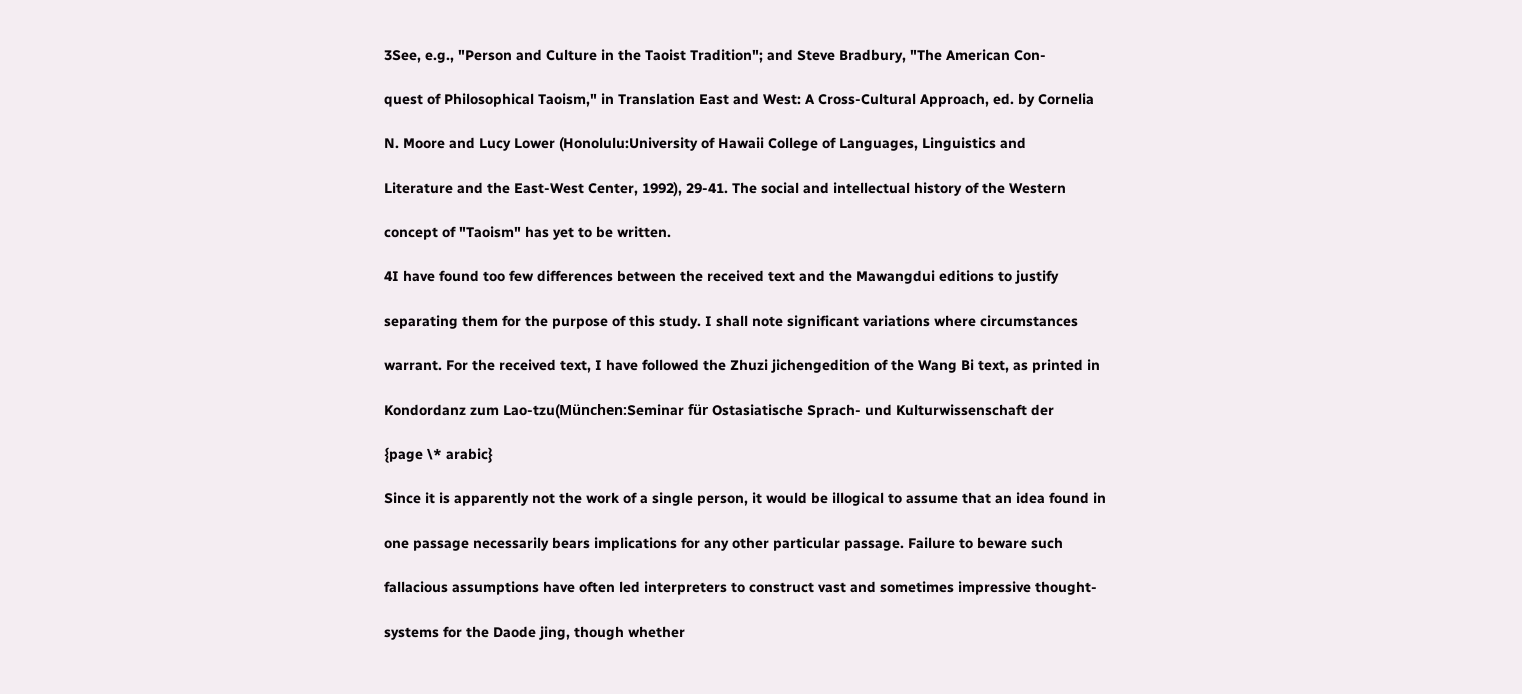3See, e.g., "Person and Culture in the Taoist Tradition"; and Steve Bradbury, "The American Con-

quest of Philosophical Taoism," in Translation East and West: A Cross-Cultural Approach, ed. by Cornelia

N. Moore and Lucy Lower (Honolulu:University of Hawaii College of Languages, Linguistics and

Literature and the East-West Center, 1992), 29-41. The social and intellectual history of the Western

concept of "Taoism" has yet to be written.

4I have found too few differences between the received text and the Mawangdui editions to justify

separating them for the purpose of this study. I shall note significant variations where circumstances

warrant. For the received text, I have followed the Zhuzi jichengedition of the Wang Bi text, as printed in

Kondordanz zum Lao-tzu(München:Seminar für Ostasiatische Sprach- und Kulturwissenschaft der

{page \* arabic}

Since it is apparently not the work of a single person, it would be illogical to assume that an idea found in

one passage necessarily bears implications for any other particular passage. Failure to beware such

fallacious assumptions have often led interpreters to construct vast and sometimes impressive thought-

systems for the Daode jing, though whether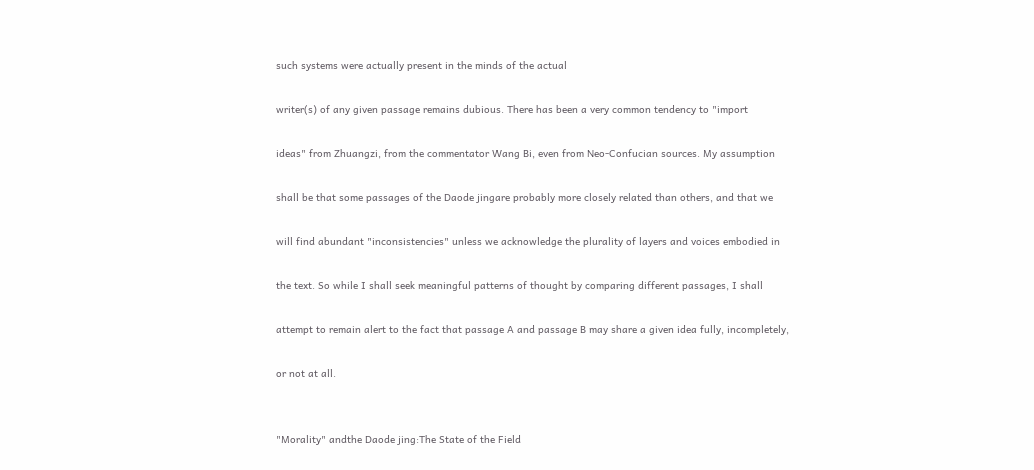such systems were actually present in the minds of the actual

writer(s) of any given passage remains dubious. There has been a very common tendency to "import

ideas" from Zhuangzi, from the commentator Wang Bi, even from Neo-Confucian sources. My assumption

shall be that some passages of the Daode jingare probably more closely related than others, and that we

will find abundant "inconsistencies" unless we acknowledge the plurality of layers and voices embodied in

the text. So while I shall seek meaningful patterns of thought by comparing different passages, I shall

attempt to remain alert to the fact that passage A and passage B may share a given idea fully, incompletely,

or not at all.


"Morality" andthe Daode jing:The State of the Field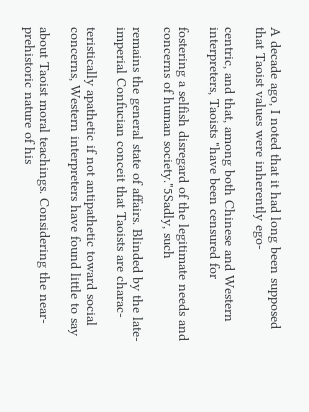A decade ago, I noted that it had long been supposed that Taoist values were inherently ego-

centric, and that, among both Chinese and Western interpreters, Taoists "have been censured for

fostering a selfish disregard of the legitimate needs and concerns of human society."5Sadly, such

remains the general state of affairs. Blinded by the late-imperial Confucian conceit that Taoists are charac-

teristically apathetic if not antipathetic toward social concerns, Western interpreters have found little to say

about Taoist moral teachings. Considering the near-prehistoric nature of his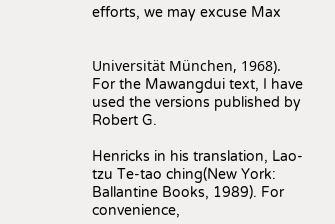efforts, we may excuse Max


Universität München, 1968). For the Mawangdui text, I have used the versions published by Robert G.

Henricks in his translation, Lao-tzu Te-tao ching(New York: Ballantine Books, 1989). For convenience,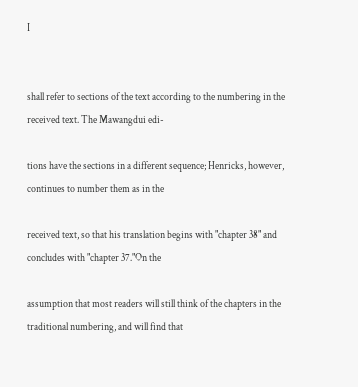I


shall refer to sections of the text according to the numbering in the received text. The Mawangdui edi-

tions have the sections in a different sequence; Henricks, however, continues to number them as in the

received text, so that his translation begins with "chapter 38" and concludes with "chapter 37."On the

assumption that most readers will still think of the chapters in the traditional numbering, and will find that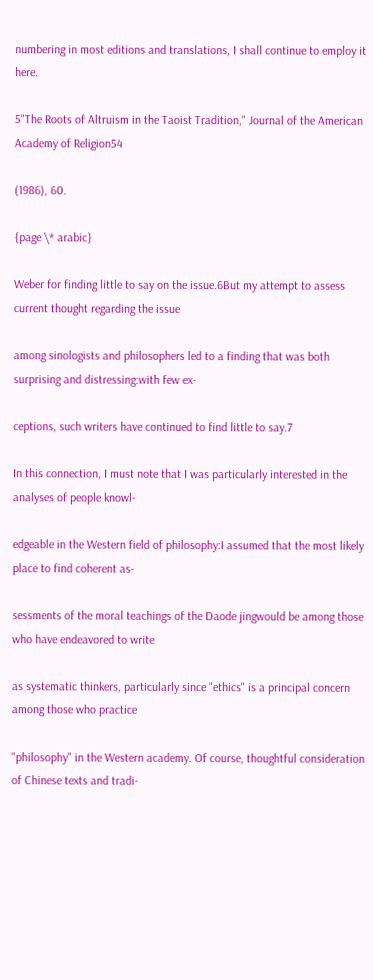numbering in most editions and translations, I shall continue to employ it here.

5"The Roots of Altruism in the Taoist Tradition," Journal of the American Academy of Religion54

(1986), 60.

{page \* arabic}

Weber for finding little to say on the issue.6But my attempt to assess current thought regarding the issue

among sinologists and philosophers led to a finding that was both surprising and distressing:with few ex-

ceptions, such writers have continued to find little to say.7

In this connection, I must note that I was particularly interested in the analyses of people knowl-

edgeable in the Western field of philosophy:I assumed that the most likely place to find coherent as-

sessments of the moral teachings of the Daode jingwould be among those who have endeavored to write

as systematic thinkers, particularly since "ethics" is a principal concern among those who practice

"philosophy" in the Western academy. Of course, thoughtful consideration of Chinese texts and tradi-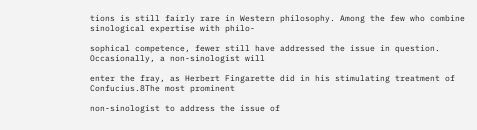tions is still fairly rare in Western philosophy. Among the few who combine sinological expertise with philo-

sophical competence, fewer still have addressed the issue in question. Occasionally, a non-sinologist will

enter the fray, as Herbert Fingarette did in his stimulating treatment of Confucius.8The most prominent

non-sinologist to address the issue of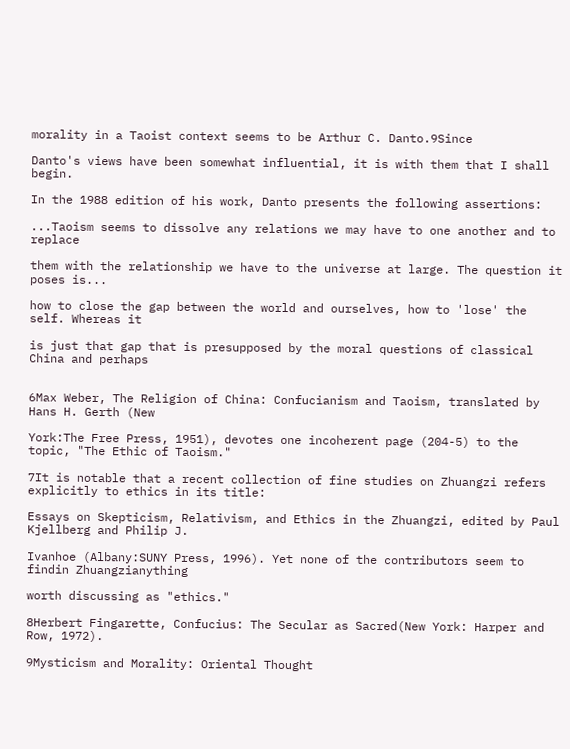morality in a Taoist context seems to be Arthur C. Danto.9Since

Danto's views have been somewhat influential, it is with them that I shall begin.

In the 1988 edition of his work, Danto presents the following assertions:

...Taoism seems to dissolve any relations we may have to one another and to replace

them with the relationship we have to the universe at large. The question it poses is...

how to close the gap between the world and ourselves, how to 'lose' the self. Whereas it

is just that gap that is presupposed by the moral questions of classical China and perhaps


6Max Weber, The Religion of China: Confucianism and Taoism, translated by Hans H. Gerth (New

York:The Free Press, 1951), devotes one incoherent page (204-5) to the topic, "The Ethic of Taoism."

7It is notable that a recent collection of fine studies on Zhuangzi refers explicitly to ethics in its title:

Essays on Skepticism, Relativism, and Ethics in the Zhuangzi, edited by Paul Kjellberg and Philip J.

Ivanhoe (Albany:SUNY Press, 1996). Yet none of the contributors seem to findin Zhuangzianything

worth discussing as "ethics."

8Herbert Fingarette, Confucius: The Secular as Sacred(New York: Harper and Row, 1972).

9Mysticism and Morality: Oriental Thought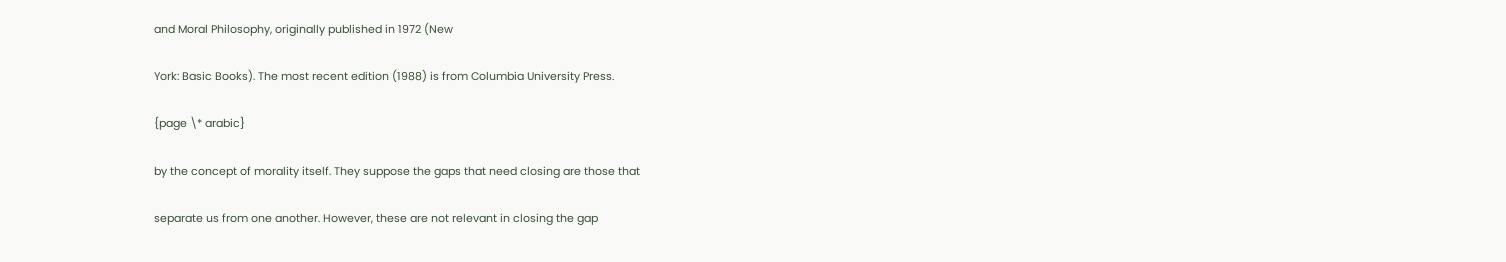and Moral Philosophy, originally published in 1972 (New

York: Basic Books). The most recent edition (1988) is from Columbia University Press.

{page \* arabic}

by the concept of morality itself. They suppose the gaps that need closing are those that

separate us from one another. However, these are not relevant in closing the gap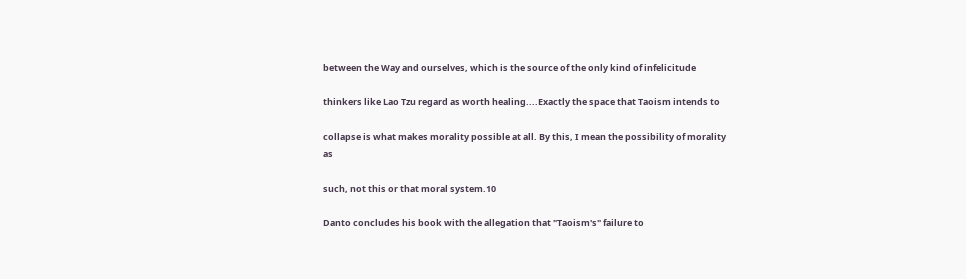between the Way and ourselves, which is the source of the only kind of infelicitude

thinkers like Lao Tzu regard as worth healing....Exactly the space that Taoism intends to

collapse is what makes morality possible at all. By this, I mean the possibility of morality as

such, not this or that moral system.10

Danto concludes his book with the allegation that "Taoism's" failure to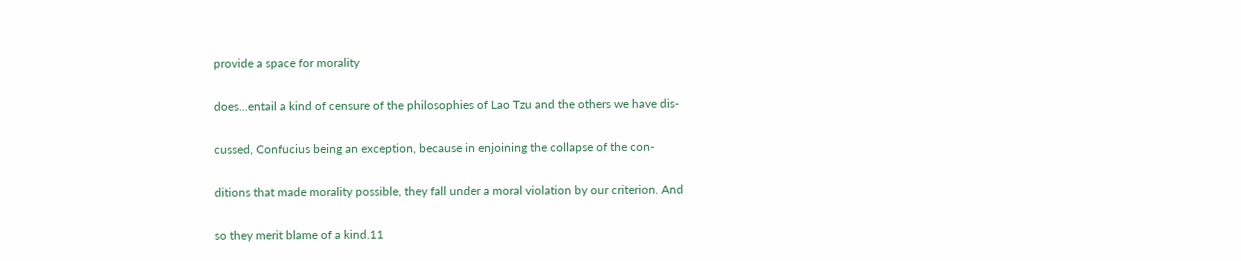provide a space for morality

does...entail a kind of censure of the philosophies of Lao Tzu and the others we have dis-

cussed, Confucius being an exception, because in enjoining the collapse of the con-

ditions that made morality possible, they fall under a moral violation by our criterion. And

so they merit blame of a kind.11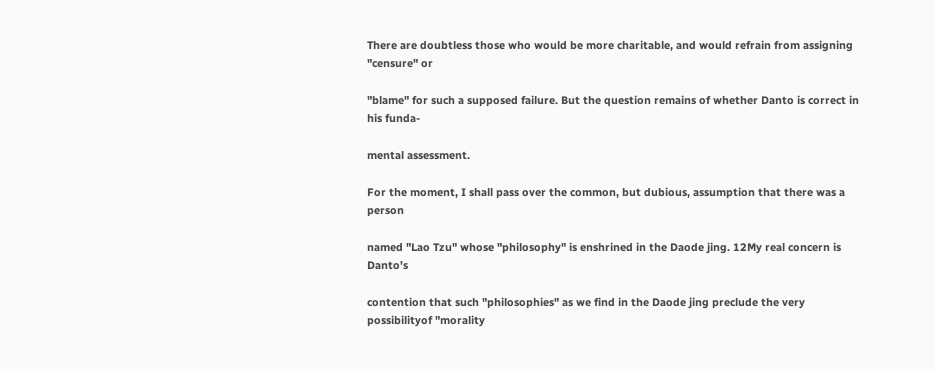There are doubtless those who would be more charitable, and would refrain from assigning "censure" or

"blame" for such a supposed failure. But the question remains of whether Danto is correct in his funda-

mental assessment.

For the moment, I shall pass over the common, but dubious, assumption that there was a person

named "Lao Tzu" whose "philosophy" is enshrined in the Daode jing. 12My real concern is Danto's

contention that such "philosophies" as we find in the Daode jing preclude the very possibilityof "morality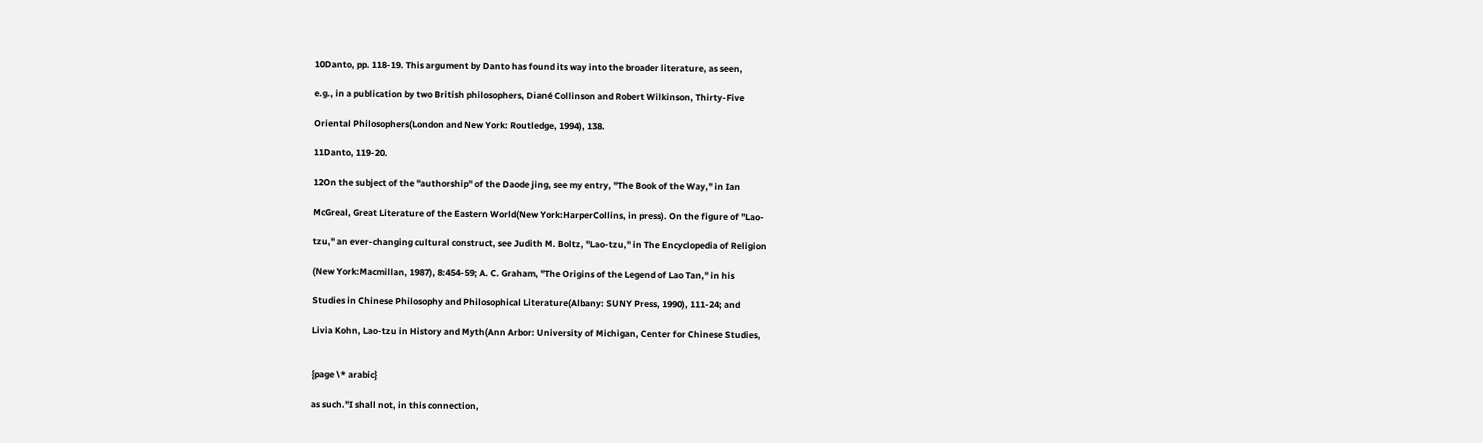10Danto, pp. 118-19. This argument by Danto has found its way into the broader literature, as seen,

e.g., in a publication by two British philosophers, Diané Collinson and Robert Wilkinson, Thirty-Five

Oriental Philosophers(London and New York: Routledge, 1994), 138.

11Danto, 119-20.

12On the subject of the "authorship" of the Daode jing, see my entry, "The Book of the Way," in Ian

McGreal, Great Literature of the Eastern World(New York:HarperCollins, in press). On the figure of "Lao-

tzu," an ever-changing cultural construct, see Judith M. Boltz, "Lao-tzu," in The Encyclopedia of Religion

(New York:Macmillan, 1987), 8:454-59; A. C. Graham, "The Origins of the Legend of Lao Tan," in his

Studies in Chinese Philosophy and Philosophical Literature(Albany: SUNY Press, 1990), 111-24; and

Livia Kohn, Lao-tzu in History and Myth(Ann Arbor: University of Michigan, Center for Chinese Studies,


{page \* arabic}

as such."I shall not, in this connection,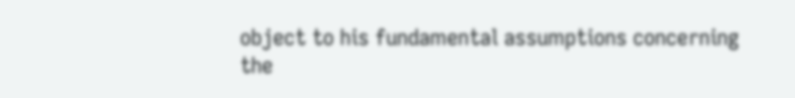object to his fundamental assumptions concerning the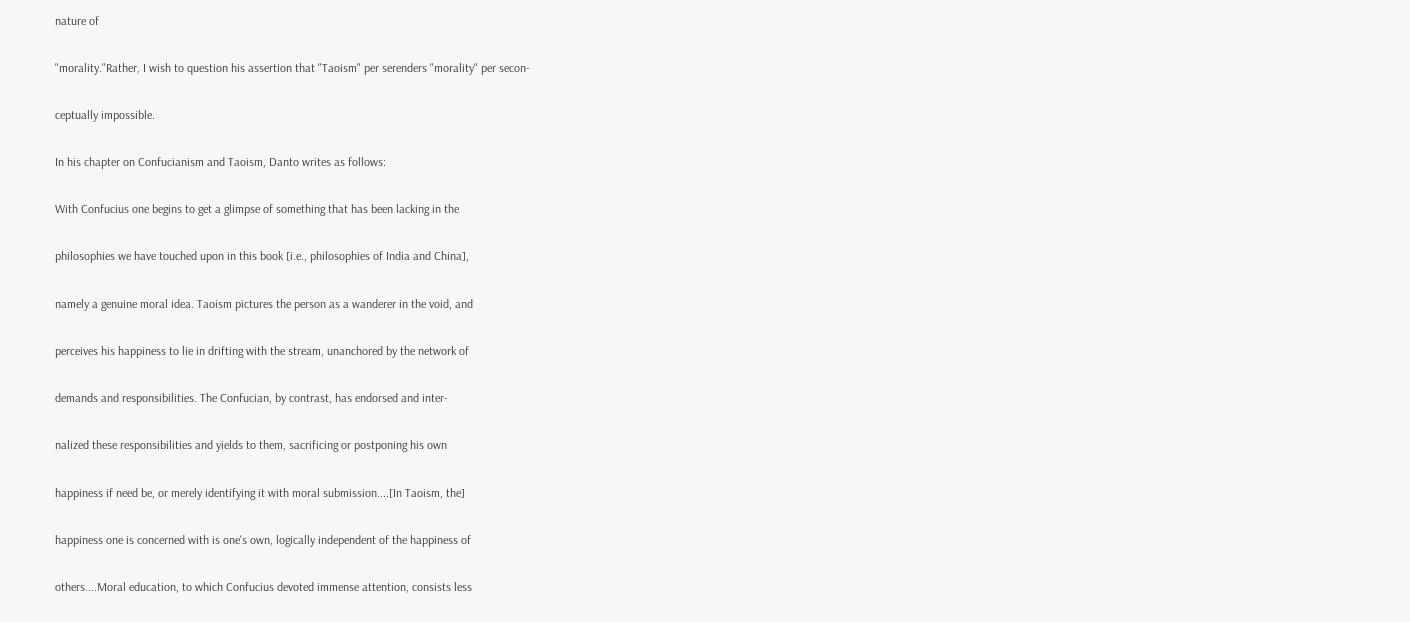nature of

"morality."Rather, I wish to question his assertion that "Taoism" per serenders "morality" per secon-

ceptually impossible.

In his chapter on Confucianism and Taoism, Danto writes as follows:

With Confucius one begins to get a glimpse of something that has been lacking in the

philosophies we have touched upon in this book [i.e., philosophies of India and China],

namely a genuine moral idea. Taoism pictures the person as a wanderer in the void, and

perceives his happiness to lie in drifting with the stream, unanchored by the network of

demands and responsibilities. The Confucian, by contrast, has endorsed and inter-

nalized these responsibilities and yields to them, sacrificing or postponing his own

happiness if need be, or merely identifying it with moral submission....[In Taoism, the]

happiness one is concerned with is one's own, logically independent of the happiness of

others....Moral education, to which Confucius devoted immense attention, consists less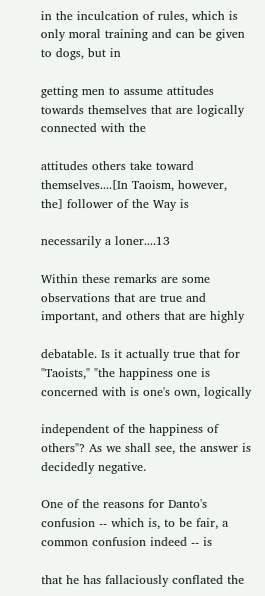in the inculcation of rules, which is only moral training and can be given to dogs, but in

getting men to assume attitudes towards themselves that are logically connected with the

attitudes others take toward themselves....[In Taoism, however, the] follower of the Way is

necessarily a loner....13

Within these remarks are some observations that are true and important, and others that are highly

debatable. Is it actually true that for "Taoists," "the happiness one is concerned with is one's own, logically

independent of the happiness of others"? As we shall see, the answer is decidedly negative.

One of the reasons for Danto's confusion -- which is, to be fair, a common confusion indeed -- is

that he has fallaciously conflated the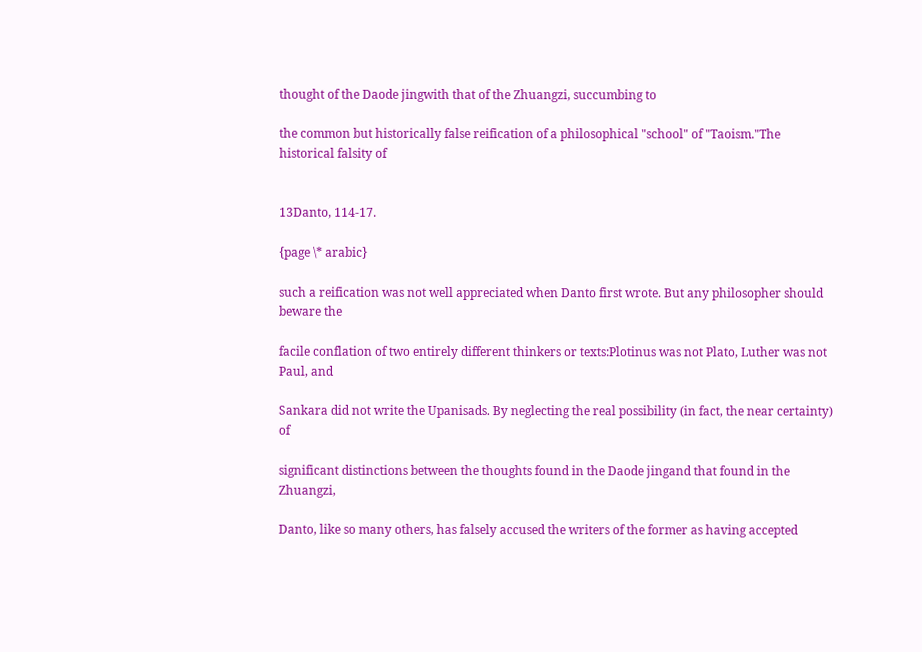thought of the Daode jingwith that of the Zhuangzi, succumbing to

the common but historically false reification of a philosophical "school" of "Taoism."The historical falsity of


13Danto, 114-17.

{page \* arabic}

such a reification was not well appreciated when Danto first wrote. But any philosopher should beware the

facile conflation of two entirely different thinkers or texts:Plotinus was not Plato, Luther was not Paul, and

Sankara did not write the Upanisads. By neglecting the real possibility (in fact, the near certainty) of

significant distinctions between the thoughts found in the Daode jingand that found in the Zhuangzi,

Danto, like so many others, has falsely accused the writers of the former as having accepted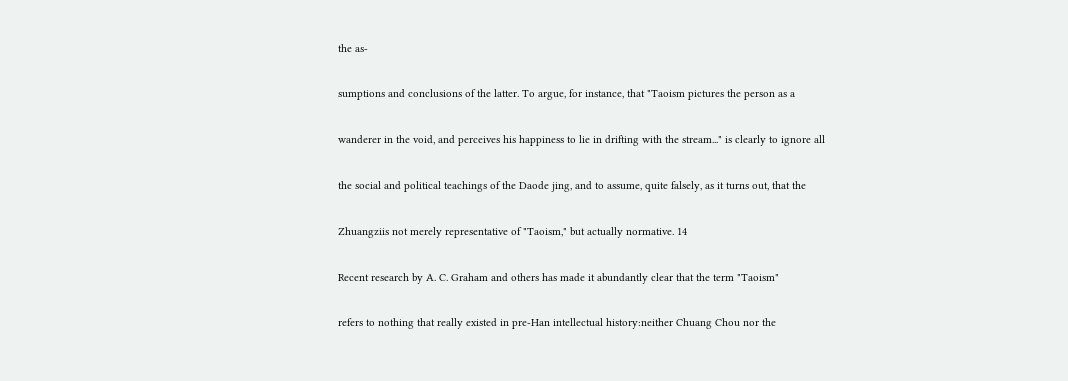the as-

sumptions and conclusions of the latter. To argue, for instance, that "Taoism pictures the person as a

wanderer in the void, and perceives his happiness to lie in drifting with the stream..." is clearly to ignore all

the social and political teachings of the Daode jing, and to assume, quite falsely, as it turns out, that the

Zhuangziis not merely representative of "Taoism," but actually normative. 14

Recent research by A. C. Graham and others has made it abundantly clear that the term "Taoism"

refers to nothing that really existed in pre-Han intellectual history:neither Chuang Chou nor the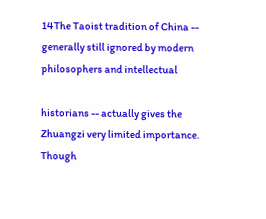14The Taoist tradition of China -- generally still ignored by modern philosophers and intellectual

historians -- actually gives the Zhuangzi very limited importance. Though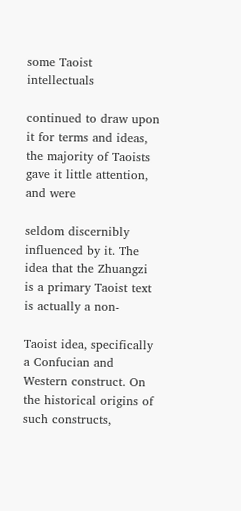some Taoist intellectuals

continued to draw upon it for terms and ideas, the majority of Taoists gave it little attention, and were

seldom discernibly influenced by it. The idea that the Zhuangzi is a primary Taoist text is actually a non-

Taoist idea, specifically a Confucian and Western construct. On the historical origins of such constructs,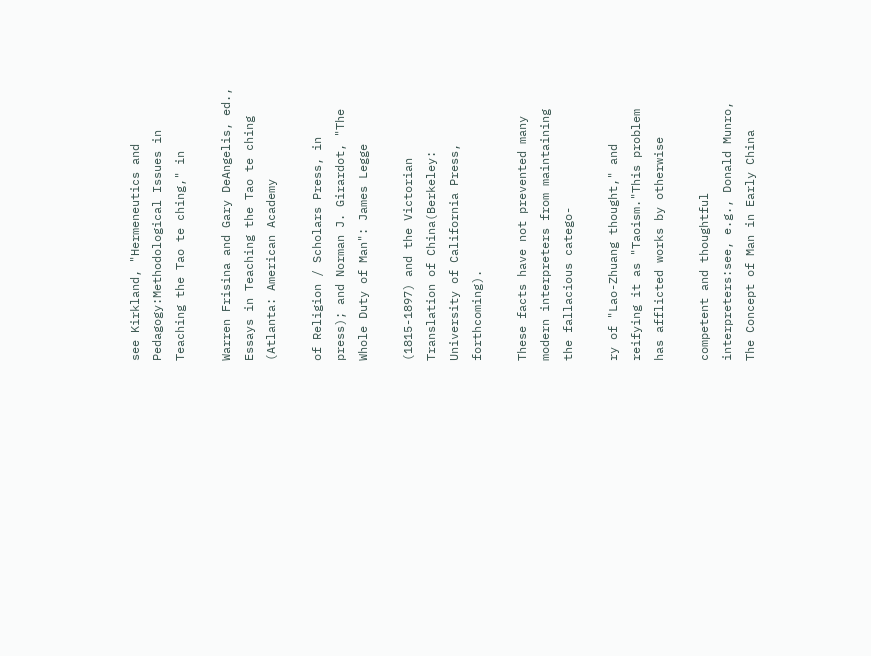see Kirkland, "Hermeneutics and Pedagogy:Methodological Issues in Teaching the Tao te ching," in

Warren Frisina and Gary DeAngelis, ed., Essays in Teaching the Tao te ching (Atlanta: American Academy

of Religion / Scholars Press, in press); and Norman J. Girardot, "The Whole Duty of Man": James Legge

(1815-1897) and the Victorian Translation of China(Berkeley: University of California Press, forthcoming).

These facts have not prevented many modern interpreters from maintaining the fallacious catego-

ry of "Lao-Zhuang thought," and reifying it as "Taoism."This problem has afflicted works by otherwise

competent and thoughtful interpreters:see, e.g., Donald Munro, The Concept of Man in Early China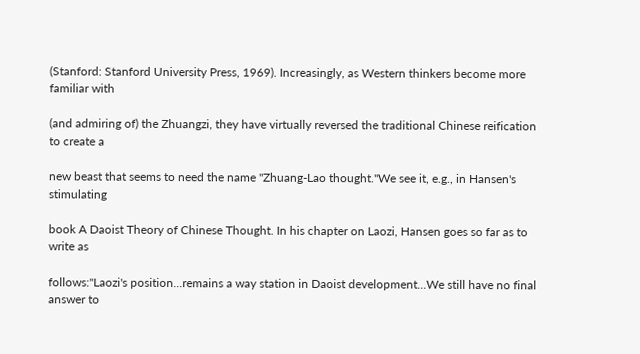(Stanford: Stanford University Press, 1969). Increasingly, as Western thinkers become more familiar with

(and admiring of) the Zhuangzi, they have virtually reversed the traditional Chinese reification to create a

new beast that seems to need the name "Zhuang-Lao thought."We see it, e.g., in Hansen's stimulating

book A Daoist Theory of Chinese Thought. In his chapter on Laozi, Hansen goes so far as to write as

follows:"Laozi's position...remains a way station in Daoist development...We still have no final answer to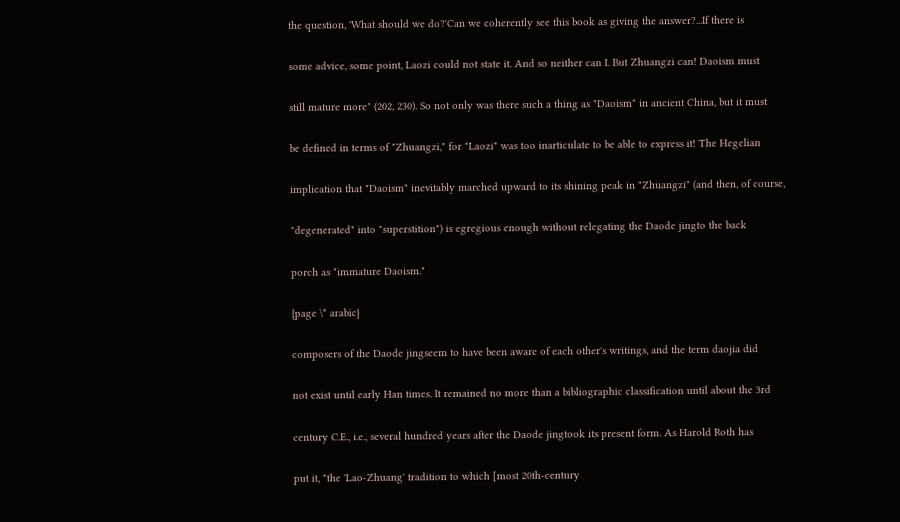the question, 'What should we do?'Can we coherently see this book as giving the answer?...If there is

some advice, some point, Laozi could not state it. And so neither can I. But Zhuangzi can! Daoism must

still mature more" (202, 230). So not only was there such a thing as "Daoism" in ancient China, but it must

be defined in terms of "Zhuangzi," for "Laozi" was too inarticulate to be able to express it! The Hegelian

implication that "Daoism" inevitably marched upward to its shining peak in "Zhuangzi" (and then, of course,

"degenerated" into "superstition") is egregious enough without relegating the Daode jingto the back

porch as "immature Daoism."

{page \* arabic}

composers of the Daode jingseem to have been aware of each other's writings, and the term daojia did

not exist until early Han times. It remained no more than a bibliographic classification until about the 3rd

century C.E., i.e., several hundred years after the Daode jingtook its present form. As Harold Roth has

put it, "the 'Lao-Zhuang' tradition to which [most 20th-century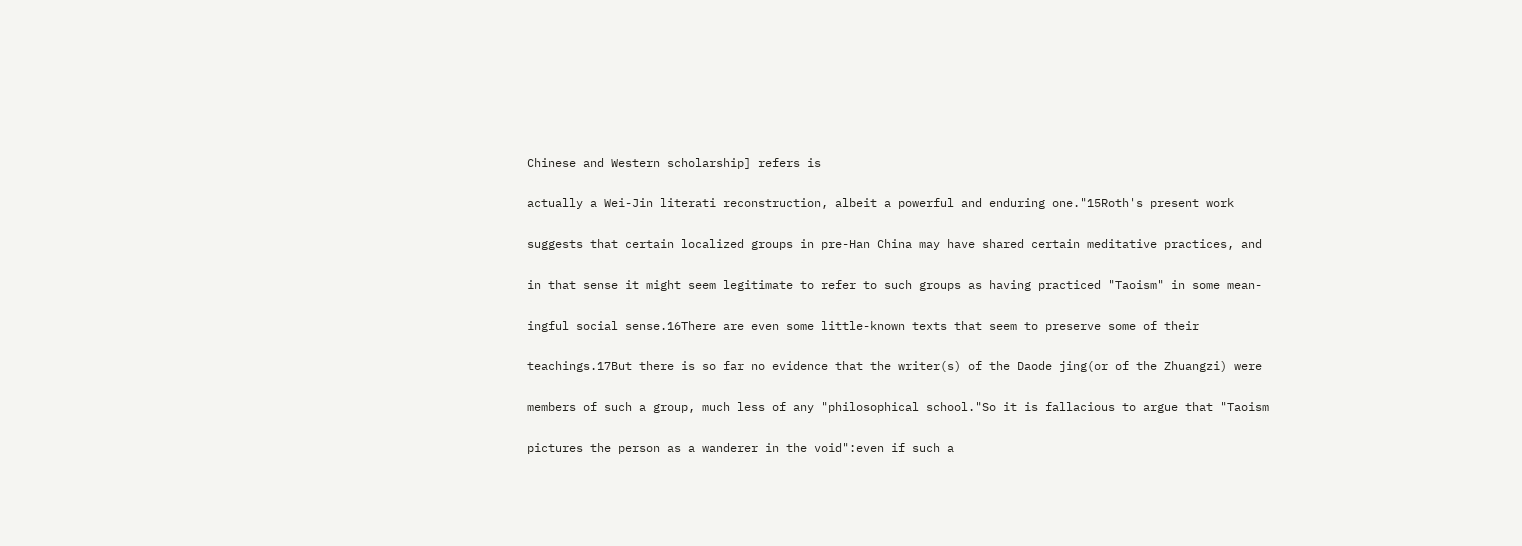Chinese and Western scholarship] refers is

actually a Wei-Jin literati reconstruction, albeit a powerful and enduring one."15Roth's present work

suggests that certain localized groups in pre-Han China may have shared certain meditative practices, and

in that sense it might seem legitimate to refer to such groups as having practiced "Taoism" in some mean-

ingful social sense.16There are even some little-known texts that seem to preserve some of their

teachings.17But there is so far no evidence that the writer(s) of the Daode jing(or of the Zhuangzi) were

members of such a group, much less of any "philosophical school."So it is fallacious to argue that "Taoism

pictures the person as a wanderer in the void":even if such a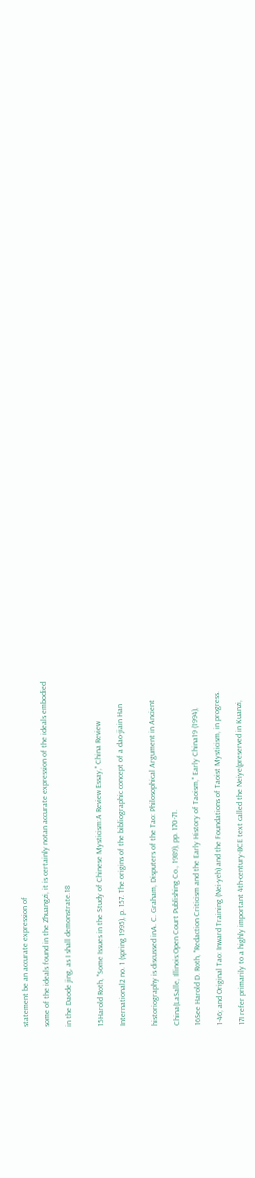statement be an accurate expression of

some of the ideals found in the Zhuangzi, it is certainly notan accurate expression of the ideals embodied

in the Daode jing, as I shall demonstrate.18


15Harold Roth, "Some Issues in the Study of Chinese Mysticism:A Review Essay," China Review

International2 no. 1 (spring 1995), p. 157. The origins of the bibliographic concept of a dao-jiain Han


historiography is discussed inA. C. Graham, Disputers of the Tao: Philosophical Argument in Ancient

China(LaSalle, Illinois:Open Court Publishing Co., 1989), pp. 170-71.

16See Harold D. Roth, "Redaction Criticism and the Early History of Taoism," Early China19 (1994),

1-46; and Original Tao: Inward Training (Nei-yeh) and the Foundations of Taoist Mysticism, in progress.

17I refer primarily to a highly important 4th-century-BCE text called the Neiye(preserved in Kuanzi,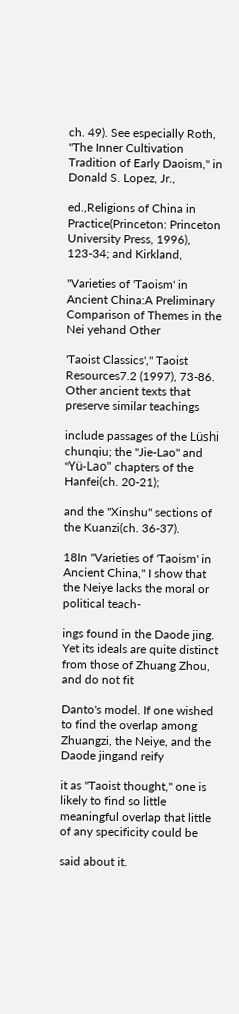ch. 49). See especially Roth, "The Inner Cultivation Tradition of Early Daoism," in Donald S. Lopez, Jr.,

ed.,Religions of China in Practice(Princeton: Princeton University Press, 1996), 123-34; and Kirkland,

"Varieties of 'Taoism' in Ancient China:A Preliminary Comparison of Themes in the Nei yehand Other

'Taoist Classics'," Taoist Resources7.2 (1997), 73-86. Other ancient texts that preserve similar teachings

include passages of the Lüshi chunqiu; the "Jie-Lao" and "Yü-Lao" chapters of the Hanfei(ch. 20-21);

and the "Xinshu" sections of the Kuanzi(ch. 36-37).

18In "Varieties of 'Taoism' in Ancient China," I show that the Neiye lacks the moral or political teach-

ings found in the Daode jing. Yet its ideals are quite distinct from those of Zhuang Zhou, and do not fit

Danto's model. If one wished to find the overlap among Zhuangzi, the Neiye, and the Daode jingand reify

it as "Taoist thought," one is likely to find so little meaningful overlap that little of any specificity could be

said about it.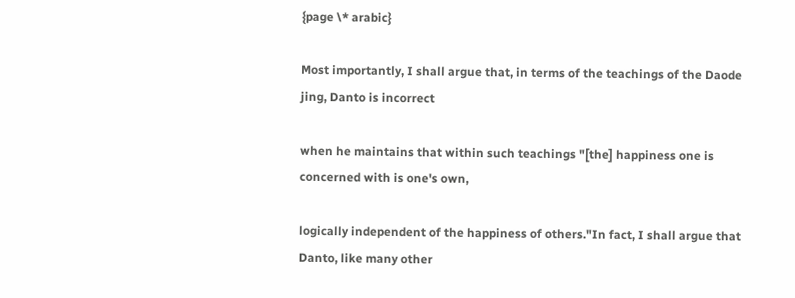{page \* arabic}

Most importantly, I shall argue that, in terms of the teachings of the Daode jing, Danto is incorrect

when he maintains that within such teachings "[the] happiness one is concerned with is one's own,

logically independent of the happiness of others."In fact, I shall argue that Danto, like many other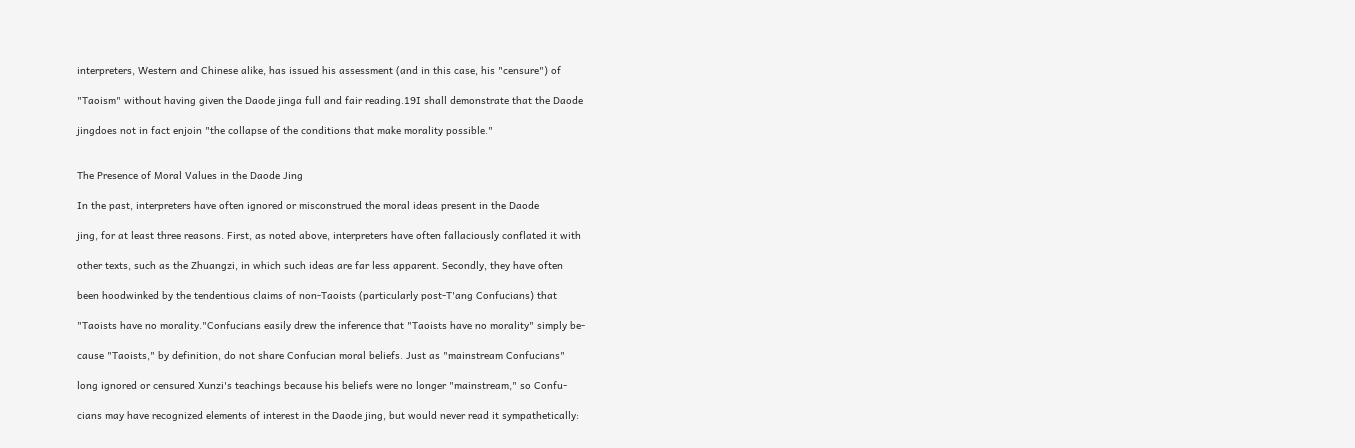interpreters, Western and Chinese alike, has issued his assessment (and in this case, his "censure") of

"Taoism" without having given the Daode jinga full and fair reading.19I shall demonstrate that the Daode

jingdoes not in fact enjoin "the collapse of the conditions that make morality possible."


The Presence of Moral Values in the Daode Jing

In the past, interpreters have often ignored or misconstrued the moral ideas present in the Daode

jing, for at least three reasons. First, as noted above, interpreters have often fallaciously conflated it with

other texts, such as the Zhuangzi, in which such ideas are far less apparent. Secondly, they have often

been hoodwinked by the tendentious claims of non-Taoists (particularly post-T'ang Confucians) that

"Taoists have no morality."Confucians easily drew the inference that "Taoists have no morality" simply be-

cause "Taoists," by definition, do not share Confucian moral beliefs. Just as "mainstream Confucians"

long ignored or censured Xunzi's teachings because his beliefs were no longer "mainstream," so Confu-

cians may have recognized elements of interest in the Daode jing, but would never read it sympathetically: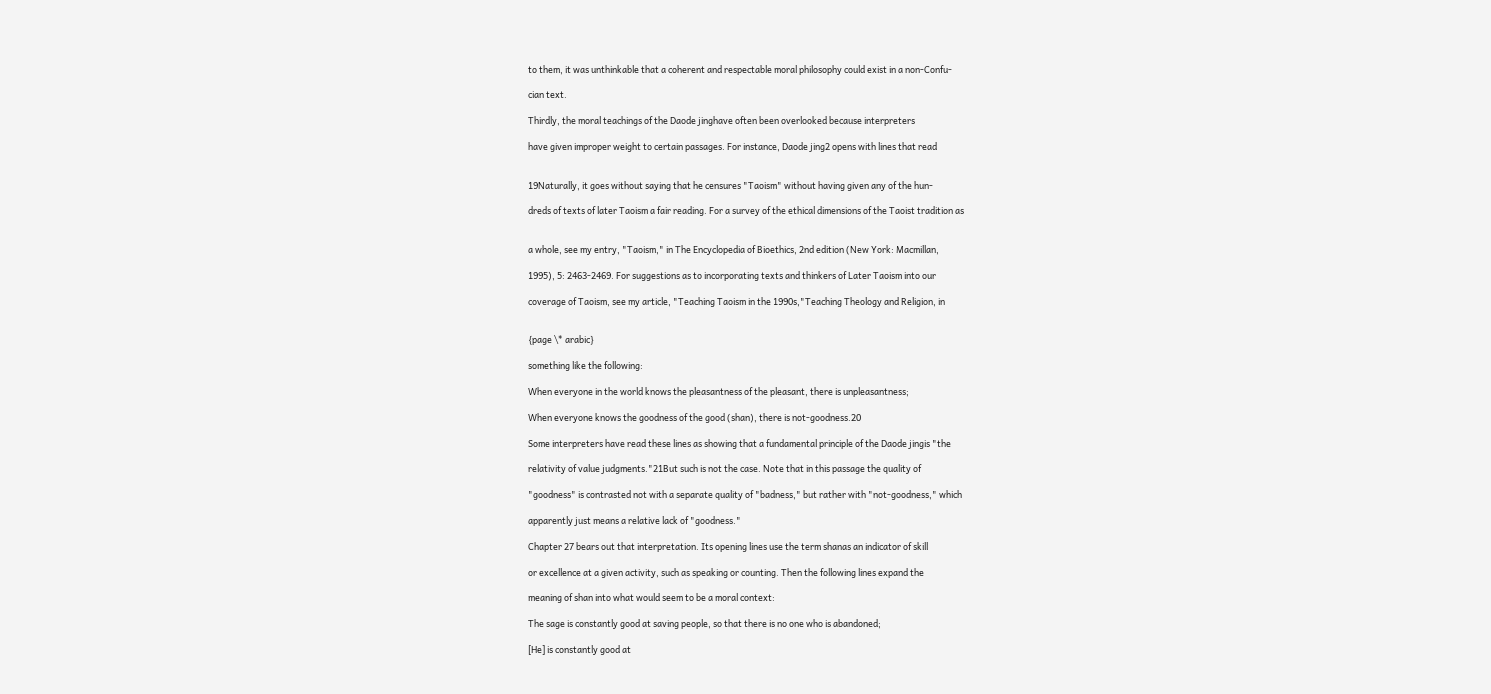to them, it was unthinkable that a coherent and respectable moral philosophy could exist in a non-Confu-

cian text.

Thirdly, the moral teachings of the Daode jinghave often been overlooked because interpreters

have given improper weight to certain passages. For instance, Daode jing2 opens with lines that read


19Naturally, it goes without saying that he censures "Taoism" without having given any of the hun-

dreds of texts of later Taoism a fair reading. For a survey of the ethical dimensions of the Taoist tradition as


a whole, see my entry, "Taoism," in The Encyclopedia of Bioethics, 2nd edition (New York: Macmillan,

1995), 5: 2463-2469. For suggestions as to incorporating texts and thinkers of Later Taoism into our

coverage of Taoism, see my article, "Teaching Taoism in the 1990s,"Teaching Theology and Religion, in


{page \* arabic}

something like the following:

When everyone in the world knows the pleasantness of the pleasant, there is unpleasantness;

When everyone knows the goodness of the good (shan), there is not-goodness.20

Some interpreters have read these lines as showing that a fundamental principle of the Daode jingis "the

relativity of value judgments."21But such is not the case. Note that in this passage the quality of

"goodness" is contrasted not with a separate quality of "badness," but rather with "not-goodness," which

apparently just means a relative lack of "goodness."

Chapter 27 bears out that interpretation. Its opening lines use the term shanas an indicator of skill

or excellence at a given activity, such as speaking or counting. Then the following lines expand the

meaning of shan into what would seem to be a moral context:

The sage is constantly good at saving people, so that there is no one who is abandoned;

[He] is constantly good at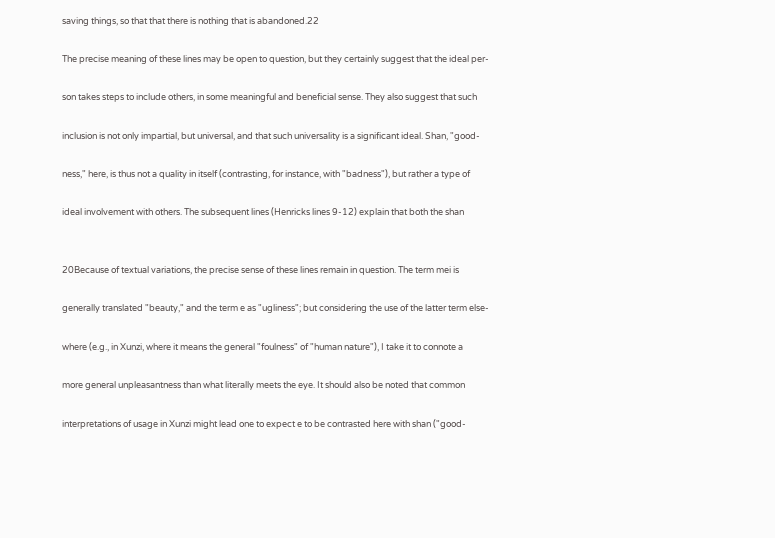saving things, so that that there is nothing that is abandoned.22

The precise meaning of these lines may be open to question, but they certainly suggest that the ideal per-

son takes steps to include others, in some meaningful and beneficial sense. They also suggest that such

inclusion is not only impartial, but universal, and that such universality is a significant ideal. Shan, "good-

ness," here, is thus not a quality in itself (contrasting, for instance, with "badness"), but rather a type of

ideal involvement with others. The subsequent lines (Henricks lines 9-12) explain that both the shan


20Because of textual variations, the precise sense of these lines remain in question. The term mei is

generally translated "beauty," and the term e as "ugliness"; but considering the use of the latter term else-

where (e.g., in Xunzi, where it means the general "foulness" of "human nature"), I take it to connote a

more general unpleasantness than what literally meets the eye. It should also be noted that common

interpretations of usage in Xunzi might lead one to expect e to be contrasted here with shan ("good-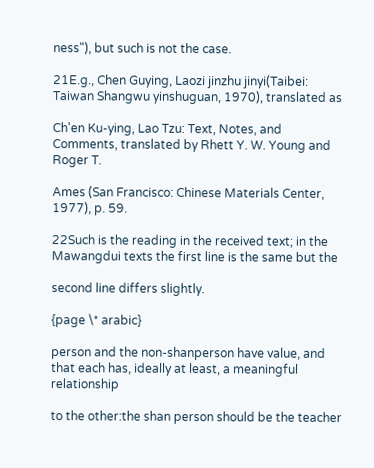ness"), but such is not the case.

21E.g., Chen Guying, Laozi jinzhu jinyi(Taibei: Taiwan Shangwu yinshuguan, 1970), translated as

Ch'en Ku-ying, Lao Tzu: Text, Notes, and Comments, translated by Rhett Y. W. Young and Roger T.

Ames (San Francisco: Chinese Materials Center, 1977), p. 59.

22Such is the reading in the received text; in the Mawangdui texts the first line is the same but the

second line differs slightly.

{page \* arabic}

person and the non-shanperson have value, and that each has, ideally at least, a meaningful relationship

to the other:the shan person should be the teacher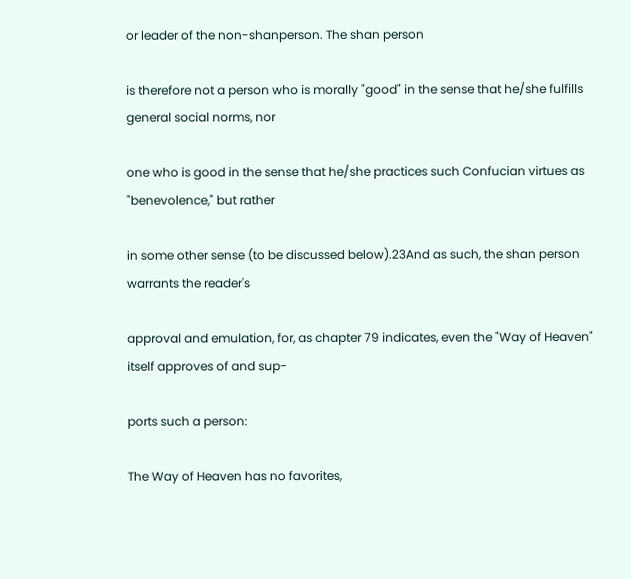or leader of the non-shanperson. The shan person

is therefore not a person who is morally "good" in the sense that he/she fulfills general social norms, nor

one who is good in the sense that he/she practices such Confucian virtues as "benevolence," but rather

in some other sense (to be discussed below).23And as such, the shan person warrants the reader's

approval and emulation, for, as chapter 79 indicates, even the "Way of Heaven" itself approves of and sup-

ports such a person:

The Way of Heaven has no favorites,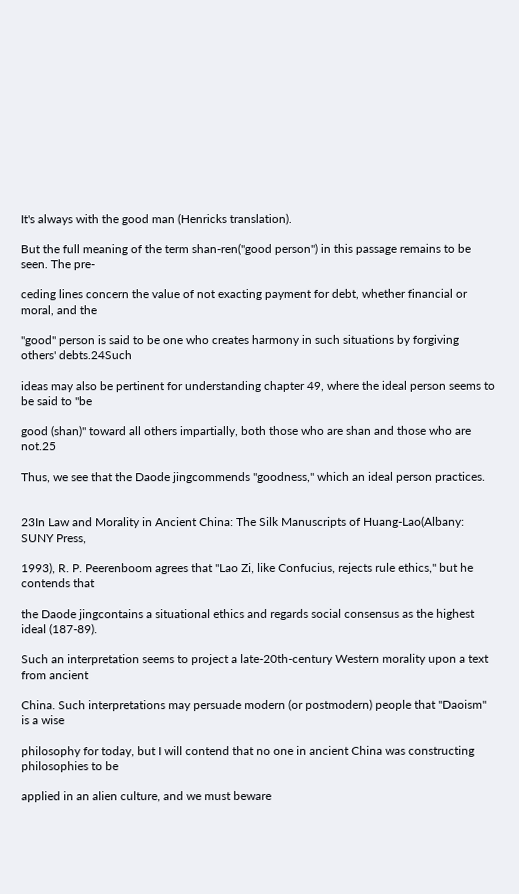It's always with the good man (Henricks translation).

But the full meaning of the term shan-ren("good person") in this passage remains to be seen. The pre-

ceding lines concern the value of not exacting payment for debt, whether financial or moral, and the

"good" person is said to be one who creates harmony in such situations by forgiving others' debts.24Such

ideas may also be pertinent for understanding chapter 49, where the ideal person seems to be said to "be

good (shan)" toward all others impartially, both those who are shan and those who are not.25

Thus, we see that the Daode jingcommends "goodness," which an ideal person practices.


23In Law and Morality in Ancient China: The Silk Manuscripts of Huang-Lao(Albany: SUNY Press,

1993), R. P. Peerenboom agrees that "Lao Zi, like Confucius, rejects rule ethics," but he contends that

the Daode jingcontains a situational ethics and regards social consensus as the highest ideal (187-89).

Such an interpretation seems to project a late-20th-century Western morality upon a text from ancient

China. Such interpretations may persuade modern (or postmodern) people that "Daoism" is a wise

philosophy for today, but I will contend that no one in ancient China was constructing philosophies to be

applied in an alien culture, and we must beware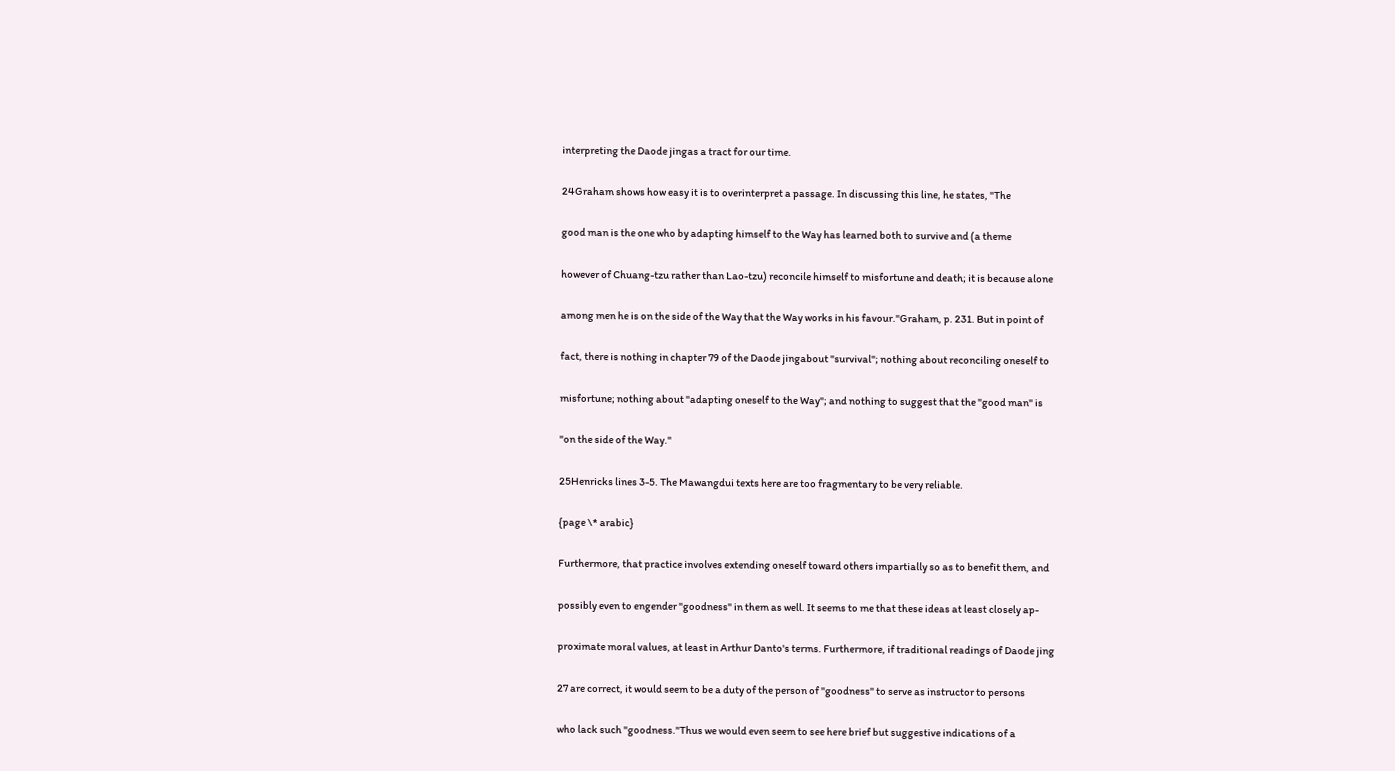interpreting the Daode jingas a tract for our time.

24Graham shows how easy it is to overinterpret a passage. In discussing this line, he states, "The

good man is the one who by adapting himself to the Way has learned both to survive and (a theme

however of Chuang-tzu rather than Lao-tzu) reconcile himself to misfortune and death; it is because alone

among men he is on the side of the Way that the Way works in his favour."Graham, p. 231. But in point of

fact, there is nothing in chapter 79 of the Daode jingabout "survival"; nothing about reconciling oneself to

misfortune; nothing about "adapting oneself to the Way"; and nothing to suggest that the "good man" is

"on the side of the Way."

25Henricks lines 3-5. The Mawangdui texts here are too fragmentary to be very reliable.

{page \* arabic}

Furthermore, that practice involves extending oneself toward others impartially so as to benefit them, and

possibly even to engender "goodness" in them as well. It seems to me that these ideas at least closely ap-

proximate moral values, at least in Arthur Danto's terms. Furthermore, if traditional readings of Daode jing

27 are correct, it would seem to be a duty of the person of "goodness" to serve as instructor to persons

who lack such "goodness."Thus we would even seem to see here brief but suggestive indications of a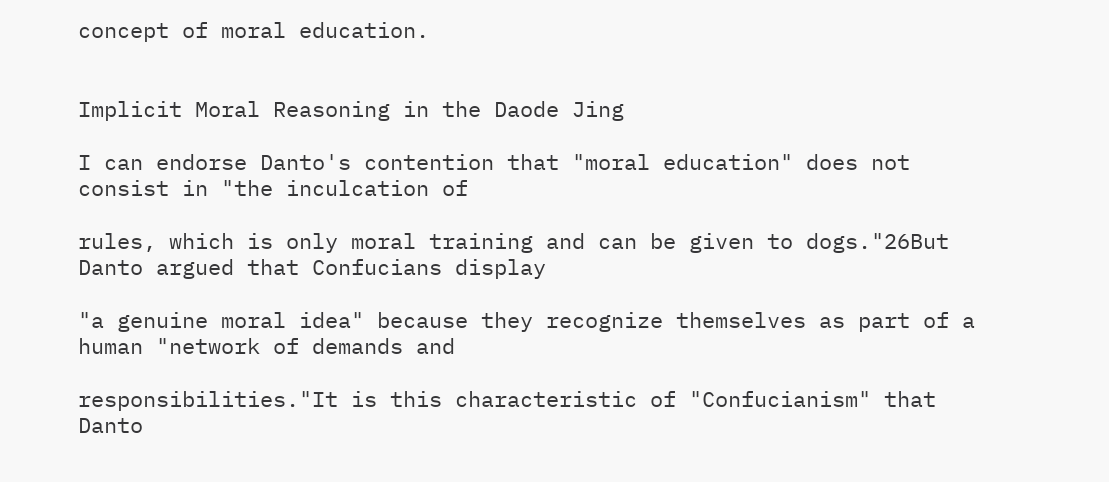concept of moral education.


Implicit Moral Reasoning in the Daode Jing

I can endorse Danto's contention that "moral education" does not consist in "the inculcation of

rules, which is only moral training and can be given to dogs."26But Danto argued that Confucians display

"a genuine moral idea" because they recognize themselves as part of a human "network of demands and

responsibilities."It is this characteristic of "Confucianism" that Danto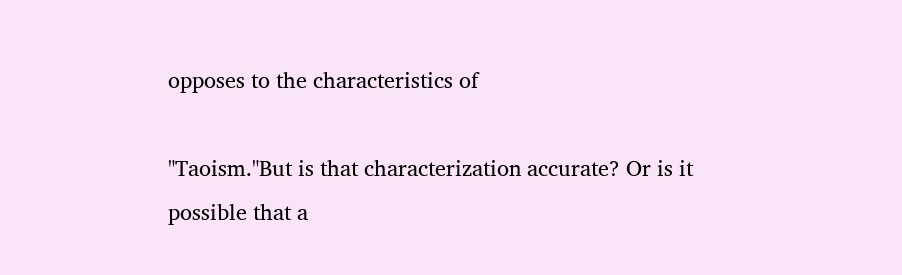opposes to the characteristics of

"Taoism."But is that characterization accurate? Or is it possible that a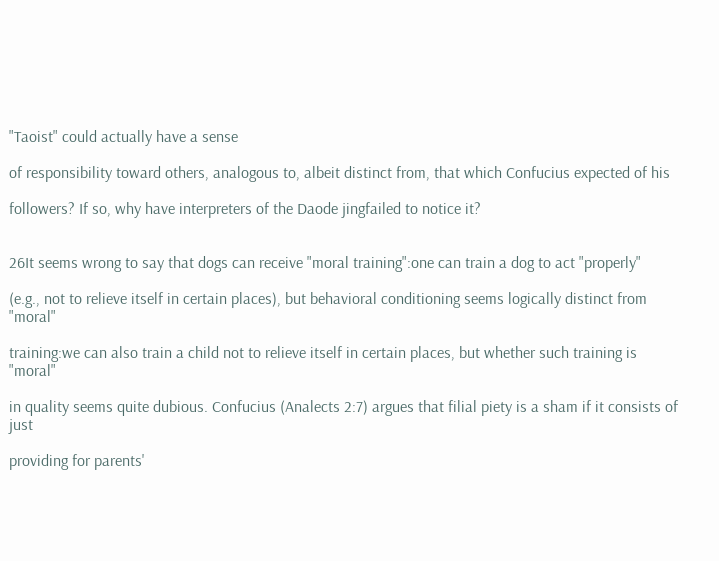"Taoist" could actually have a sense

of responsibility toward others, analogous to, albeit distinct from, that which Confucius expected of his

followers? If so, why have interpreters of the Daode jingfailed to notice it?


26It seems wrong to say that dogs can receive "moral training":one can train a dog to act "properly"

(e.g., not to relieve itself in certain places), but behavioral conditioning seems logically distinct from "moral"

training:we can also train a child not to relieve itself in certain places, but whether such training is "moral"

in quality seems quite dubious. Confucius (Analects 2:7) argues that filial piety is a sham if it consists of just

providing for parents'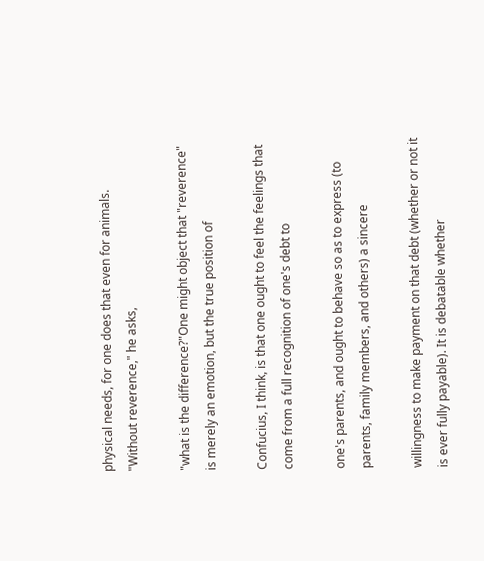physical needs, for one does that even for animals. "Without reverence," he asks,

"what is the difference?"One might object that "reverence" is merely an emotion, but the true position of

Confucius, I think, is that one ought to feel the feelings that come from a full recognition of one's debt to

one's parents, and ought to behave so as to express (to parents, family members, and others) a sincere

willingness to make payment on that debt (whether or not it is ever fully payable). It is debatable whether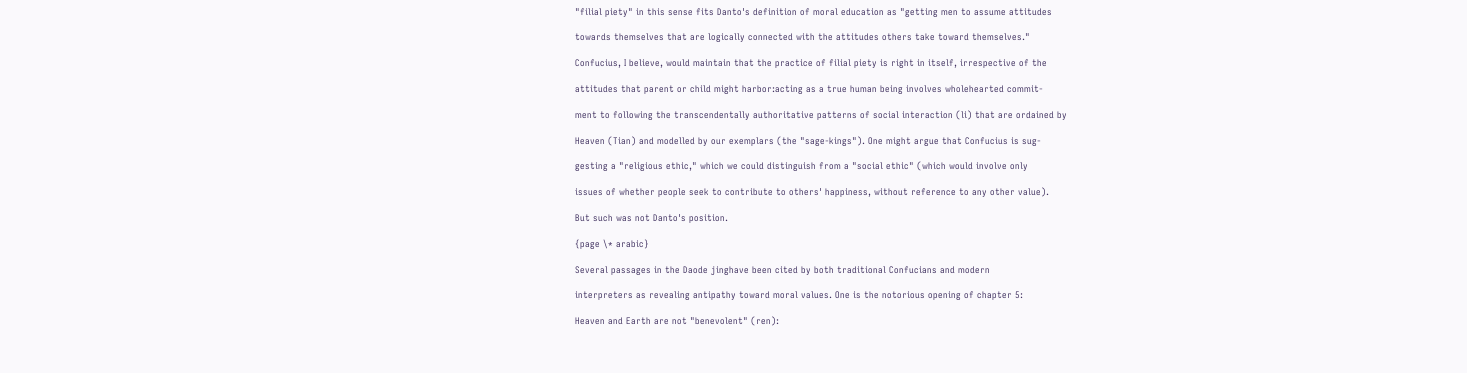"filial piety" in this sense fits Danto's definition of moral education as "getting men to assume attitudes

towards themselves that are logically connected with the attitudes others take toward themselves."

Confucius, I believe, would maintain that the practice of filial piety is right in itself, irrespective of the

attitudes that parent or child might harbor:acting as a true human being involves wholehearted commit-

ment to following the transcendentally authoritative patterns of social interaction (li) that are ordained by

Heaven (Tian) and modelled by our exemplars (the "sage-kings"). One might argue that Confucius is sug-

gesting a "religious ethic," which we could distinguish from a "social ethic" (which would involve only

issues of whether people seek to contribute to others' happiness, without reference to any other value).

But such was not Danto's position.

{page \* arabic}

Several passages in the Daode jinghave been cited by both traditional Confucians and modern

interpreters as revealing antipathy toward moral values. One is the notorious opening of chapter 5:

Heaven and Earth are not "benevolent" (ren):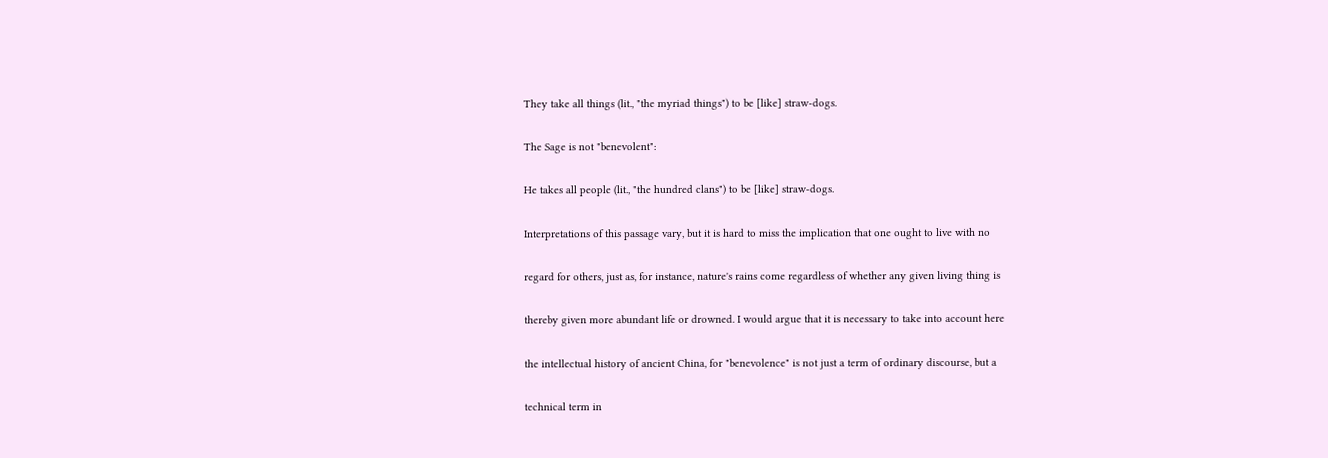They take all things (lit., "the myriad things") to be [like] straw-dogs.

The Sage is not "benevolent":

He takes all people (lit., "the hundred clans") to be [like] straw-dogs.

Interpretations of this passage vary, but it is hard to miss the implication that one ought to live with no

regard for others, just as, for instance, nature's rains come regardless of whether any given living thing is

thereby given more abundant life or drowned. I would argue that it is necessary to take into account here

the intellectual history of ancient China, for "benevolence" is not just a term of ordinary discourse, but a

technical term in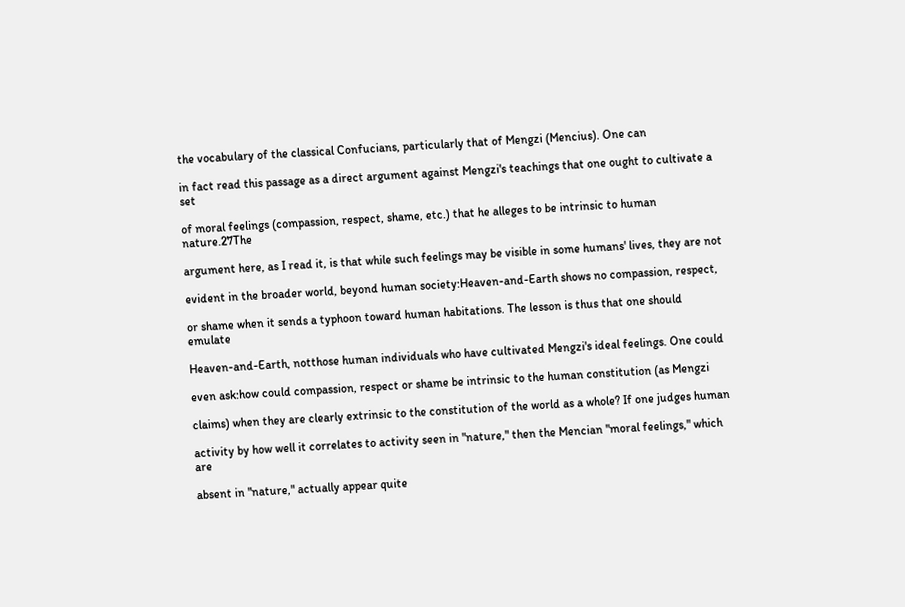the vocabulary of the classical Confucians, particularly that of Mengzi (Mencius). One can

in fact read this passage as a direct argument against Mengzi's teachings that one ought to cultivate a set

of moral feelings (compassion, respect, shame, etc.) that he alleges to be intrinsic to human nature.27The

argument here, as I read it, is that while such feelings may be visible in some humans' lives, they are not

evident in the broader world, beyond human society:Heaven-and-Earth shows no compassion, respect,

or shame when it sends a typhoon toward human habitations. The lesson is thus that one should emulate

Heaven-and-Earth, notthose human individuals who have cultivated Mengzi's ideal feelings. One could

even ask:how could compassion, respect or shame be intrinsic to the human constitution (as Mengzi

claims) when they are clearly extrinsic to the constitution of the world as a whole? If one judges human

activity by how well it correlates to activity seen in "nature," then the Mencian "moral feelings," which are

absent in "nature," actually appear quite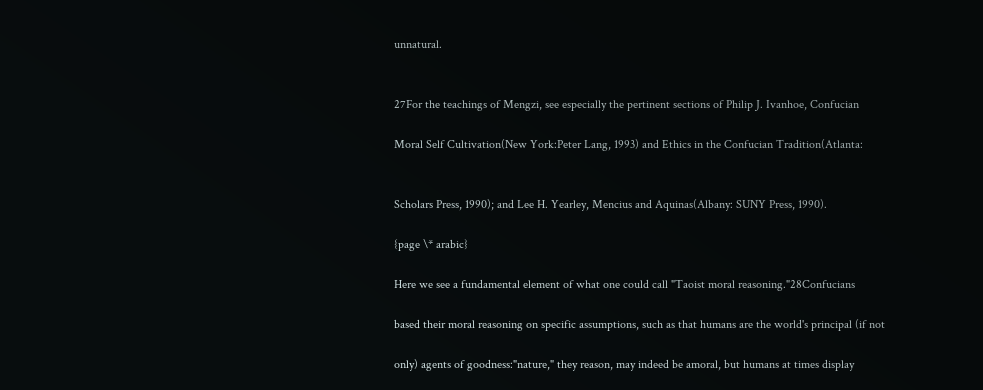unnatural.


27For the teachings of Mengzi, see especially the pertinent sections of Philip J. Ivanhoe, Confucian

Moral Self Cultivation(New York:Peter Lang, 1993) and Ethics in the Confucian Tradition(Atlanta:


Scholars Press, 1990); and Lee H. Yearley, Mencius and Aquinas(Albany: SUNY Press, 1990).

{page \* arabic}

Here we see a fundamental element of what one could call "Taoist moral reasoning."28Confucians

based their moral reasoning on specific assumptions, such as that humans are the world's principal (if not

only) agents of goodness:"nature," they reason, may indeed be amoral, but humans at times display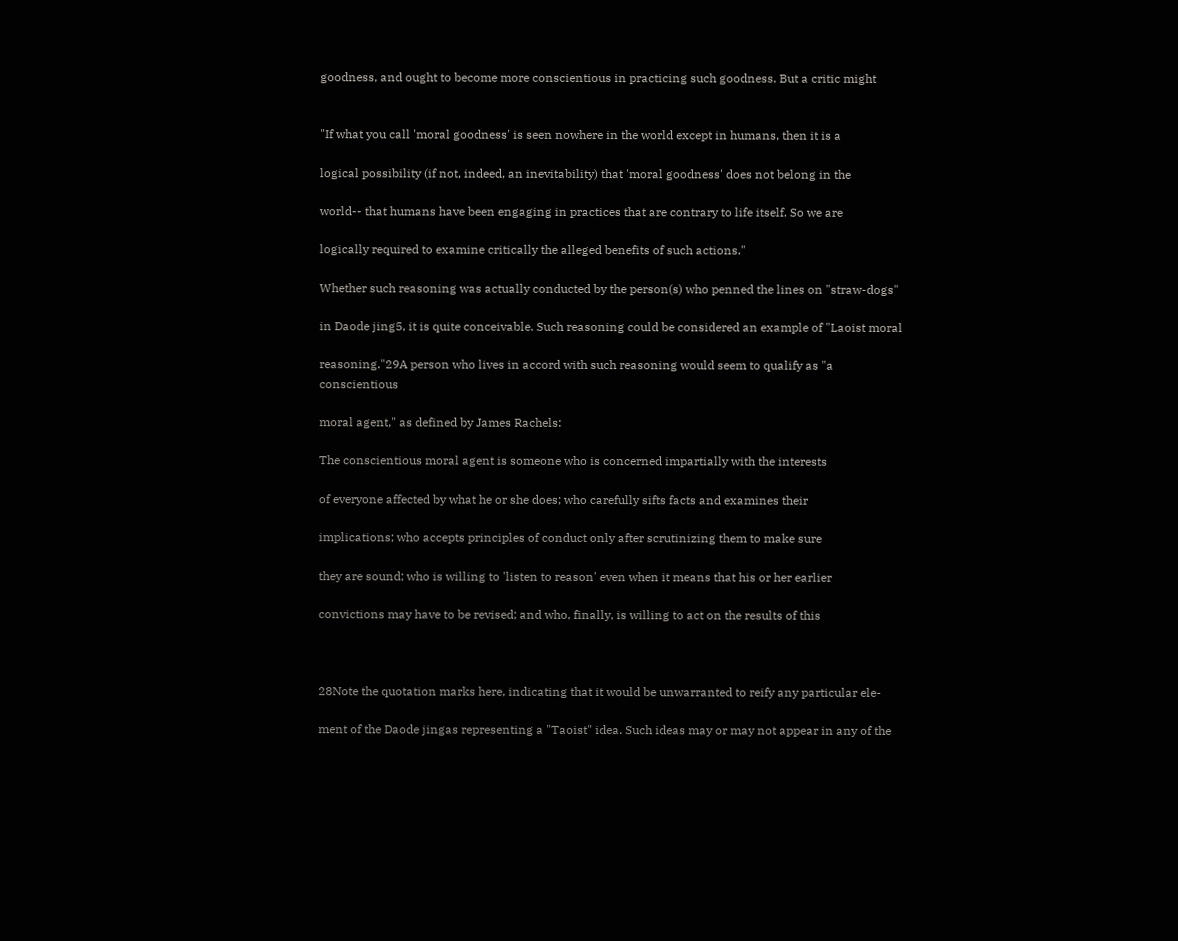goodness, and ought to become more conscientious in practicing such goodness. But a critic might


"If what you call 'moral goodness' is seen nowhere in the world except in humans, then it is a

logical possibility (if not, indeed, an inevitability) that 'moral goodness' does not belong in the

world-- that humans have been engaging in practices that are contrary to life itself. So we are

logically required to examine critically the alleged benefits of such actions."

Whether such reasoning was actually conducted by the person(s) who penned the lines on "straw-dogs"

in Daode jing5, it is quite conceivable. Such reasoning could be considered an example of "Laoist moral

reasoning."29A person who lives in accord with such reasoning would seem to qualify as "a conscientious

moral agent," as defined by James Rachels:

The conscientious moral agent is someone who is concerned impartially with the interests

of everyone affected by what he or she does; who carefully sifts facts and examines their

implications; who accepts principles of conduct only after scrutinizing them to make sure

they are sound; who is willing to 'listen to reason' even when it means that his or her earlier

convictions may have to be revised; and who, finally, is willing to act on the results of this



28Note the quotation marks here, indicating that it would be unwarranted to reify any particular ele-

ment of the Daode jingas representing a "Taoist" idea. Such ideas may or may not appear in any of the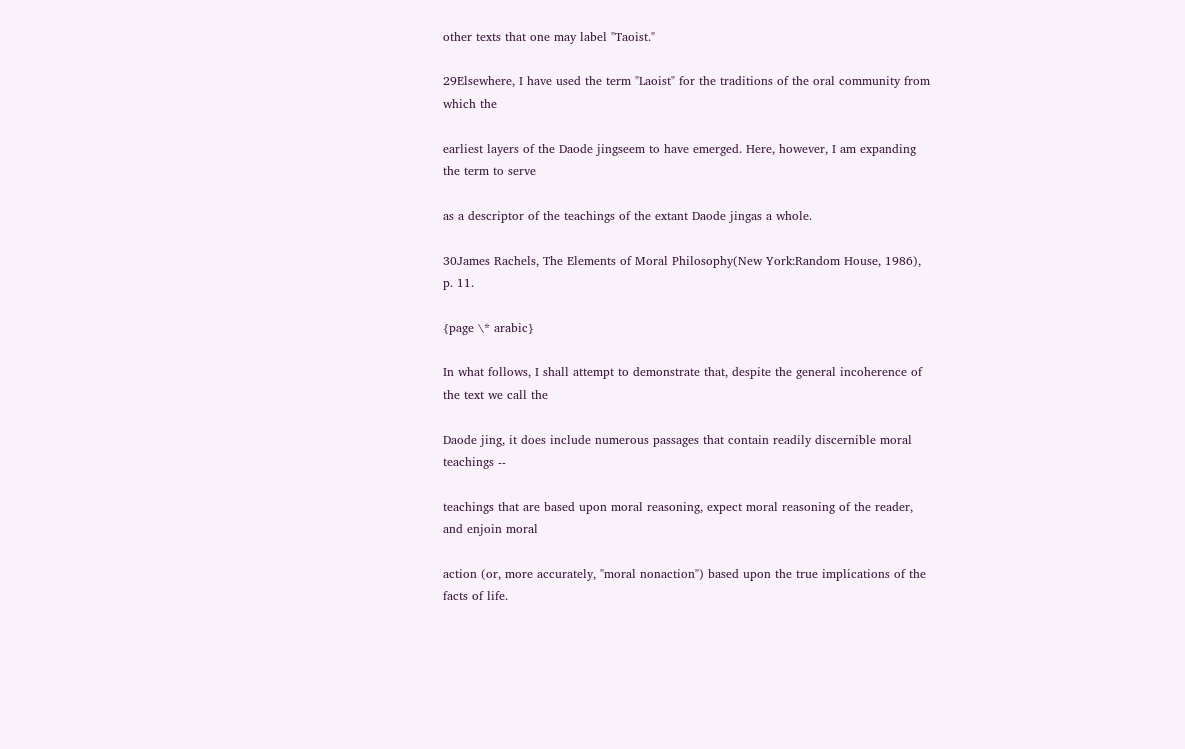other texts that one may label "Taoist."

29Elsewhere, I have used the term "Laoist" for the traditions of the oral community from which the

earliest layers of the Daode jingseem to have emerged. Here, however, I am expanding the term to serve

as a descriptor of the teachings of the extant Daode jingas a whole.

30James Rachels, The Elements of Moral Philosophy(New York:Random House, 1986), p. 11.

{page \* arabic}

In what follows, I shall attempt to demonstrate that, despite the general incoherence of the text we call the

Daode jing, it does include numerous passages that contain readily discernible moral teachings --

teachings that are based upon moral reasoning, expect moral reasoning of the reader, and enjoin moral

action (or, more accurately, "moral nonaction") based upon the true implications of the facts of life.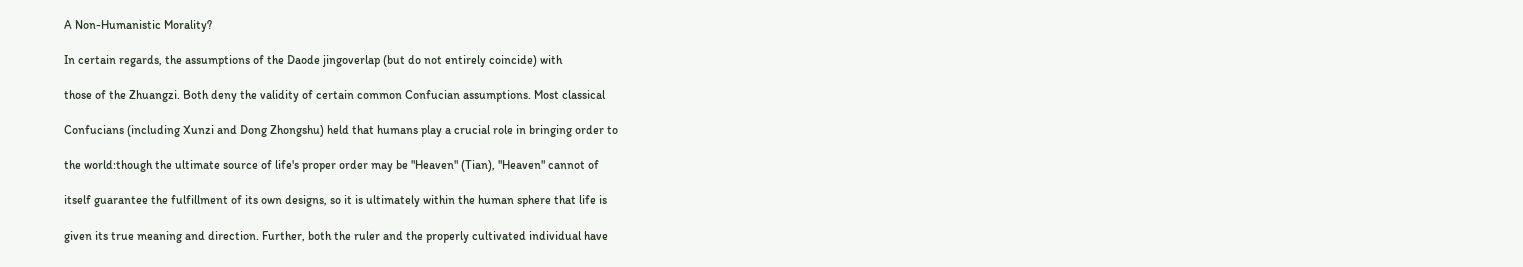A Non-Humanistic Morality?

In certain regards, the assumptions of the Daode jingoverlap (but do not entirely coincide) with

those of the Zhuangzi. Both deny the validity of certain common Confucian assumptions. Most classical

Confucians (including Xunzi and Dong Zhongshu) held that humans play a crucial role in bringing order to

the world:though the ultimate source of life's proper order may be "Heaven" (Tian), "Heaven" cannot of

itself guarantee the fulfillment of its own designs, so it is ultimately within the human sphere that life is

given its true meaning and direction. Further, both the ruler and the properly cultivated individual have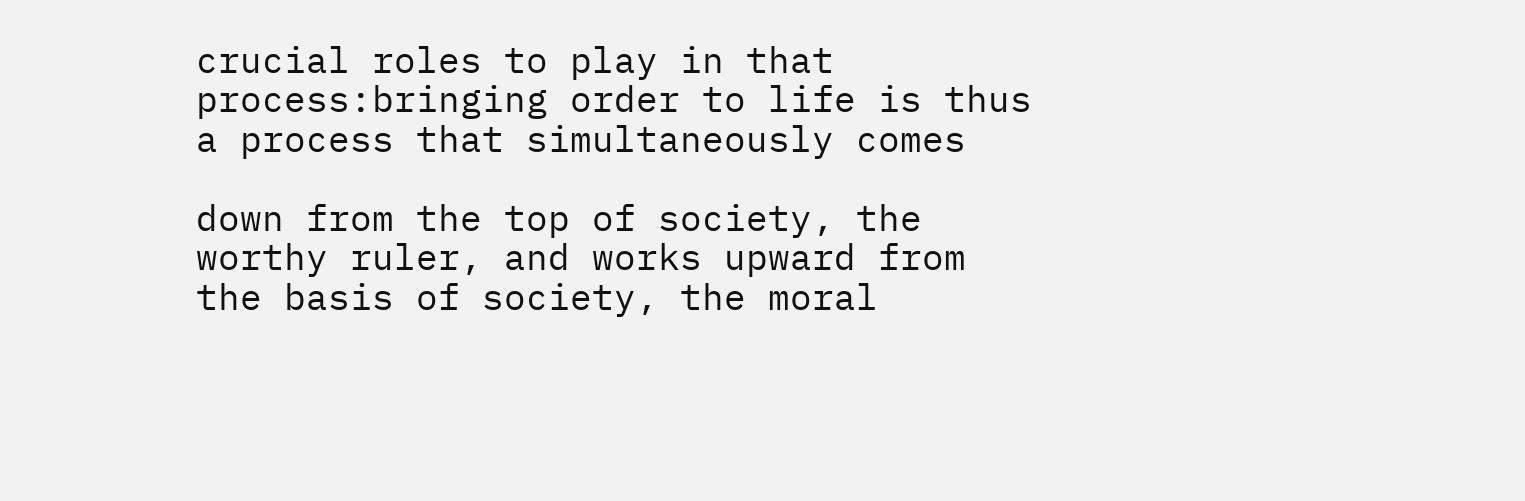crucial roles to play in that process:bringing order to life is thus a process that simultaneously comes

down from the top of society, the worthy ruler, and works upward from the basis of society, the moral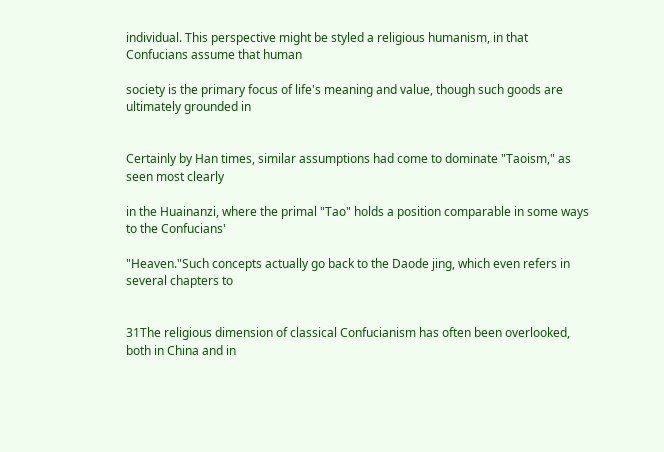individual. This perspective might be styled a religious humanism, in that Confucians assume that human

society is the primary focus of life's meaning and value, though such goods are ultimately grounded in


Certainly by Han times, similar assumptions had come to dominate "Taoism," as seen most clearly

in the Huainanzi, where the primal "Tao" holds a position comparable in some ways to the Confucians'

"Heaven."Such concepts actually go back to the Daode jing, which even refers in several chapters to


31The religious dimension of classical Confucianism has often been overlooked, both in China and in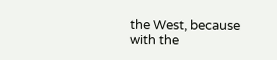the West, because with the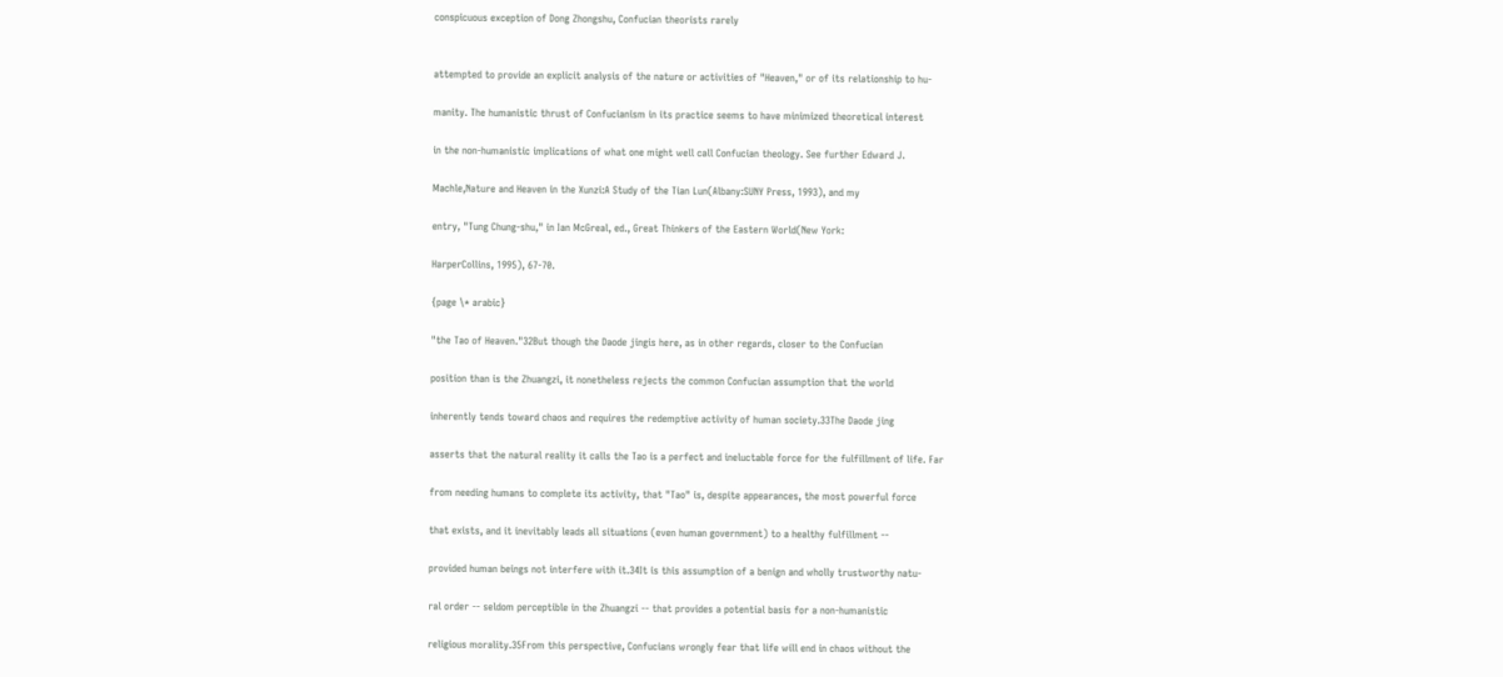conspicuous exception of Dong Zhongshu, Confucian theorists rarely


attempted to provide an explicit analysis of the nature or activities of "Heaven," or of its relationship to hu-

manity. The humanistic thrust of Confucianism in its practice seems to have minimized theoretical interest

in the non-humanistic implications of what one might well call Confucian theology. See further Edward J.

Machle,Nature and Heaven in the Xunzi:A Study of the Tian Lun(Albany:SUNY Press, 1993), and my

entry, "Tung Chung-shu," in Ian McGreal, ed., Great Thinkers of the Eastern World(New York:

HarperCollins, 1995), 67-70.

{page \* arabic}

"the Tao of Heaven."32But though the Daode jingis here, as in other regards, closer to the Confucian

position than is the Zhuangzi, it nonetheless rejects the common Confucian assumption that the world

inherently tends toward chaos and requires the redemptive activity of human society.33The Daode jing

asserts that the natural reality it calls the Tao is a perfect and ineluctable force for the fulfillment of life. Far

from needing humans to complete its activity, that "Tao" is, despite appearances, the most powerful force

that exists, and it inevitably leads all situations (even human government) to a healthy fulfillment --

provided human beings not interfere with it.34It is this assumption of a benign and wholly trustworthy natu-

ral order -- seldom perceptible in the Zhuangzi -- that provides a potential basis for a non-humanistic

religious morality.35From this perspective, Confucians wrongly fear that life will end in chaos without the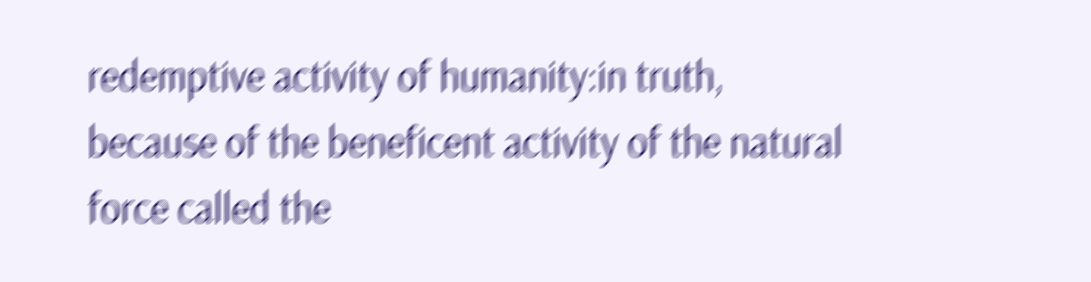redemptive activity of humanity:in truth, because of the beneficent activity of the natural force called the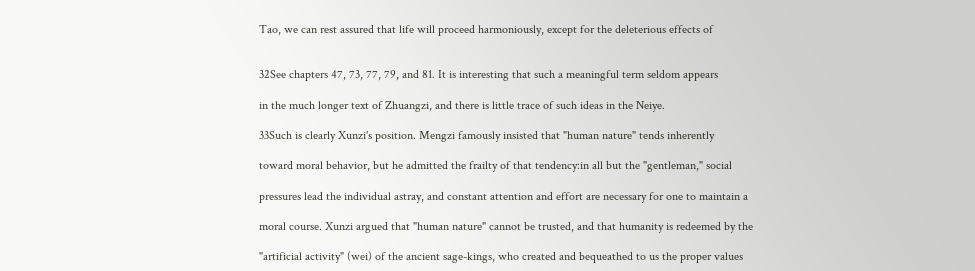Tao, we can rest assured that life will proceed harmoniously, except for the deleterious effects of


32See chapters 47, 73, 77, 79, and 81. It is interesting that such a meaningful term seldom appears

in the much longer text of Zhuangzi, and there is little trace of such ideas in the Neiye.

33Such is clearly Xunzi's position. Mengzi famously insisted that "human nature" tends inherently

toward moral behavior, but he admitted the frailty of that tendency:in all but the "gentleman," social

pressures lead the individual astray, and constant attention and effort are necessary for one to maintain a

moral course. Xunzi argued that "human nature" cannot be trusted, and that humanity is redeemed by the

"artificial activity" (wei) of the ancient sage-kings, who created and bequeathed to us the proper values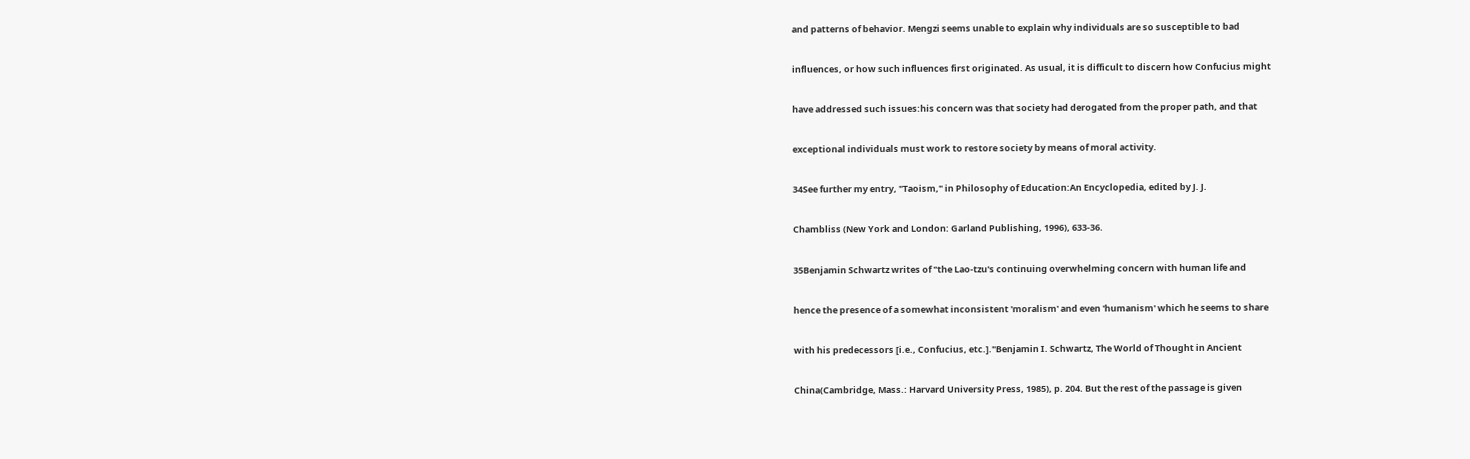and patterns of behavior. Mengzi seems unable to explain why individuals are so susceptible to bad

influences, or how such influences first originated. As usual, it is difficult to discern how Confucius might

have addressed such issues:his concern was that society had derogated from the proper path, and that

exceptional individuals must work to restore society by means of moral activity.

34See further my entry, "Taoism," in Philosophy of Education:An Encyclopedia, edited by J. J.

Chambliss (New York and London: Garland Publishing, 1996), 633-36.

35Benjamin Schwartz writes of "the Lao-tzu's continuing overwhelming concern with human life and

hence the presence of a somewhat inconsistent 'moralism' and even 'humanism' which he seems to share

with his predecessors [i.e., Confucius, etc.]."Benjamin I. Schwartz, The World of Thought in Ancient

China(Cambridge, Mass.: Harvard University Press, 1985), p. 204. But the rest of the passage is given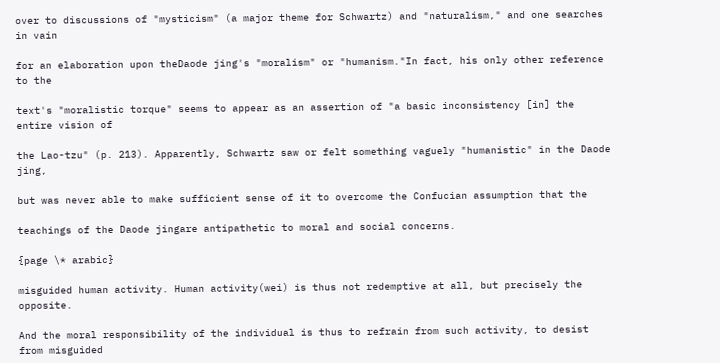over to discussions of "mysticism" (a major theme for Schwartz) and "naturalism," and one searches in vain

for an elaboration upon theDaode jing's "moralism" or "humanism."In fact, his only other reference to the

text's "moralistic torque" seems to appear as an assertion of "a basic inconsistency [in] the entire vision of

the Lao-tzu" (p. 213). Apparently, Schwartz saw or felt something vaguely "humanistic" in the Daode jing,

but was never able to make sufficient sense of it to overcome the Confucian assumption that the

teachings of the Daode jingare antipathetic to moral and social concerns.

{page \* arabic}

misguided human activity. Human activity(wei) is thus not redemptive at all, but precisely the opposite.

And the moral responsibility of the individual is thus to refrain from such activity, to desist from misguided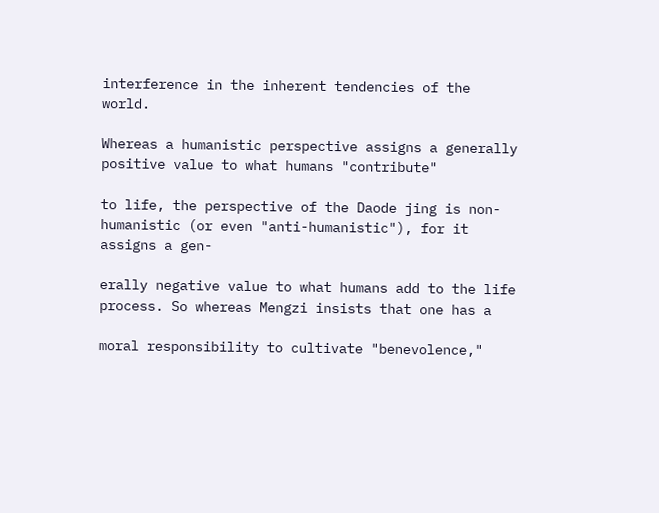interference in the inherent tendencies of the world.

Whereas a humanistic perspective assigns a generally positive value to what humans "contribute"

to life, the perspective of the Daode jing is non-humanistic (or even "anti-humanistic"), for it assigns a gen-

erally negative value to what humans add to the life process. So whereas Mengzi insists that one has a

moral responsibility to cultivate "benevolence,"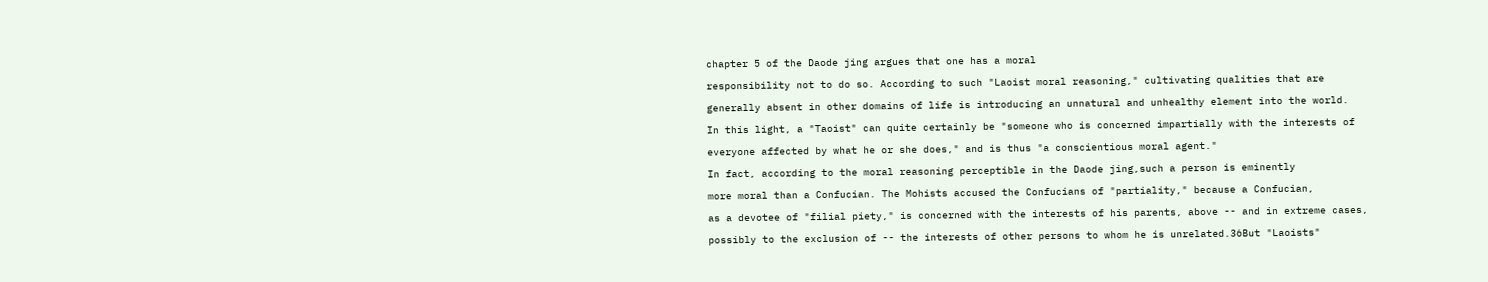chapter 5 of the Daode jing argues that one has a moral

responsibility not to do so. According to such "Laoist moral reasoning," cultivating qualities that are

generally absent in other domains of life is introducing an unnatural and unhealthy element into the world.

In this light, a "Taoist" can quite certainly be "someone who is concerned impartially with the interests of

everyone affected by what he or she does," and is thus "a conscientious moral agent."

In fact, according to the moral reasoning perceptible in the Daode jing,such a person is eminently

more moral than a Confucian. The Mohists accused the Confucians of "partiality," because a Confucian,

as a devotee of "filial piety," is concerned with the interests of his parents, above -- and in extreme cases,

possibly to the exclusion of -- the interests of other persons to whom he is unrelated.36But "Laoists"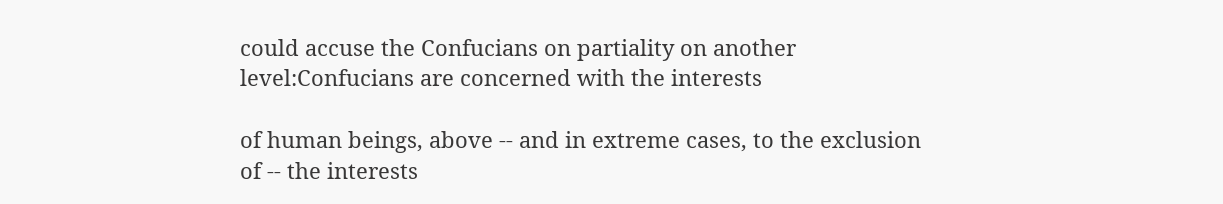could accuse the Confucians on partiality on another level:Confucians are concerned with the interests

of human beings, above -- and in extreme cases, to the exclusion of -- the interests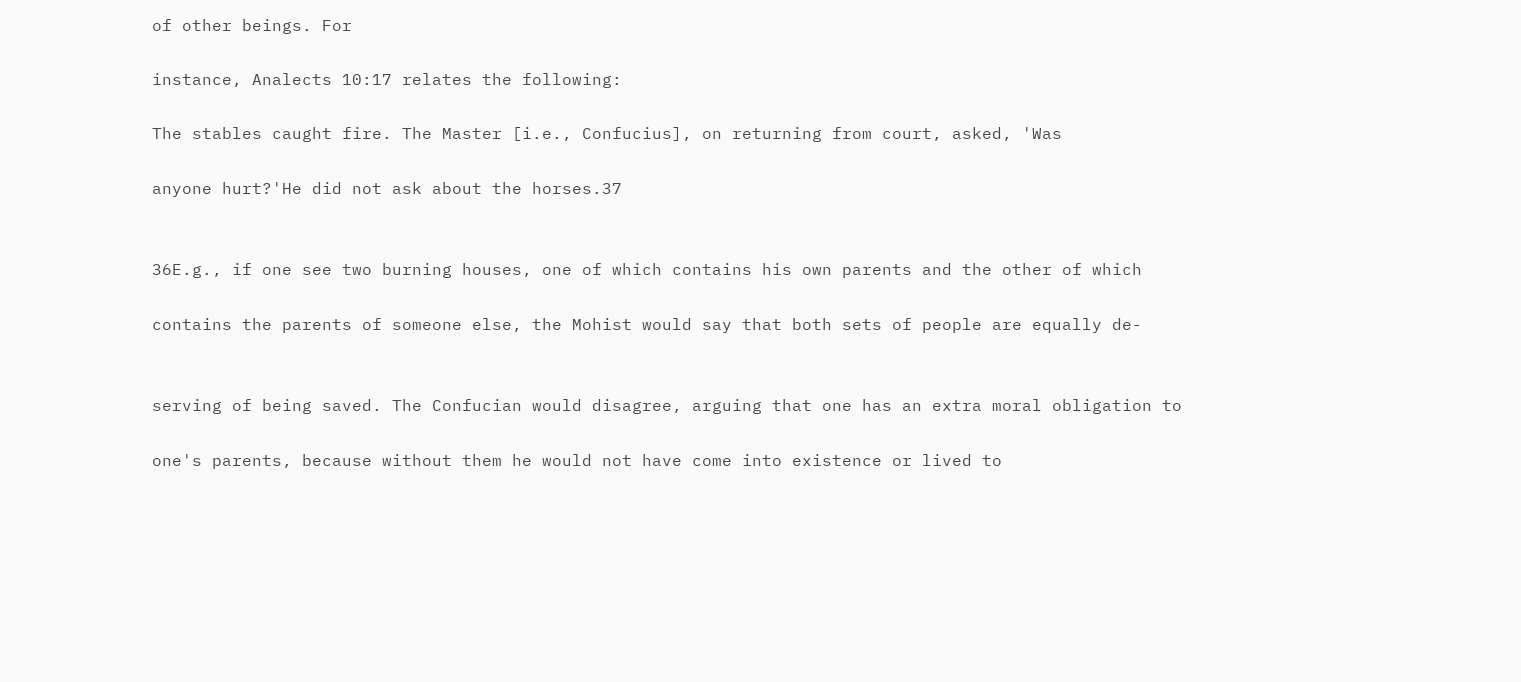of other beings. For

instance, Analects 10:17 relates the following:

The stables caught fire. The Master [i.e., Confucius], on returning from court, asked, 'Was

anyone hurt?'He did not ask about the horses.37


36E.g., if one see two burning houses, one of which contains his own parents and the other of which

contains the parents of someone else, the Mohist would say that both sets of people are equally de-


serving of being saved. The Confucian would disagree, arguing that one has an extra moral obligation to

one's parents, because without them he would not have come into existence or lived to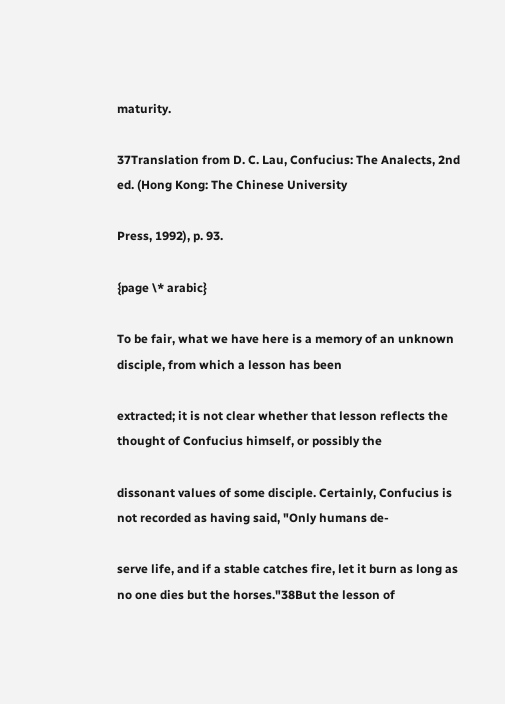maturity.

37Translation from D. C. Lau, Confucius: The Analects, 2nd ed. (Hong Kong: The Chinese University

Press, 1992), p. 93.

{page \* arabic}

To be fair, what we have here is a memory of an unknown disciple, from which a lesson has been

extracted; it is not clear whether that lesson reflects the thought of Confucius himself, or possibly the

dissonant values of some disciple. Certainly, Confucius is not recorded as having said, "Only humans de-

serve life, and if a stable catches fire, let it burn as long as no one dies but the horses."38But the lesson of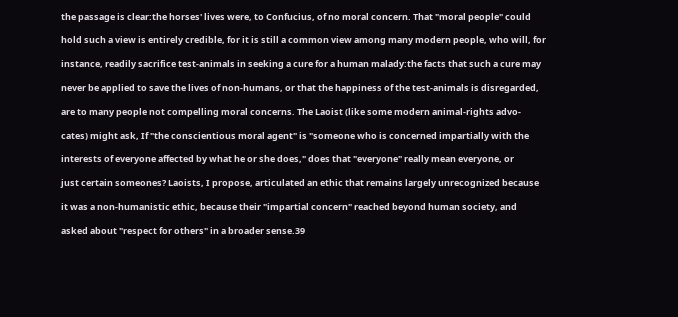the passage is clear:the horses' lives were, to Confucius, of no moral concern. That "moral people" could

hold such a view is entirely credible, for it is still a common view among many modern people, who will, for

instance, readily sacrifice test-animals in seeking a cure for a human malady:the facts that such a cure may

never be applied to save the lives of non-humans, or that the happiness of the test-animals is disregarded,

are to many people not compelling moral concerns. The Laoist (like some modern animal-rights advo-

cates) might ask, If "the conscientious moral agent" is "someone who is concerned impartially with the

interests of everyone affected by what he or she does," does that "everyone" really mean everyone, or

just certain someones? Laoists, I propose, articulated an ethic that remains largely unrecognized because

it was a non-humanistic ethic, because their "impartial concern" reached beyond human society, and

asked about "respect for others" in a broader sense.39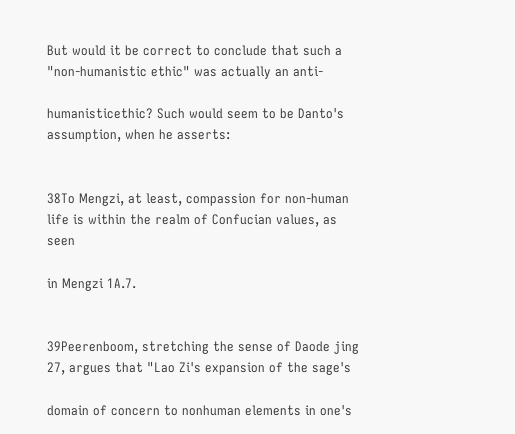But would it be correct to conclude that such a "non-humanistic ethic" was actually an anti-

humanisticethic? Such would seem to be Danto's assumption, when he asserts:


38To Mengzi, at least, compassion for non-human life is within the realm of Confucian values, as seen

in Mengzi 1A.7.


39Peerenboom, stretching the sense of Daode jing 27, argues that "Lao Zi's expansion of the sage's

domain of concern to nonhuman elements in one's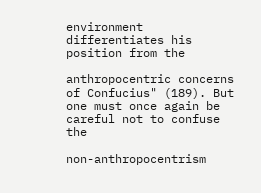environment differentiates his position from the

anthropocentric concerns of Confucius" (189). But one must once again be careful not to confuse the

non-anthropocentrism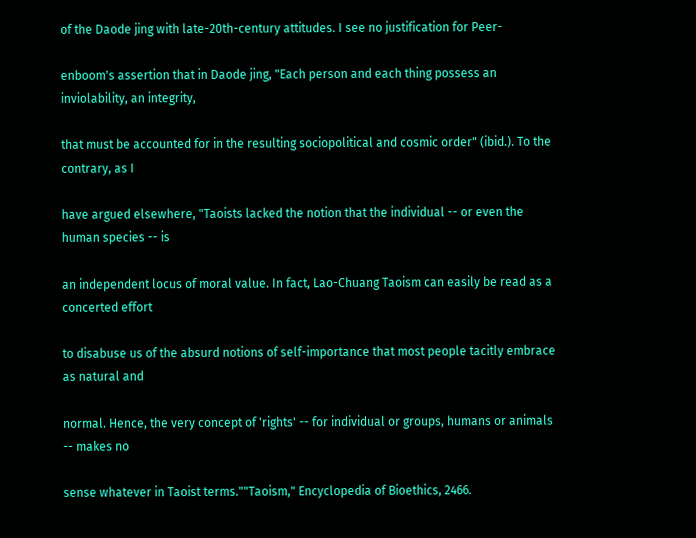of the Daode jing with late-20th-century attitudes. I see no justification for Peer-

enboom's assertion that in Daode jing, "Each person and each thing possess an inviolability, an integrity,

that must be accounted for in the resulting sociopolitical and cosmic order" (ibid.). To the contrary, as I

have argued elsewhere, "Taoists lacked the notion that the individual -- or even the human species -- is

an independent locus of moral value. In fact, Lao-Chuang Taoism can easily be read as a concerted effort

to disabuse us of the absurd notions of self-importance that most people tacitly embrace as natural and

normal. Hence, the very concept of 'rights' -- for individual or groups, humans or animals -- makes no

sense whatever in Taoist terms.""Taoism," Encyclopedia of Bioethics, 2466.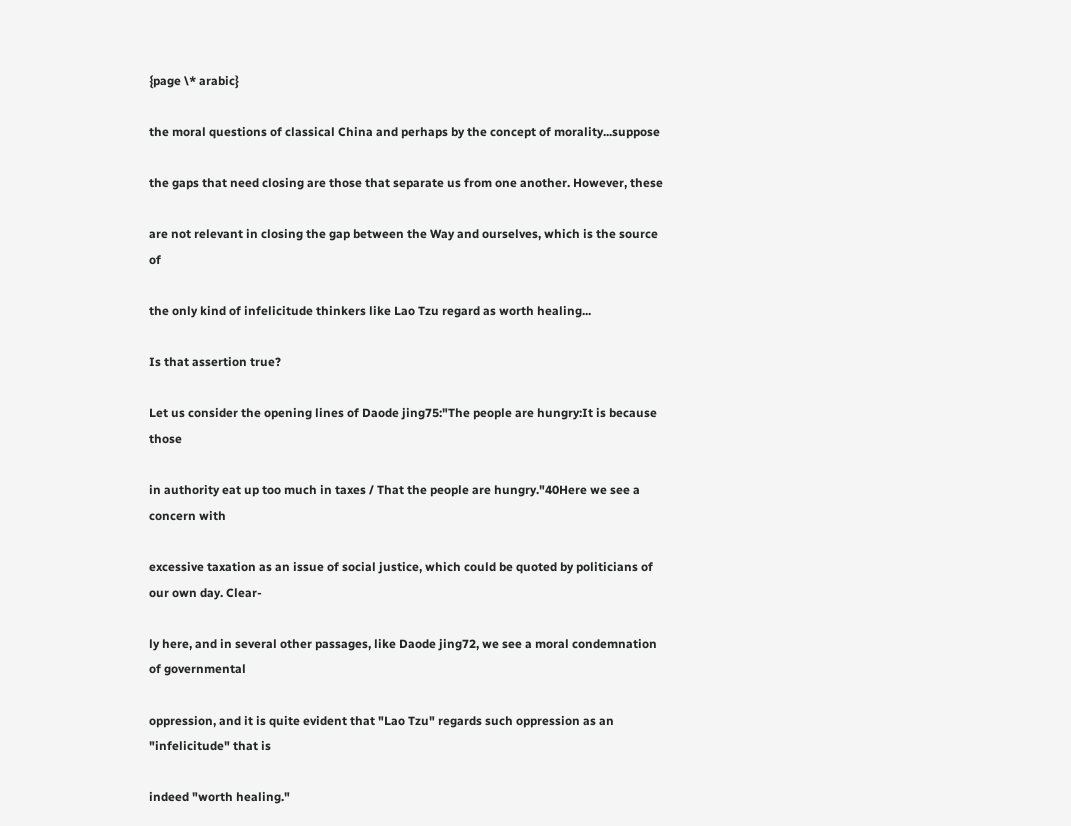{page \* arabic}

the moral questions of classical China and perhaps by the concept of morality...suppose

the gaps that need closing are those that separate us from one another. However, these

are not relevant in closing the gap between the Way and ourselves, which is the source of

the only kind of infelicitude thinkers like Lao Tzu regard as worth healing...

Is that assertion true?

Let us consider the opening lines of Daode jing75:"The people are hungry:It is because those

in authority eat up too much in taxes / That the people are hungry."40Here we see a concern with

excessive taxation as an issue of social justice, which could be quoted by politicians of our own day. Clear-

ly here, and in several other passages, like Daode jing72, we see a moral condemnation of governmental

oppression, and it is quite evident that "Lao Tzu" regards such oppression as an "infelicitude" that is

indeed "worth healing."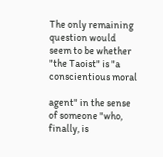The only remaining question would seem to be whether "the Taoist" is "a conscientious moral

agent" in the sense of someone "who, finally, is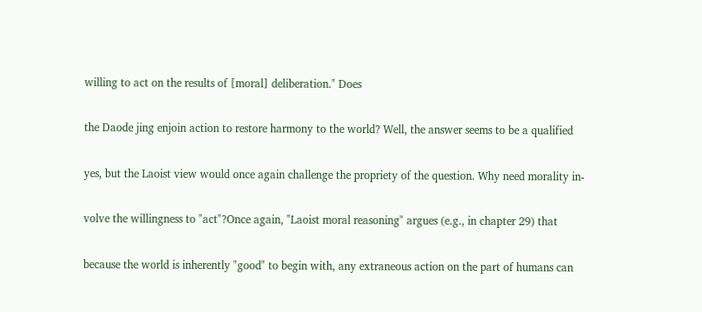willing to act on the results of [moral] deliberation." Does

the Daode jing enjoin action to restore harmony to the world? Well, the answer seems to be a qualified

yes, but the Laoist view would once again challenge the propriety of the question. Why need morality in-

volve the willingness to "act"?Once again, "Laoist moral reasoning" argues (e.g., in chapter 29) that

because the world is inherently "good" to begin with, any extraneous action on the part of humans can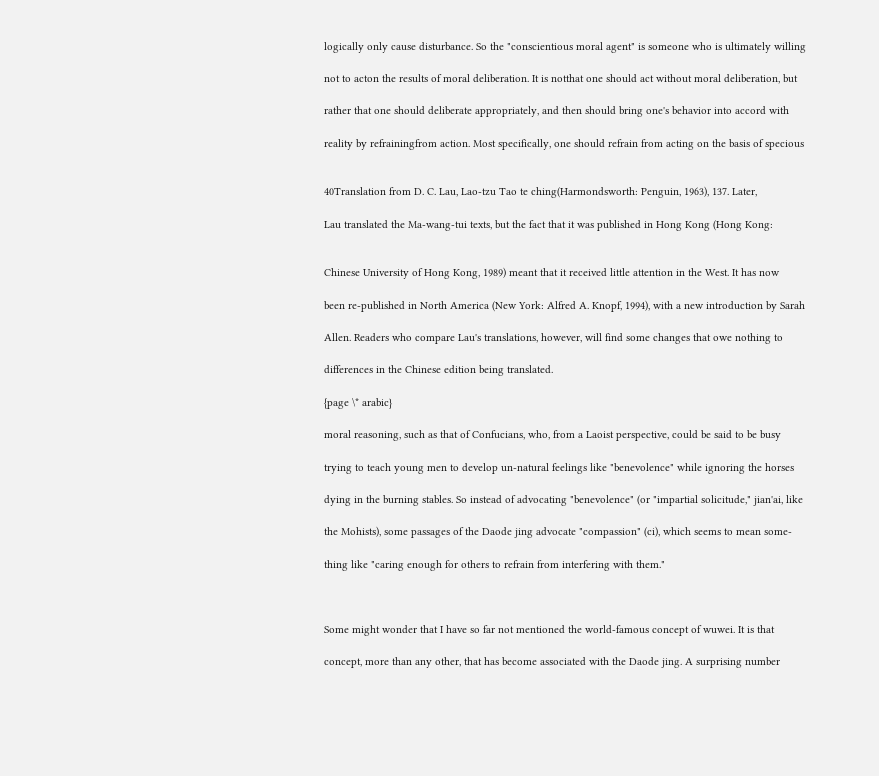logically only cause disturbance. So the "conscientious moral agent" is someone who is ultimately willing

not to acton the results of moral deliberation. It is notthat one should act without moral deliberation, but

rather that one should deliberate appropriately, and then should bring one's behavior into accord with

reality by refrainingfrom action. Most specifically, one should refrain from acting on the basis of specious


40Translation from D. C. Lau, Lao-tzu Tao te ching(Harmondsworth: Penguin, 1963), 137. Later,

Lau translated the Ma-wang-tui texts, but the fact that it was published in Hong Kong (Hong Kong:


Chinese University of Hong Kong, 1989) meant that it received little attention in the West. It has now

been re-published in North America (New York: Alfred A. Knopf, 1994), with a new introduction by Sarah

Allen. Readers who compare Lau's translations, however, will find some changes that owe nothing to

differences in the Chinese edition being translated.

{page \* arabic}

moral reasoning, such as that of Confucians, who, from a Laoist perspective, could be said to be busy

trying to teach young men to develop un-natural feelings like "benevolence" while ignoring the horses

dying in the burning stables. So instead of advocating "benevolence" (or "impartial solicitude," jian'ai, like

the Mohists), some passages of the Daode jing advocate "compassion" (ci), which seems to mean some-

thing like "caring enough for others to refrain from interfering with them."



Some might wonder that I have so far not mentioned the world-famous concept of wuwei. It is that

concept, more than any other, that has become associated with the Daode jing. A surprising number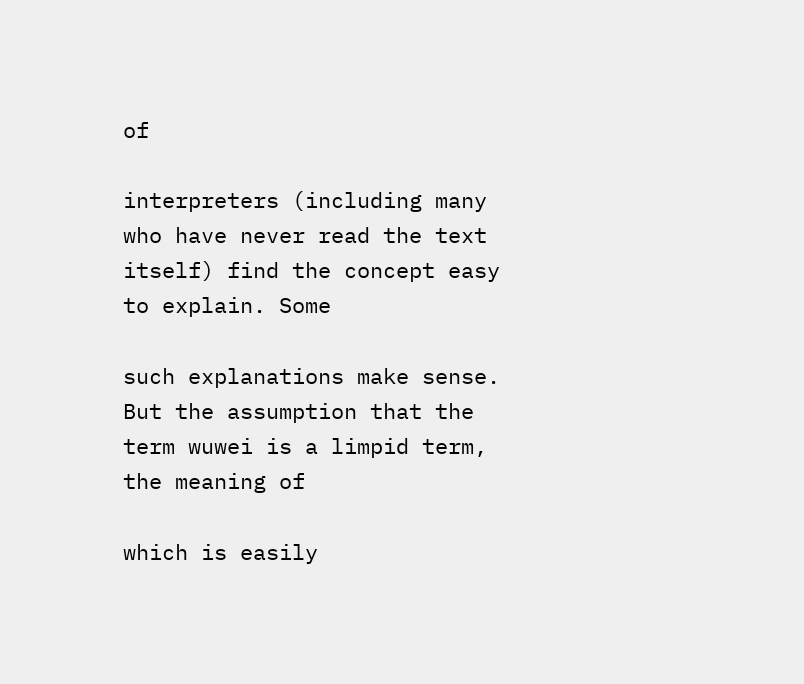of

interpreters (including many who have never read the text itself) find the concept easy to explain. Some

such explanations make sense. But the assumption that the term wuwei is a limpid term, the meaning of

which is easily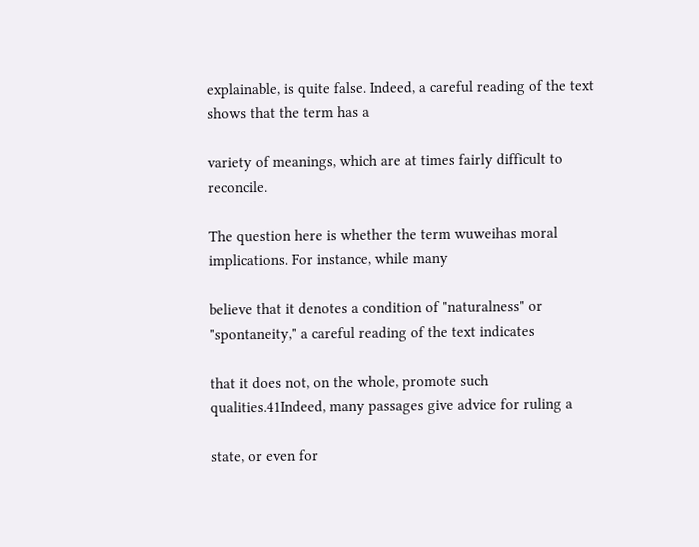explainable, is quite false. Indeed, a careful reading of the text shows that the term has a

variety of meanings, which are at times fairly difficult to reconcile.

The question here is whether the term wuweihas moral implications. For instance, while many

believe that it denotes a condition of "naturalness" or "spontaneity," a careful reading of the text indicates

that it does not, on the whole, promote such qualities.41Indeed, many passages give advice for ruling a

state, or even for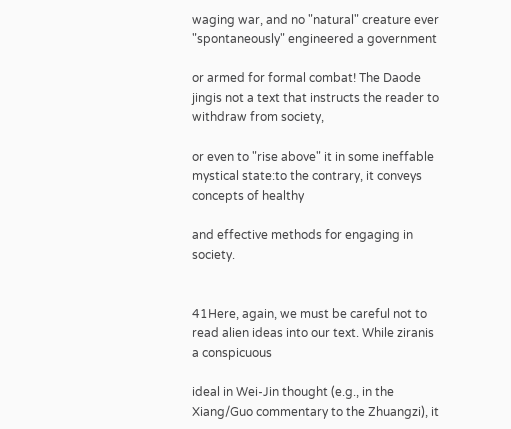waging war, and no "natural" creature ever "spontaneously" engineered a government

or armed for formal combat! The Daode jingis not a text that instructs the reader to withdraw from society,

or even to "rise above" it in some ineffable mystical state:to the contrary, it conveys concepts of healthy

and effective methods for engaging in society.


41Here, again, we must be careful not to read alien ideas into our text. While ziranis a conspicuous

ideal in Wei-Jin thought (e.g., in the Xiang/Guo commentary to the Zhuangzi), it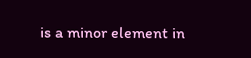is a minor element in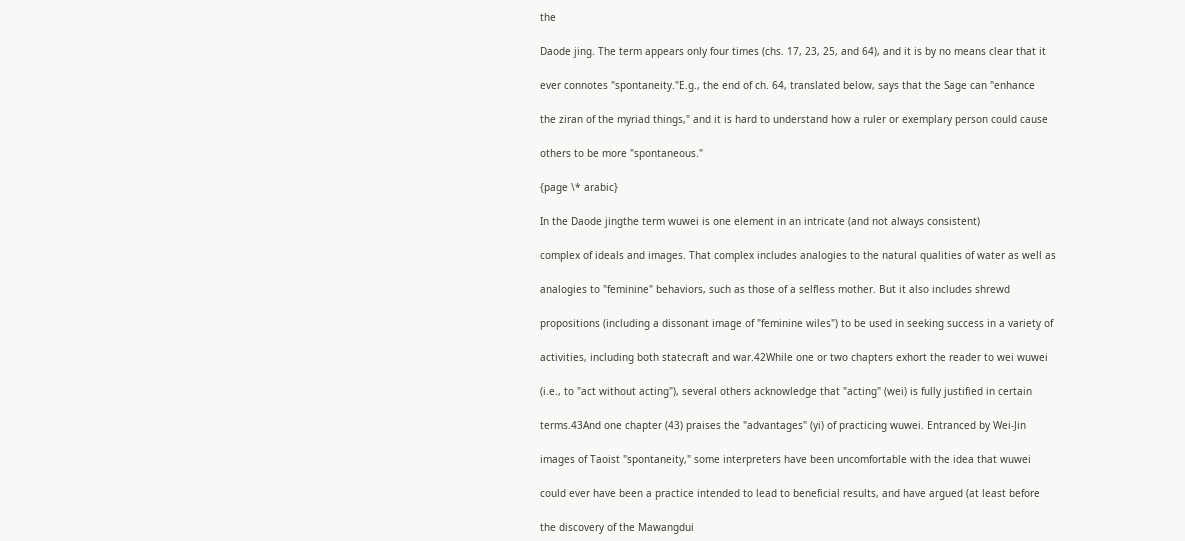the

Daode jing. The term appears only four times (chs. 17, 23, 25, and 64), and it is by no means clear that it

ever connotes "spontaneity."E.g., the end of ch. 64, translated below, says that the Sage can "enhance

the ziran of the myriad things," and it is hard to understand how a ruler or exemplary person could cause

others to be more "spontaneous."

{page \* arabic}

In the Daode jingthe term wuwei is one element in an intricate (and not always consistent)

complex of ideals and images. That complex includes analogies to the natural qualities of water as well as

analogies to "feminine" behaviors, such as those of a selfless mother. But it also includes shrewd

propositions (including a dissonant image of "feminine wiles") to be used in seeking success in a variety of

activities, including both statecraft and war.42While one or two chapters exhort the reader to wei wuwei

(i.e., to "act without acting"), several others acknowledge that "acting" (wei) is fully justified in certain

terms.43And one chapter (43) praises the "advantages" (yi) of practicing wuwei. Entranced by Wei-Jin

images of Taoist "spontaneity," some interpreters have been uncomfortable with the idea that wuwei

could ever have been a practice intended to lead to beneficial results, and have argued (at least before

the discovery of the Mawangdui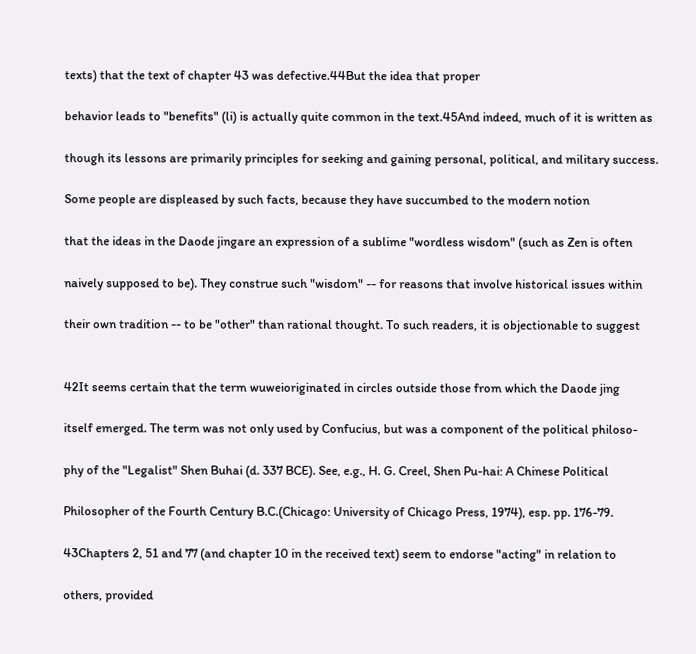texts) that the text of chapter 43 was defective.44But the idea that proper

behavior leads to "benefits" (li) is actually quite common in the text.45And indeed, much of it is written as

though its lessons are primarily principles for seeking and gaining personal, political, and military success.

Some people are displeased by such facts, because they have succumbed to the modern notion

that the ideas in the Daode jingare an expression of a sublime "wordless wisdom" (such as Zen is often

naively supposed to be). They construe such "wisdom" -- for reasons that involve historical issues within

their own tradition -- to be "other" than rational thought. To such readers, it is objectionable to suggest


42It seems certain that the term wuweioriginated in circles outside those from which the Daode jing

itself emerged. The term was not only used by Confucius, but was a component of the political philoso-

phy of the "Legalist" Shen Buhai (d. 337 BCE). See, e.g., H. G. Creel, Shen Pu-hai: A Chinese Political

Philosopher of the Fourth Century B.C.(Chicago: University of Chicago Press, 1974), esp. pp. 176-79.

43Chapters 2, 51 and 77 (and chapter 10 in the received text) seem to endorse "acting" in relation to

others, provided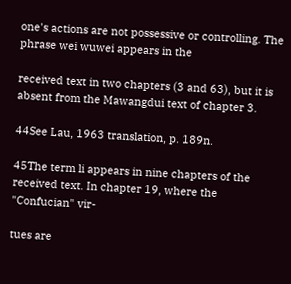one's actions are not possessive or controlling. The phrase wei wuwei appears in the

received text in two chapters (3 and 63), but it is absent from the Mawangdui text of chapter 3.

44See Lau, 1963 translation, p. 189n.

45The term li appears in nine chapters of the received text. In chapter 19, where the "Confucian" vir-

tues are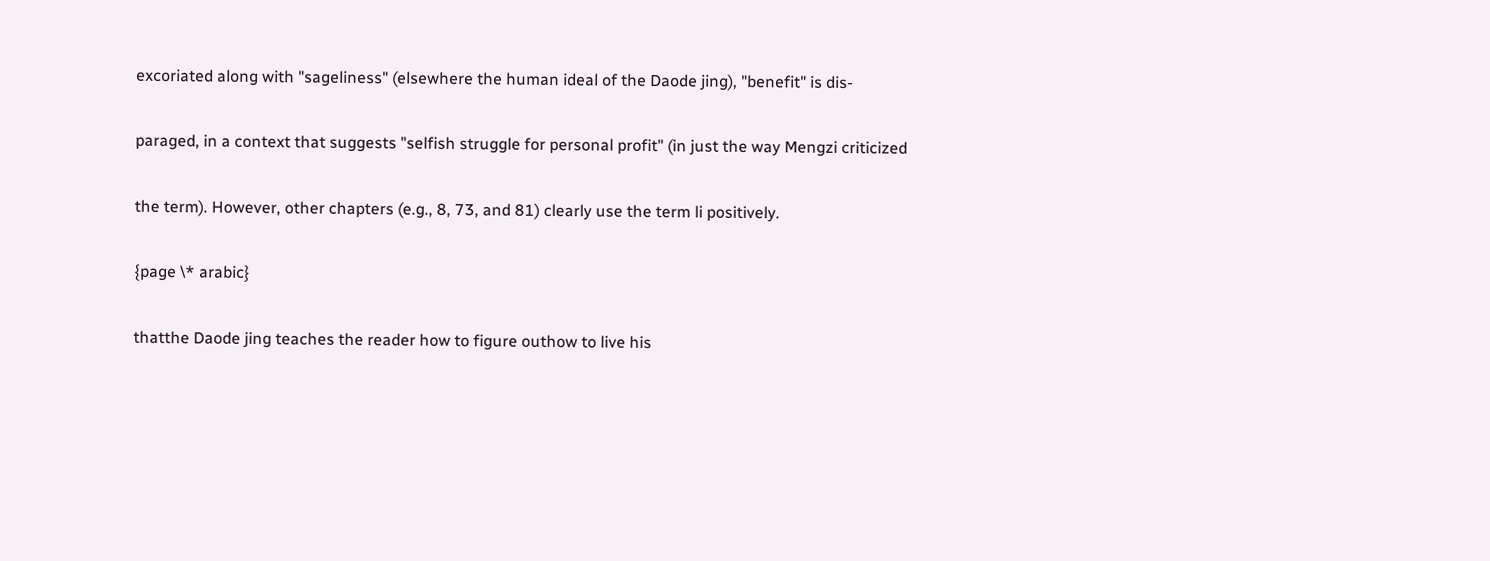excoriated along with "sageliness" (elsewhere the human ideal of the Daode jing), "benefit" is dis-

paraged, in a context that suggests "selfish struggle for personal profit" (in just the way Mengzi criticized

the term). However, other chapters (e.g., 8, 73, and 81) clearly use the term li positively.

{page \* arabic}

thatthe Daode jing teaches the reader how to figure outhow to live his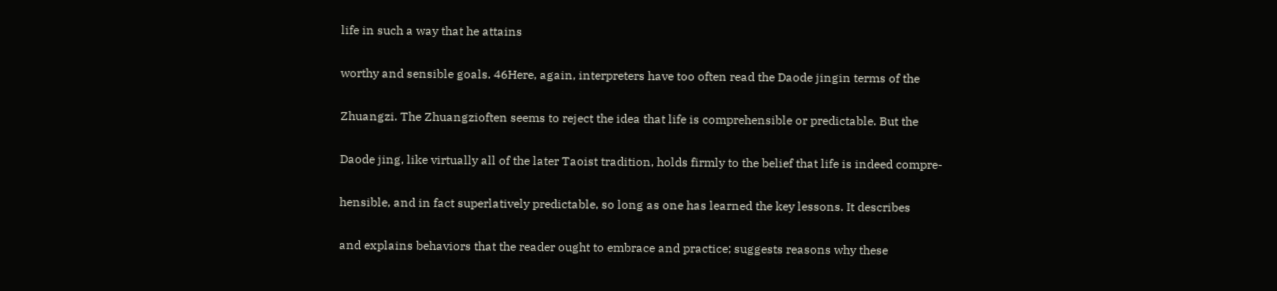life in such a way that he attains

worthy and sensible goals. 46Here, again, interpreters have too often read the Daode jingin terms of the

Zhuangzi. The Zhuangzioften seems to reject the idea that life is comprehensible or predictable. But the

Daode jing, like virtually all of the later Taoist tradition, holds firmly to the belief that life is indeed compre-

hensible, and in fact superlatively predictable, so long as one has learned the key lessons. It describes

and explains behaviors that the reader ought to embrace and practice; suggests reasons why these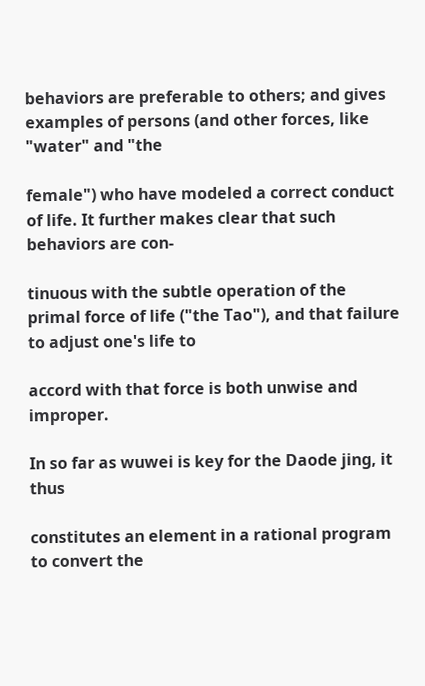behaviors are preferable to others; and gives examples of persons (and other forces, like "water" and "the

female") who have modeled a correct conduct of life. It further makes clear that such behaviors are con-

tinuous with the subtle operation of the primal force of life ("the Tao"), and that failure to adjust one's life to

accord with that force is both unwise and improper.

In so far as wuwei is key for the Daode jing, it thus

constitutes an element in a rational program to convert the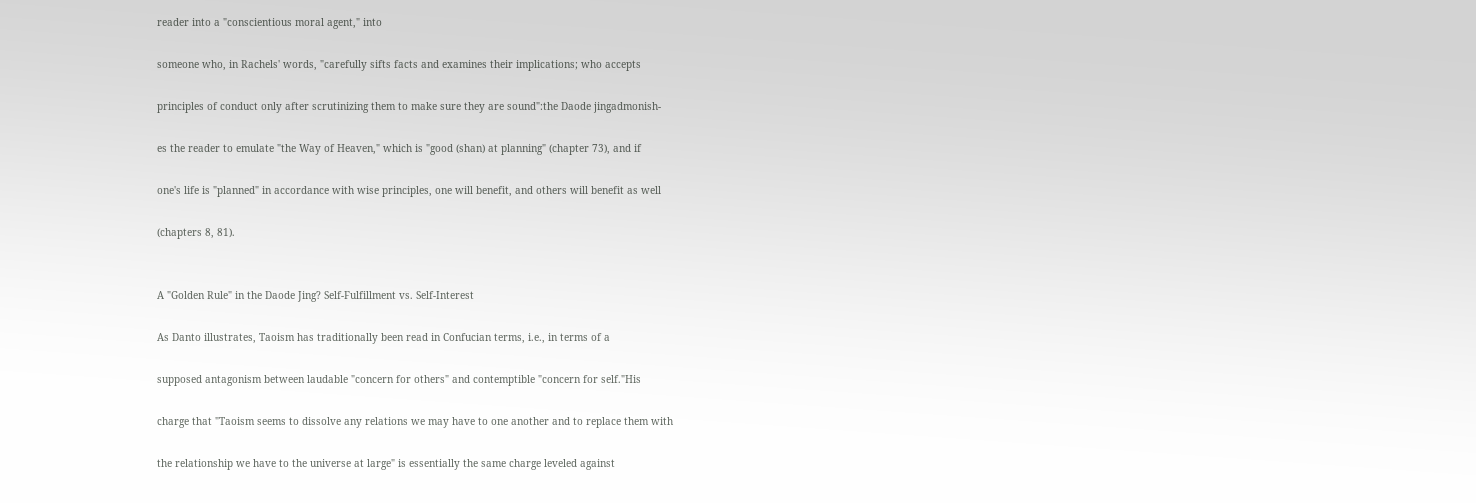reader into a "conscientious moral agent," into

someone who, in Rachels' words, "carefully sifts facts and examines their implications; who accepts

principles of conduct only after scrutinizing them to make sure they are sound":the Daode jingadmonish-

es the reader to emulate "the Way of Heaven," which is "good (shan) at planning" (chapter 73), and if

one's life is "planned" in accordance with wise principles, one will benefit, and others will benefit as well

(chapters 8, 81).


A "Golden Rule" in the Daode Jing? Self-Fulfillment vs. Self-Interest

As Danto illustrates, Taoism has traditionally been read in Confucian terms, i.e., in terms of a

supposed antagonism between laudable "concern for others" and contemptible "concern for self."His

charge that "Taoism seems to dissolve any relations we may have to one another and to replace them with

the relationship we have to the universe at large" is essentially the same charge leveled against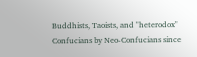Buddhists, Taoists, and "heterodox" Confucians by Neo-Confucians since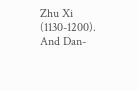Zhu Xi (1130-1200). And Dan-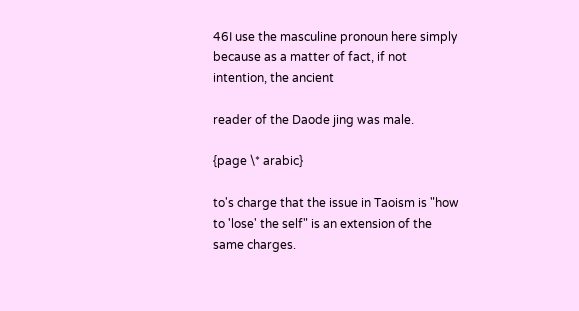46I use the masculine pronoun here simply because as a matter of fact, if not intention, the ancient

reader of the Daode jing was male.

{page \* arabic}

to's charge that the issue in Taoism is "how to 'lose' the self" is an extension of the same charges.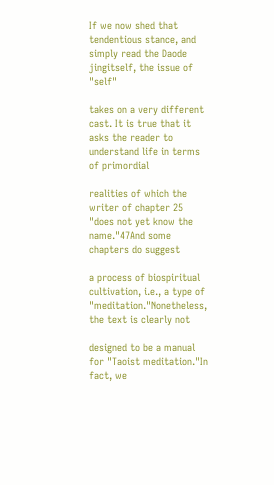If we now shed that tendentious stance, and simply read the Daode jingitself, the issue of "self"

takes on a very different cast. It is true that it asks the reader to understand life in terms of primordial

realities of which the writer of chapter 25 "does not yet know the name."47And some chapters do suggest

a process of biospiritual cultivation, i.e., a type of "meditation."Nonetheless, the text is clearly not

designed to be a manual for "Taoist meditation."In fact, we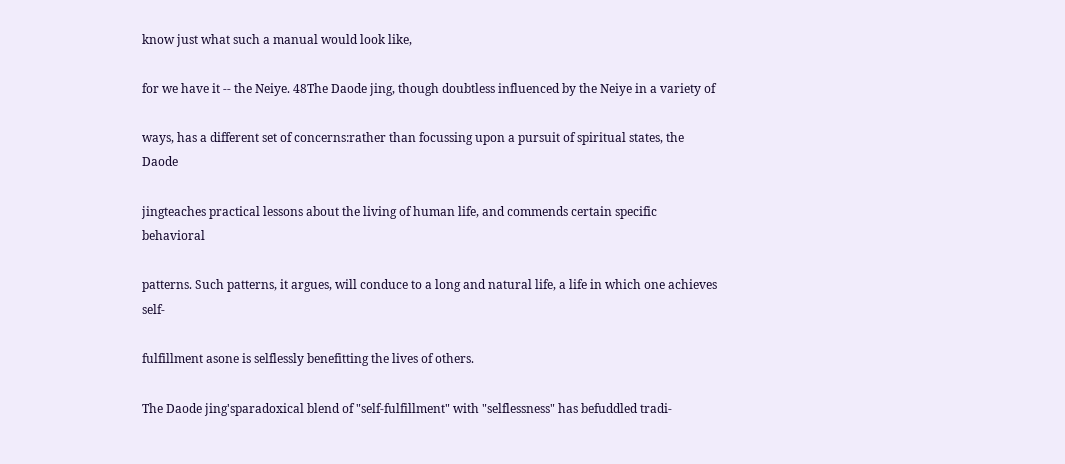know just what such a manual would look like,

for we have it -- the Neiye. 48The Daode jing, though doubtless influenced by the Neiye in a variety of

ways, has a different set of concerns:rather than focussing upon a pursuit of spiritual states, the Daode

jingteaches practical lessons about the living of human life, and commends certain specific behavioral

patterns. Such patterns, it argues, will conduce to a long and natural life, a life in which one achieves self-

fulfillment asone is selflessly benefitting the lives of others.

The Daode jing'sparadoxical blend of "self-fulfillment" with "selflessness" has befuddled tradi-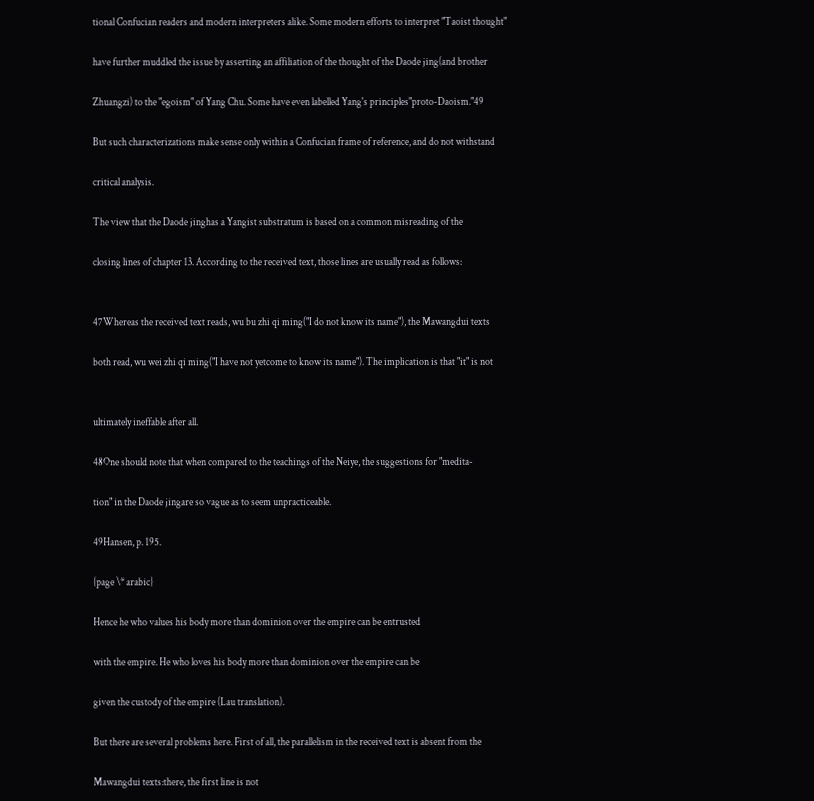tional Confucian readers and modern interpreters alike. Some modern efforts to interpret "Taoist thought"

have further muddled the issue by asserting an affiliation of the thought of the Daode jing(and brother

Zhuangzi) to the "egoism" of Yang Chu. Some have even labelled Yang's principles"proto-Daoism."49

But such characterizations make sense only within a Confucian frame of reference, and do not withstand

critical analysis.

The view that the Daode jinghas a Yangist substratum is based on a common misreading of the

closing lines of chapter 13. According to the received text, those lines are usually read as follows:


47Whereas the received text reads, wu bu zhi qi ming("I do not know its name"), the Mawangdui texts

both read, wu wei zhi qi ming("I have not yetcome to know its name"). The implication is that "it" is not


ultimately ineffable after all.

48One should note that when compared to the teachings of the Neiye, the suggestions for "medita-

tion" in the Daode jingare so vague as to seem unpracticeable.

49Hansen, p. 195.

{page \* arabic}

Hence he who values his body more than dominion over the empire can be entrusted

with the empire. He who loves his body more than dominion over the empire can be

given the custody of the empire (Lau translation).

But there are several problems here. First of all, the parallelism in the received text is absent from the

Mawangdui texts:there, the first line is not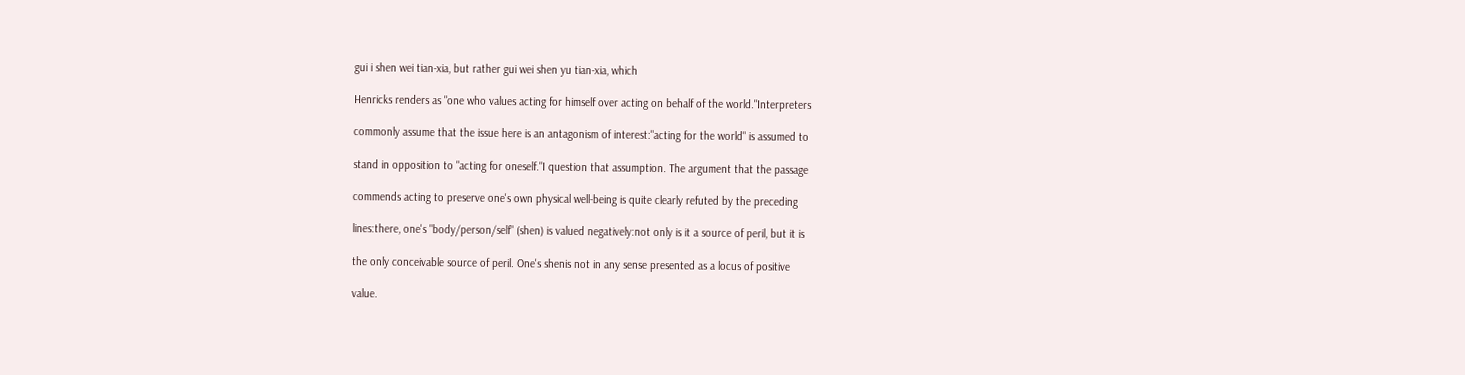gui i shen wei tian-xia, but rather gui wei shen yu tian-xia, which

Henricks renders as "one who values acting for himself over acting on behalf of the world."Interpreters

commonly assume that the issue here is an antagonism of interest:"acting for the world" is assumed to

stand in opposition to "acting for oneself."I question that assumption. The argument that the passage

commends acting to preserve one's own physical well-being is quite clearly refuted by the preceding

lines:there, one's "body/person/self" (shen) is valued negatively:not only is it a source of peril, but it is

the only conceivable source of peril. One's shenis not in any sense presented as a locus of positive

value.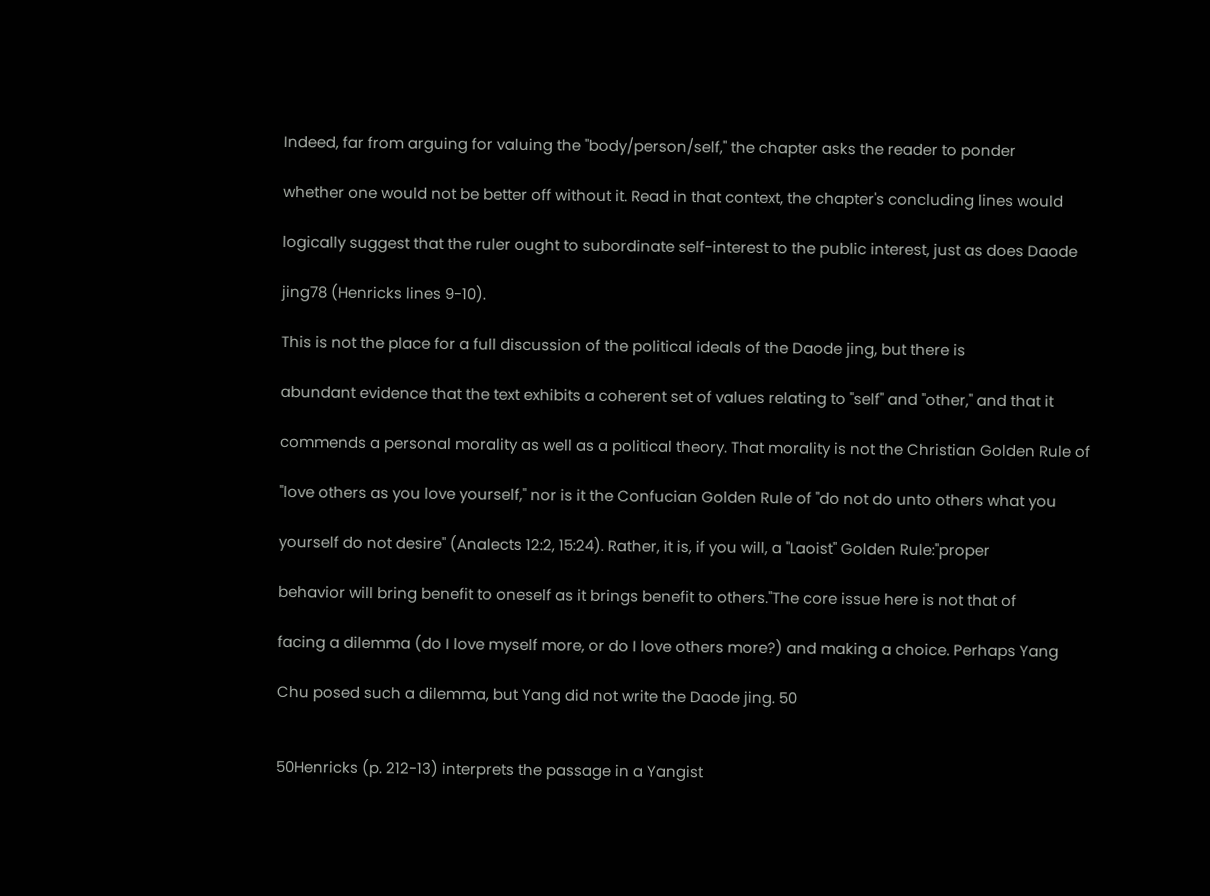Indeed, far from arguing for valuing the "body/person/self," the chapter asks the reader to ponder

whether one would not be better off without it. Read in that context, the chapter's concluding lines would

logically suggest that the ruler ought to subordinate self-interest to the public interest, just as does Daode

jing78 (Henricks lines 9-10).

This is not the place for a full discussion of the political ideals of the Daode jing, but there is

abundant evidence that the text exhibits a coherent set of values relating to "self" and "other," and that it

commends a personal morality as well as a political theory. That morality is not the Christian Golden Rule of

"love others as you love yourself," nor is it the Confucian Golden Rule of "do not do unto others what you

yourself do not desire" (Analects 12:2, 15:24). Rather, it is, if you will, a "Laoist" Golden Rule:"proper

behavior will bring benefit to oneself as it brings benefit to others."The core issue here is not that of

facing a dilemma (do I love myself more, or do I love others more?) and making a choice. Perhaps Yang

Chu posed such a dilemma, but Yang did not write the Daode jing. 50


50Henricks (p. 212-13) interprets the passage in a Yangist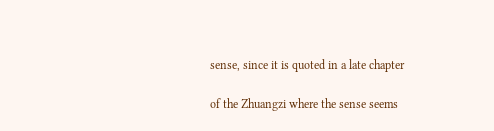sense, since it is quoted in a late chapter

of the Zhuangzi where the sense seems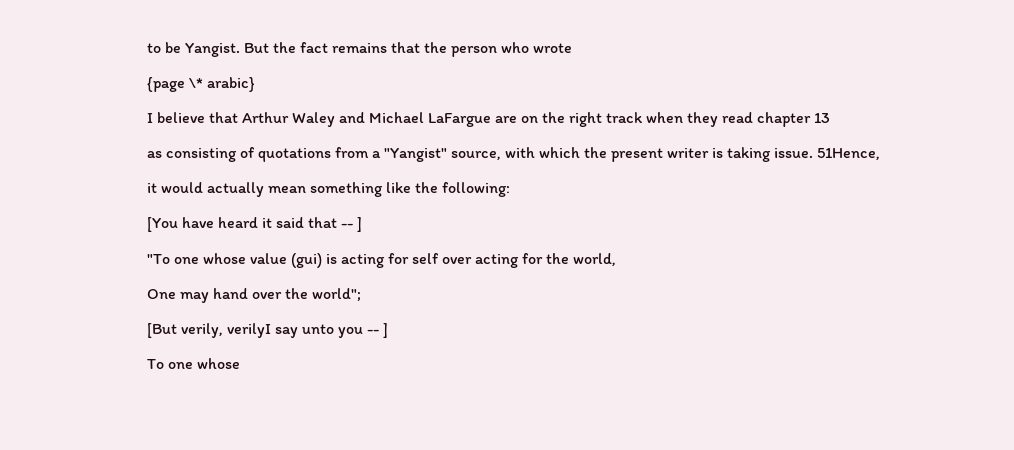to be Yangist. But the fact remains that the person who wrote

{page \* arabic}

I believe that Arthur Waley and Michael LaFargue are on the right track when they read chapter 13

as consisting of quotations from a "Yangist" source, with which the present writer is taking issue. 51Hence,

it would actually mean something like the following:

[You have heard it said that -- ]

"To one whose value (gui) is acting for self over acting for the world,

One may hand over the world";

[But verily, verilyI say unto you -- ]

To one whose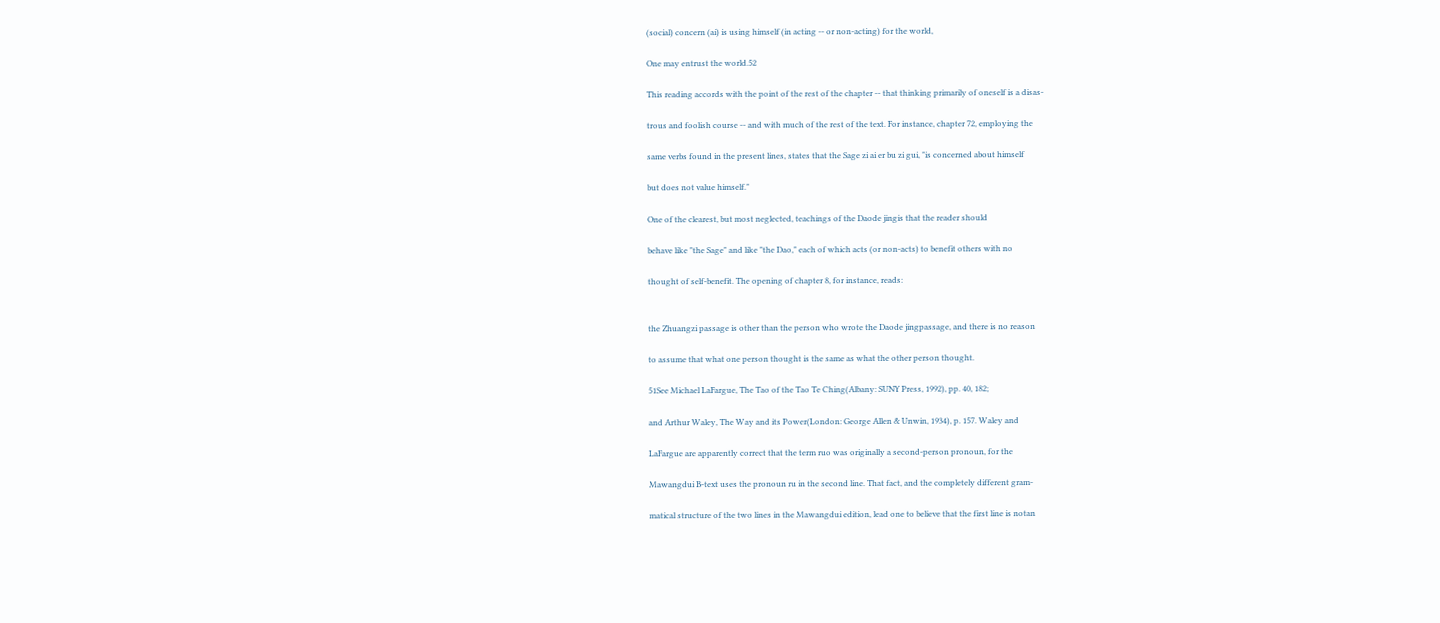(social) concern (ai) is using himself (in acting -- or non-acting) for the world,

One may entrust the world.52

This reading accords with the point of the rest of the chapter -- that thinking primarily of oneself is a disas-

trous and foolish course -- and with much of the rest of the text. For instance, chapter 72, employing the

same verbs found in the present lines, states that the Sage zi ai er bu zi gui, "is concerned about himself

but does not value himself."

One of the clearest, but most neglected, teachings of the Daode jingis that the reader should

behave like "the Sage" and like "the Dao," each of which acts (or non-acts) to benefit others with no

thought of self-benefit. The opening of chapter 8, for instance, reads:


the Zhuangzi passage is other than the person who wrote the Daode jingpassage, and there is no reason

to assume that what one person thought is the same as what the other person thought.

51See Michael LaFargue, The Tao of the Tao Te Ching(Albany: SUNY Press, 1992), pp. 40, 182;

and Arthur Waley, The Way and its Power(London: George Allen & Unwin, 1934), p. 157. Waley and

LaFargue are apparently correct that the term ruo was originally a second-person pronoun, for the

Mawangdui B-text uses the pronoun ru in the second line. That fact, and the completely different gram-

matical structure of the two lines in the Mawangdui edition, lead one to believe that the first line is notan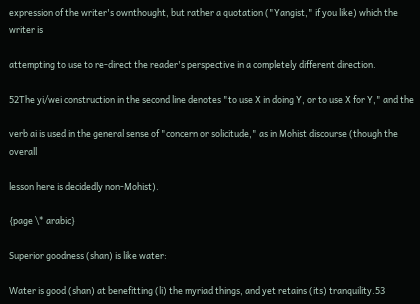expression of the writer's ownthought, but rather a quotation ("Yangist," if you like) which the writer is

attempting to use to re-direct the reader's perspective in a completely different direction.

52The yi/wei construction in the second line denotes "to use X in doing Y, or to use X for Y," and the

verb ai is used in the general sense of "concern or solicitude," as in Mohist discourse (though the overall

lesson here is decidedly non-Mohist).

{page \* arabic}

Superior goodness (shan) is like water:

Water is good (shan) at benefitting (li) the myriad things, and yet retains (its) tranquility.53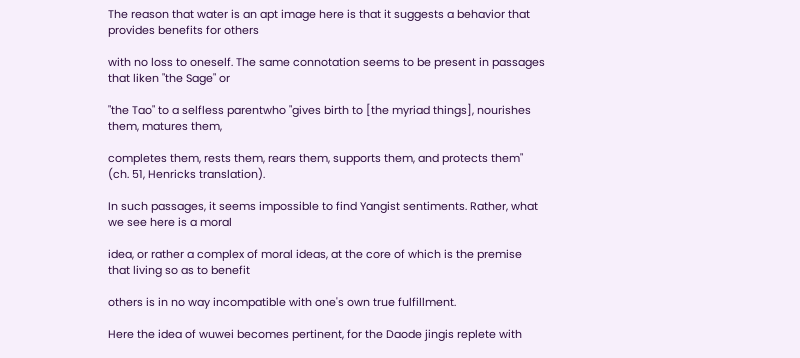The reason that water is an apt image here is that it suggests a behavior that provides benefits for others

with no loss to oneself. The same connotation seems to be present in passages that liken "the Sage" or

"the Tao" to a selfless parentwho "gives birth to [the myriad things], nourishes them, matures them,

completes them, rests them, rears them, supports them, and protects them" (ch. 51, Henricks translation).

In such passages, it seems impossible to find Yangist sentiments. Rather, what we see here is a moral

idea, or rather a complex of moral ideas, at the core of which is the premise that living so as to benefit

others is in no way incompatible with one's own true fulfillment.

Here the idea of wuwei becomes pertinent, for the Daode jingis replete with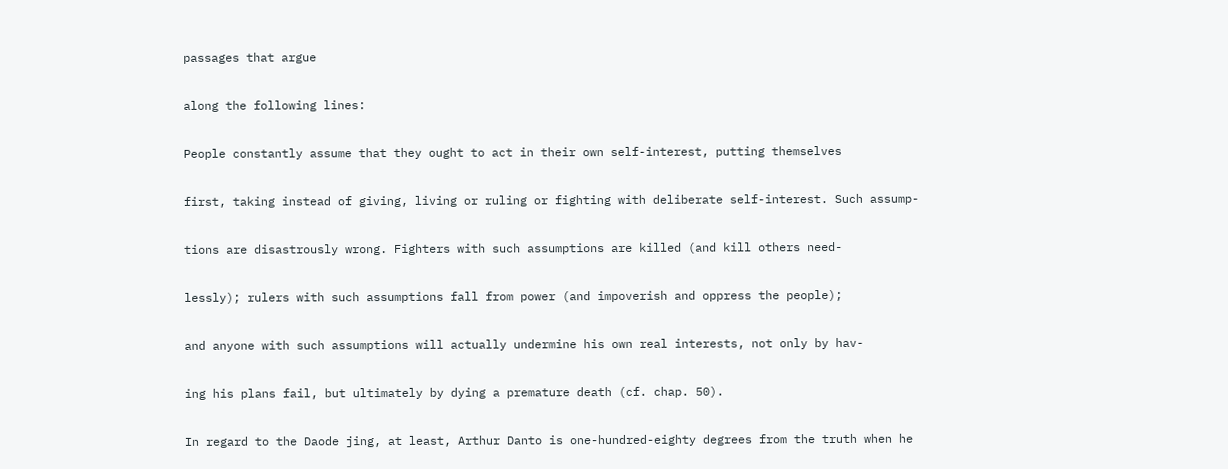passages that argue

along the following lines:

People constantly assume that they ought to act in their own self-interest, putting themselves

first, taking instead of giving, living or ruling or fighting with deliberate self-interest. Such assump-

tions are disastrously wrong. Fighters with such assumptions are killed (and kill others need-

lessly); rulers with such assumptions fall from power (and impoverish and oppress the people);

and anyone with such assumptions will actually undermine his own real interests, not only by hav-

ing his plans fail, but ultimately by dying a premature death (cf. chap. 50).

In regard to the Daode jing, at least, Arthur Danto is one-hundred-eighty degrees from the truth when he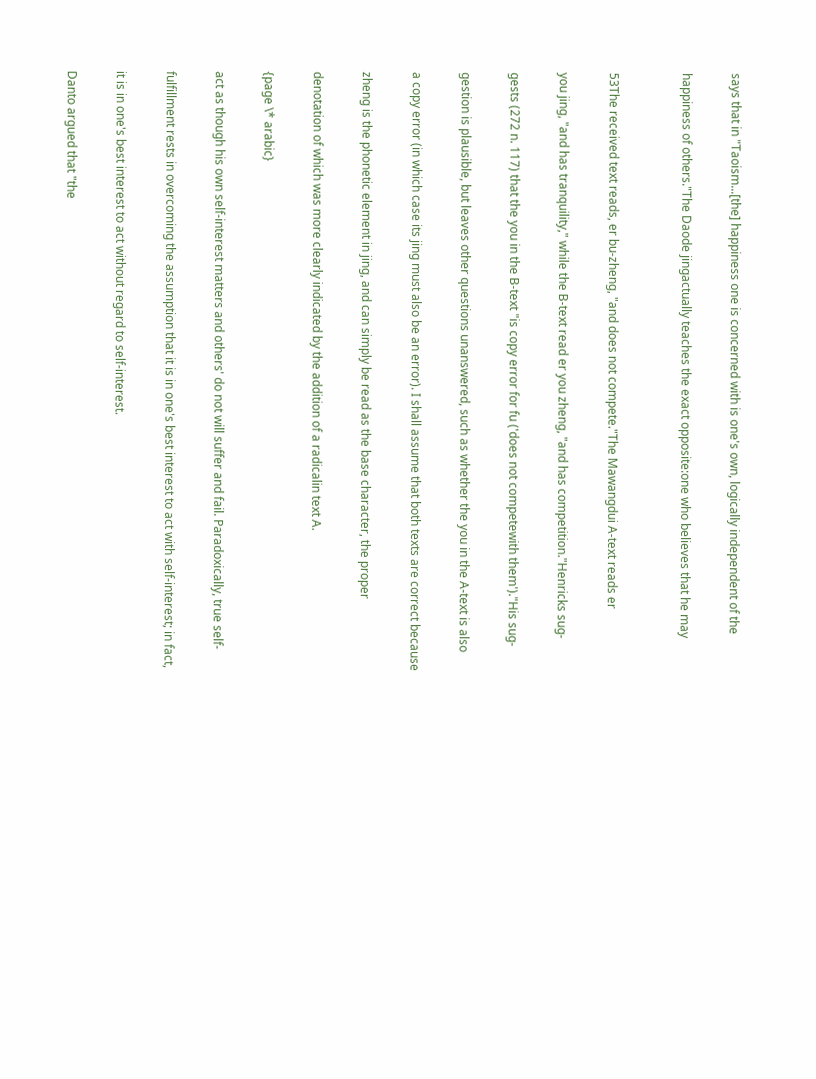says that in "Taoism...[the] happiness one is concerned with is one's own, logically independent of the

happiness of others."The Daode jingactually teaches the exact opposite:one who believes that he may


53The received text reads, er bu-zheng, "and does not compete."The Mawangdui A-text reads er

you jing, "and has tranquility," while the B-text read er you zheng, "and has competition."Henricks sug-

gests (272 n. 117) that the you in the B-text "is copy error for fu ('does not competewith them')."His sug-

gestion is plausible, but leaves other questions unanswered, such as whether the you in the A-text is also

a copy error (in which case its jing must also be an error). I shall assume that both texts are correct because

zheng is the phonetic element in jing, and can simply be read as the base character, the proper

denotation of which was more clearly indicated by the addition of a radicalin text A.

{page \* arabic}

act as though his own self-interest matters and others' do not will suffer and fail. Paradoxically, true self-

fulfillment rests in overcoming the assumption that it is in one's best interest to act with self-interest; in fact,

it is in one's best interest to act without regard to self-interest.

Danto argued that "the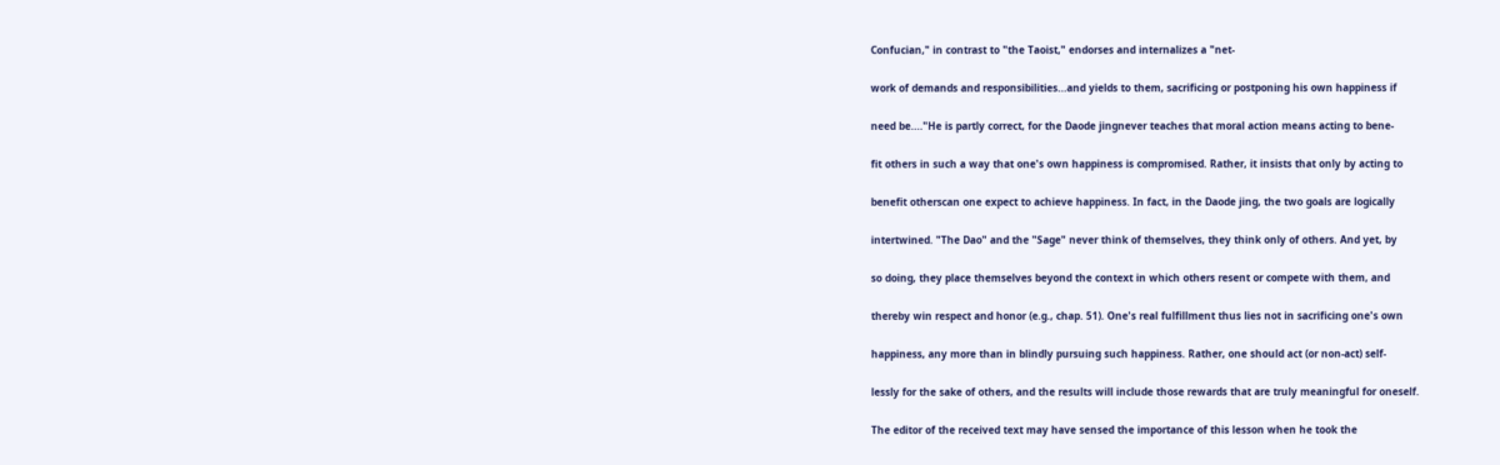Confucian," in contrast to "the Taoist," endorses and internalizes a "net-

work of demands and responsibilities...and yields to them, sacrificing or postponing his own happiness if

need be...."He is partly correct, for the Daode jingnever teaches that moral action means acting to bene-

fit others in such a way that one's own happiness is compromised. Rather, it insists that only by acting to

benefit otherscan one expect to achieve happiness. In fact, in the Daode jing, the two goals are logically

intertwined. "The Dao" and the "Sage" never think of themselves, they think only of others. And yet, by

so doing, they place themselves beyond the context in which others resent or compete with them, and

thereby win respect and honor (e.g., chap. 51). One's real fulfillment thus lies not in sacrificing one's own

happiness, any more than in blindly pursuing such happiness. Rather, one should act (or non-act) self-

lessly for the sake of others, and the results will include those rewards that are truly meaningful for oneself.

The editor of the received text may have sensed the importance of this lesson when he took the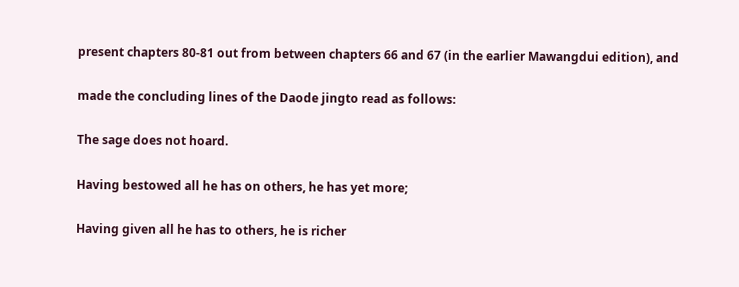present chapters 80-81 out from between chapters 66 and 67 (in the earlier Mawangdui edition), and

made the concluding lines of the Daode jingto read as follows:

The sage does not hoard.

Having bestowed all he has on others, he has yet more;

Having given all he has to others, he is richer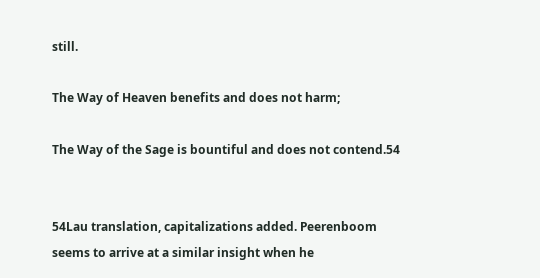still.

The Way of Heaven benefits and does not harm;

The Way of the Sage is bountiful and does not contend.54


54Lau translation, capitalizations added. Peerenboom seems to arrive at a similar insight when he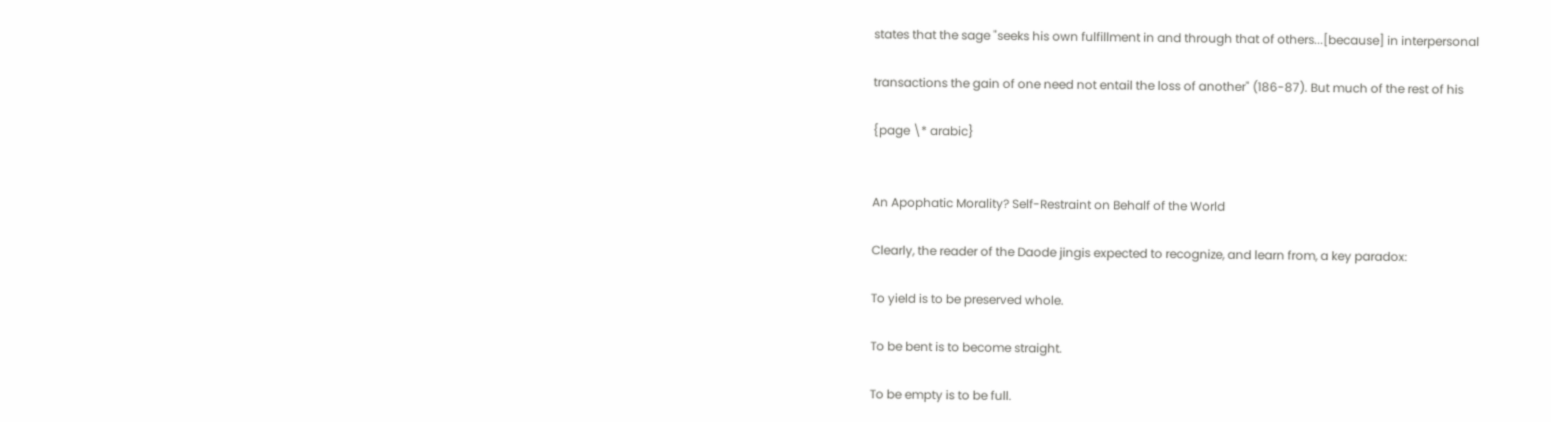states that the sage "seeks his own fulfillment in and through that of others...[because] in interpersonal

transactions the gain of one need not entail the loss of another" (186-87). But much of the rest of his

{page \* arabic}


An Apophatic Morality? Self-Restraint on Behalf of the World

Clearly, the reader of the Daode jingis expected to recognize, and learn from, a key paradox:

To yield is to be preserved whole.

To be bent is to become straight.

To be empty is to be full.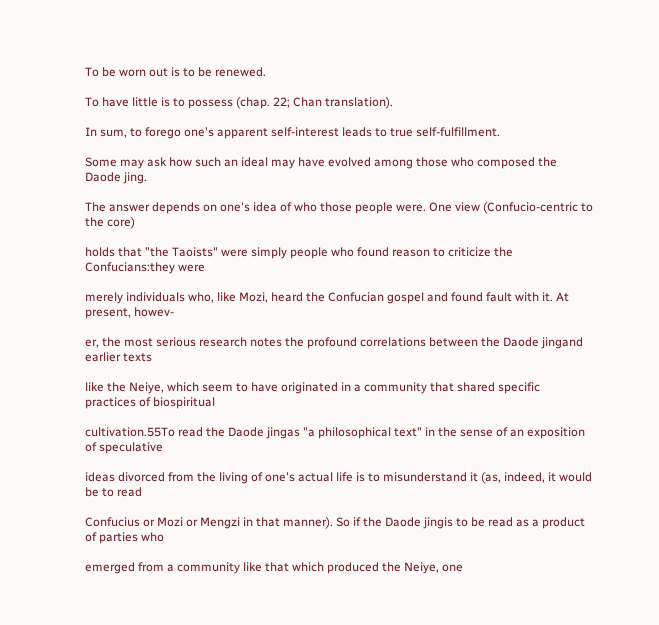To be worn out is to be renewed.

To have little is to possess (chap. 22; Chan translation).

In sum, to forego one's apparent self-interest leads to true self-fulfillment.

Some may ask how such an ideal may have evolved among those who composed the Daode jing.

The answer depends on one's idea of who those people were. One view (Confucio-centric to the core)

holds that "the Taoists" were simply people who found reason to criticize the Confucians:they were

merely individuals who, like Mozi, heard the Confucian gospel and found fault with it. At present, howev-

er, the most serious research notes the profound correlations between the Daode jingand earlier texts

like the Neiye, which seem to have originated in a community that shared specific practices of biospiritual

cultivation.55To read the Daode jingas "a philosophical text" in the sense of an exposition of speculative

ideas divorced from the living of one's actual life is to misunderstand it (as, indeed, it would be to read

Confucius or Mozi or Mengzi in that manner). So if the Daode jingis to be read as a product of parties who

emerged from a community like that which produced the Neiye, one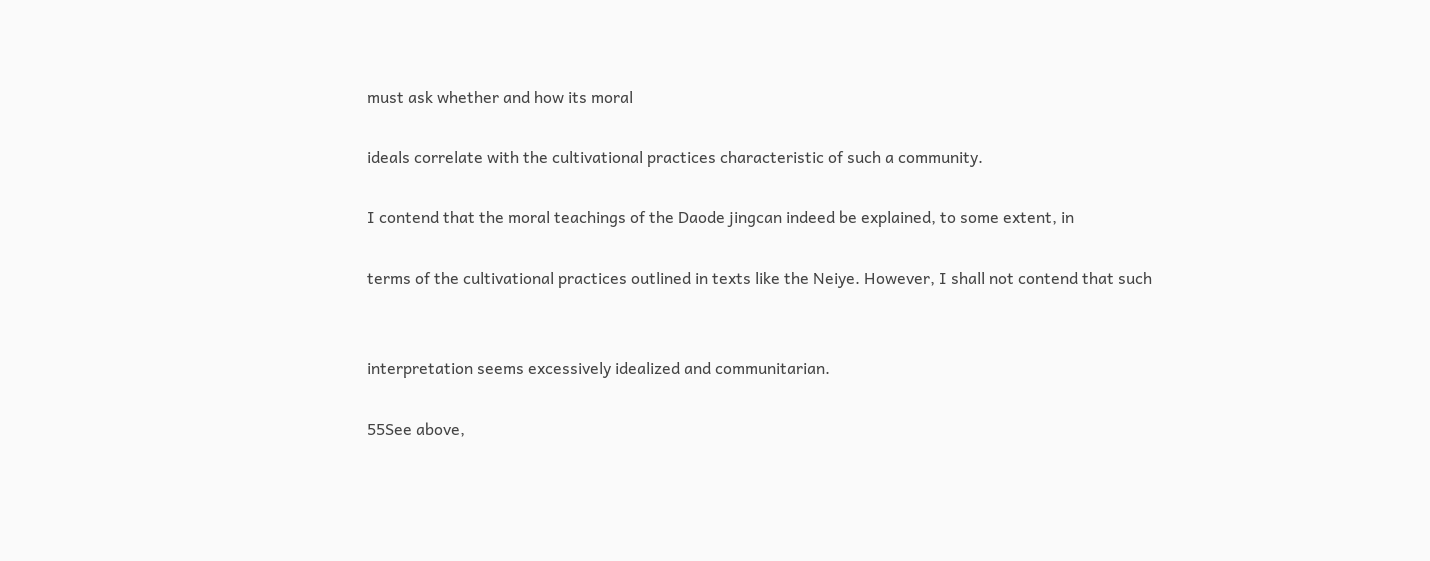must ask whether and how its moral

ideals correlate with the cultivational practices characteristic of such a community.

I contend that the moral teachings of the Daode jingcan indeed be explained, to some extent, in

terms of the cultivational practices outlined in texts like the Neiye. However, I shall not contend that such


interpretation seems excessively idealized and communitarian.

55See above,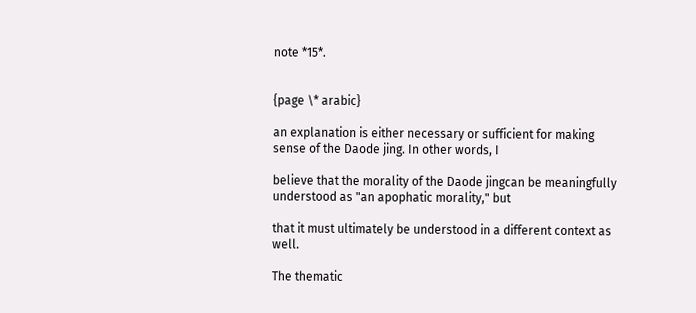note *15*.


{page \* arabic}

an explanation is either necessary or sufficient for making sense of the Daode jing. In other words, I

believe that the morality of the Daode jingcan be meaningfully understood as "an apophatic morality," but

that it must ultimately be understood in a different context as well.

The thematic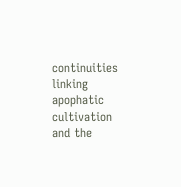continuities linking apophatic cultivation and the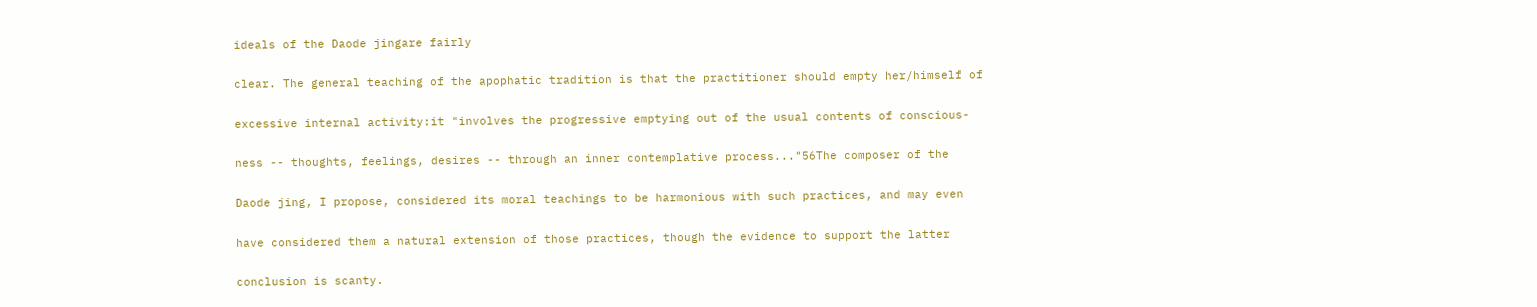ideals of the Daode jingare fairly

clear. The general teaching of the apophatic tradition is that the practitioner should empty her/himself of

excessive internal activity:it "involves the progressive emptying out of the usual contents of conscious-

ness -- thoughts, feelings, desires -- through an inner contemplative process..."56The composer of the

Daode jing, I propose, considered its moral teachings to be harmonious with such practices, and may even

have considered them a natural extension of those practices, though the evidence to support the latter

conclusion is scanty.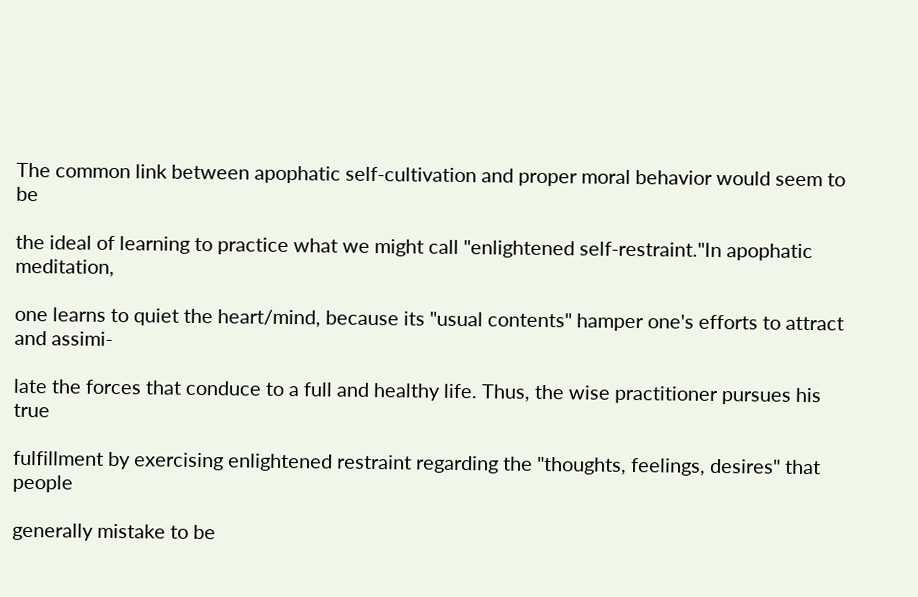The common link between apophatic self-cultivation and proper moral behavior would seem to be

the ideal of learning to practice what we might call "enlightened self-restraint."In apophatic meditation,

one learns to quiet the heart/mind, because its "usual contents" hamper one's efforts to attract and assimi-

late the forces that conduce to a full and healthy life. Thus, the wise practitioner pursues his true

fulfillment by exercising enlightened restraint regarding the "thoughts, feelings, desires" that people

generally mistake to be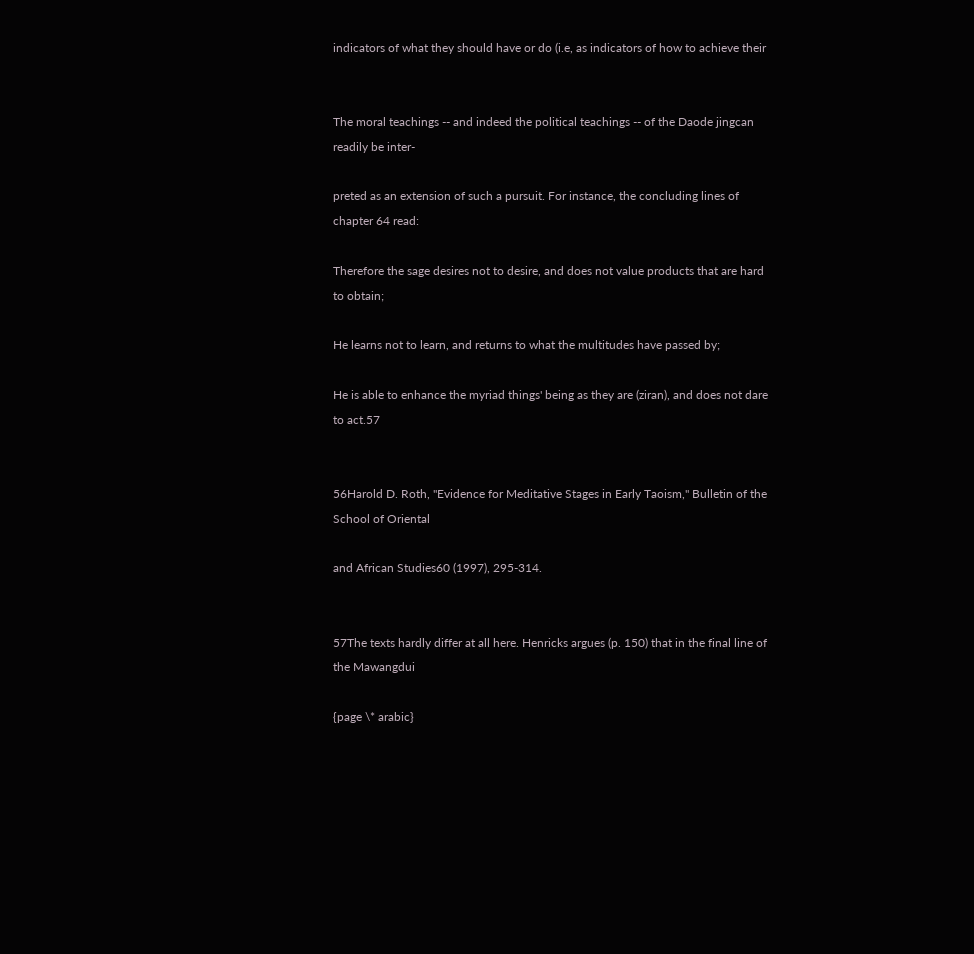indicators of what they should have or do (i.e, as indicators of how to achieve their


The moral teachings -- and indeed the political teachings -- of the Daode jingcan readily be inter-

preted as an extension of such a pursuit. For instance, the concluding lines of chapter 64 read:

Therefore the sage desires not to desire, and does not value products that are hard to obtain;

He learns not to learn, and returns to what the multitudes have passed by;

He is able to enhance the myriad things' being as they are (ziran), and does not dare to act.57


56Harold D. Roth, "Evidence for Meditative Stages in Early Taoism," Bulletin of the School of Oriental

and African Studies60 (1997), 295-314.


57The texts hardly differ at all here. Henricks argues (p. 150) that in the final line of the Mawangdui

{page \* arabic}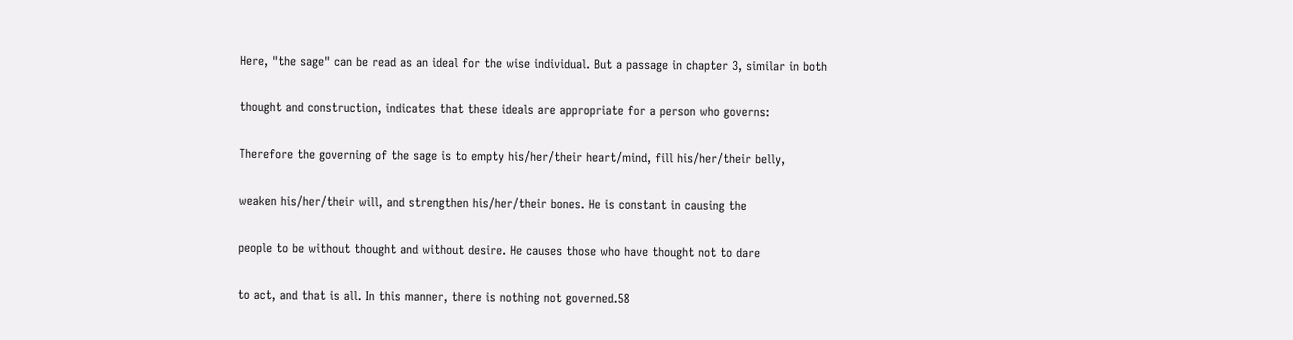Here, "the sage" can be read as an ideal for the wise individual. But a passage in chapter 3, similar in both

thought and construction, indicates that these ideals are appropriate for a person who governs:

Therefore the governing of the sage is to empty his/her/their heart/mind, fill his/her/their belly,

weaken his/her/their will, and strengthen his/her/their bones. He is constant in causing the

people to be without thought and without desire. He causes those who have thought not to dare

to act, and that is all. In this manner, there is nothing not governed.58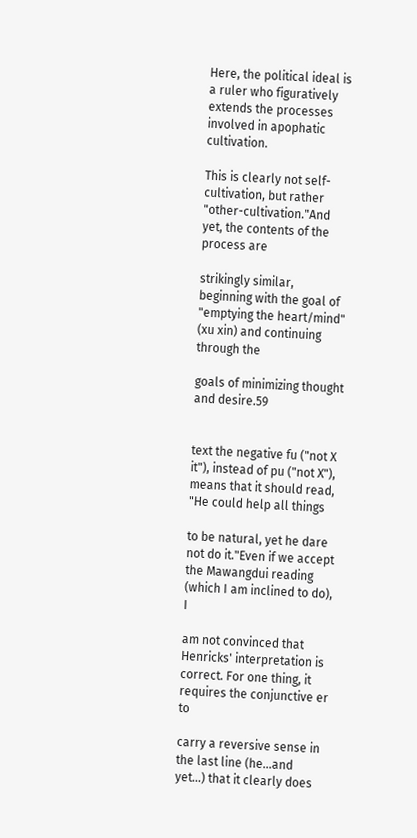Here, the political ideal is a ruler who figuratively extends the processes involved in apophatic cultivation.

This is clearly not self-cultivation, but rather "other-cultivation."And yet, the contents of the process are

strikingly similar, beginning with the goal of "emptying the heart/mind" (xu xin) and continuing through the

goals of minimizing thought and desire.59


text the negative fu ("not X it"), instead of pu ("not X"), means that it should read, "He could help all things

to be natural, yet he dare not do it."Even if we accept the Mawangdui reading (which I am inclined to do), I

am not convinced that Henricks' interpretation is correct. For one thing, it requires the conjunctive er to

carry a reversive sense in the last line (he...and yet...) that it clearly does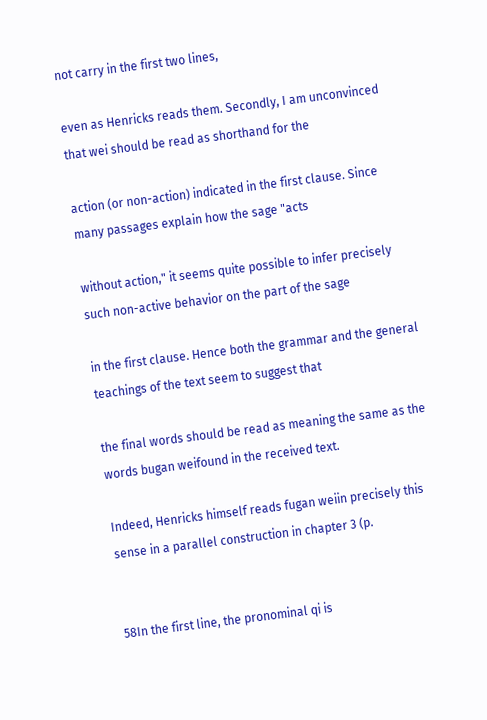not carry in the first two lines,

even as Henricks reads them. Secondly, I am unconvinced that wei should be read as shorthand for the

action (or non-action) indicated in the first clause. Since many passages explain how the sage "acts

without action," it seems quite possible to infer precisely such non-active behavior on the part of the sage

in the first clause. Hence both the grammar and the general teachings of the text seem to suggest that

the final words should be read as meaning the same as the words bugan weifound in the received text.

Indeed, Henricks himself reads fugan weiin precisely this sense in a parallel construction in chapter 3 (p.


58In the first line, the pronominal qi is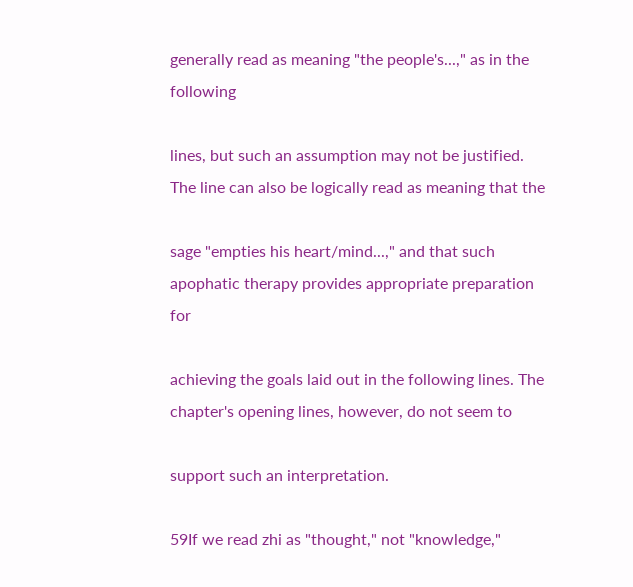generally read as meaning "the people's...," as in the following

lines, but such an assumption may not be justified. The line can also be logically read as meaning that the

sage "empties his heart/mind...," and that such apophatic therapy provides appropriate preparation for

achieving the goals laid out in the following lines. The chapter's opening lines, however, do not seem to

support such an interpretation.

59If we read zhi as "thought," not "knowledge,"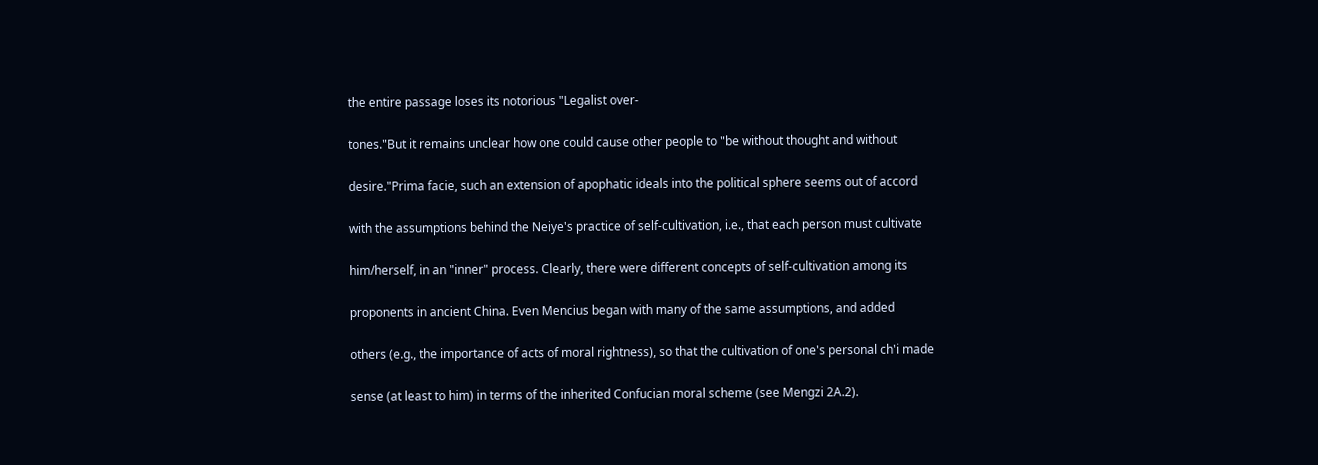the entire passage loses its notorious "Legalist over-

tones."But it remains unclear how one could cause other people to "be without thought and without

desire."Prima facie, such an extension of apophatic ideals into the political sphere seems out of accord

with the assumptions behind the Neiye's practice of self-cultivation, i.e., that each person must cultivate

him/herself, in an "inner" process. Clearly, there were different concepts of self-cultivation among its

proponents in ancient China. Even Mencius began with many of the same assumptions, and added

others (e.g., the importance of acts of moral rightness), so that the cultivation of one's personal ch'i made

sense (at least to him) in terms of the inherited Confucian moral scheme (see Mengzi 2A.2).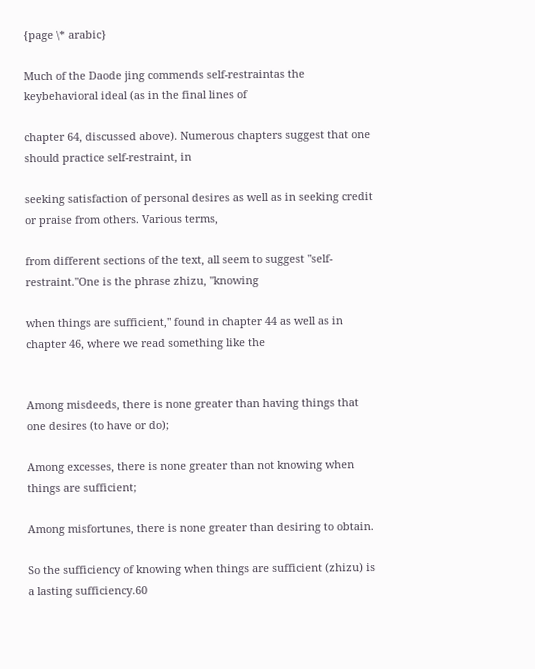{page \* arabic}

Much of the Daode jing commends self-restraintas the keybehavioral ideal (as in the final lines of

chapter 64, discussed above). Numerous chapters suggest that one should practice self-restraint, in

seeking satisfaction of personal desires as well as in seeking credit or praise from others. Various terms,

from different sections of the text, all seem to suggest "self-restraint."One is the phrase zhizu, "knowing

when things are sufficient," found in chapter 44 as well as in chapter 46, where we read something like the


Among misdeeds, there is none greater than having things that one desires (to have or do);

Among excesses, there is none greater than not knowing when things are sufficient;

Among misfortunes, there is none greater than desiring to obtain.

So the sufficiency of knowing when things are sufficient (zhizu) is a lasting sufficiency.60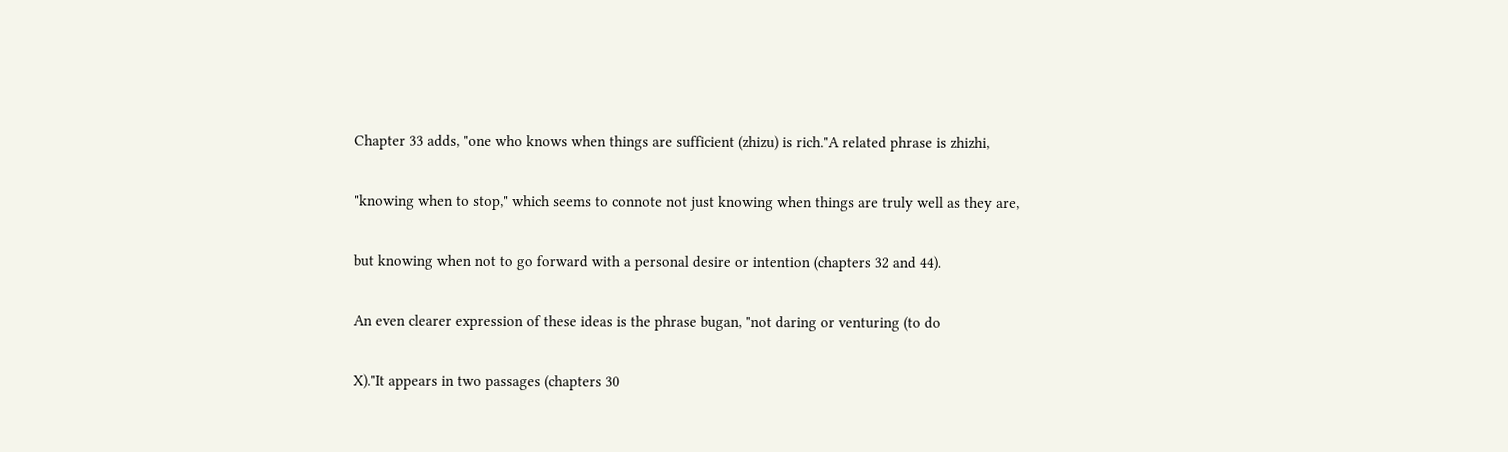Chapter 33 adds, "one who knows when things are sufficient (zhizu) is rich."A related phrase is zhizhi,

"knowing when to stop," which seems to connote not just knowing when things are truly well as they are,

but knowing when not to go forward with a personal desire or intention (chapters 32 and 44).

An even clearer expression of these ideas is the phrase bugan, "not daring or venturing (to do

X)."It appears in two passages (chapters 30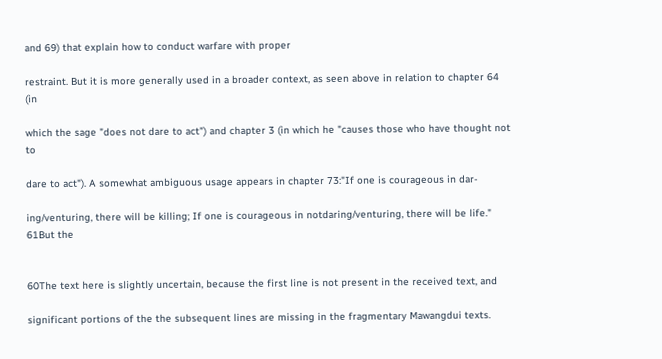and 69) that explain how to conduct warfare with proper

restraint. But it is more generally used in a broader context, as seen above in relation to chapter 64 (in

which the sage "does not dare to act") and chapter 3 (in which he "causes those who have thought not to

dare to act"). A somewhat ambiguous usage appears in chapter 73:"If one is courageous in dar-

ing/venturing, there will be killing; If one is courageous in notdaring/venturing, there will be life." 61But the


60The text here is slightly uncertain, because the first line is not present in the received text, and

significant portions of the the subsequent lines are missing in the fragmentary Mawangdui texts.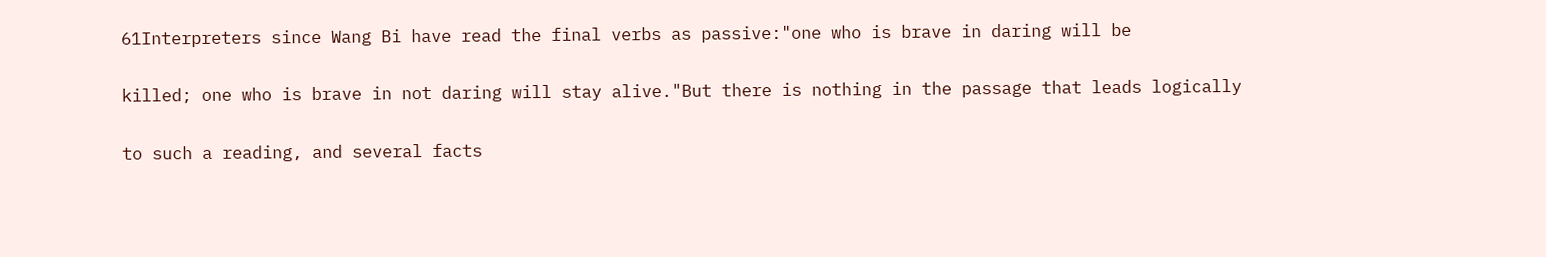61Interpreters since Wang Bi have read the final verbs as passive:"one who is brave in daring will be

killed; one who is brave in not daring will stay alive."But there is nothing in the passage that leads logically

to such a reading, and several facts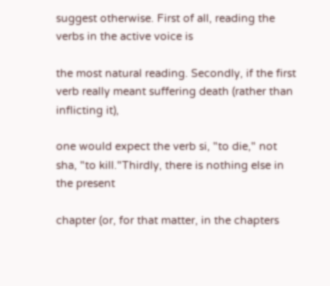suggest otherwise. First of all, reading the verbs in the active voice is

the most natural reading. Secondly, if the first verb really meant suffering death (rather than inflicting it),

one would expect the verb si, "to die," not sha, "to kill."Thirdly, there is nothing else in the present

chapter (or, for that matter, in the chapters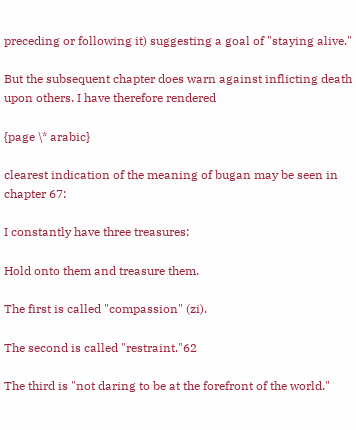preceding or following it) suggesting a goal of "staying alive."

But the subsequent chapter does warn against inflicting death upon others. I have therefore rendered

{page \* arabic}

clearest indication of the meaning of bugan may be seen in chapter 67:

I constantly have three treasures:

Hold onto them and treasure them.

The first is called "compassion" (zi).

The second is called "restraint."62

The third is "not daring to be at the forefront of the world."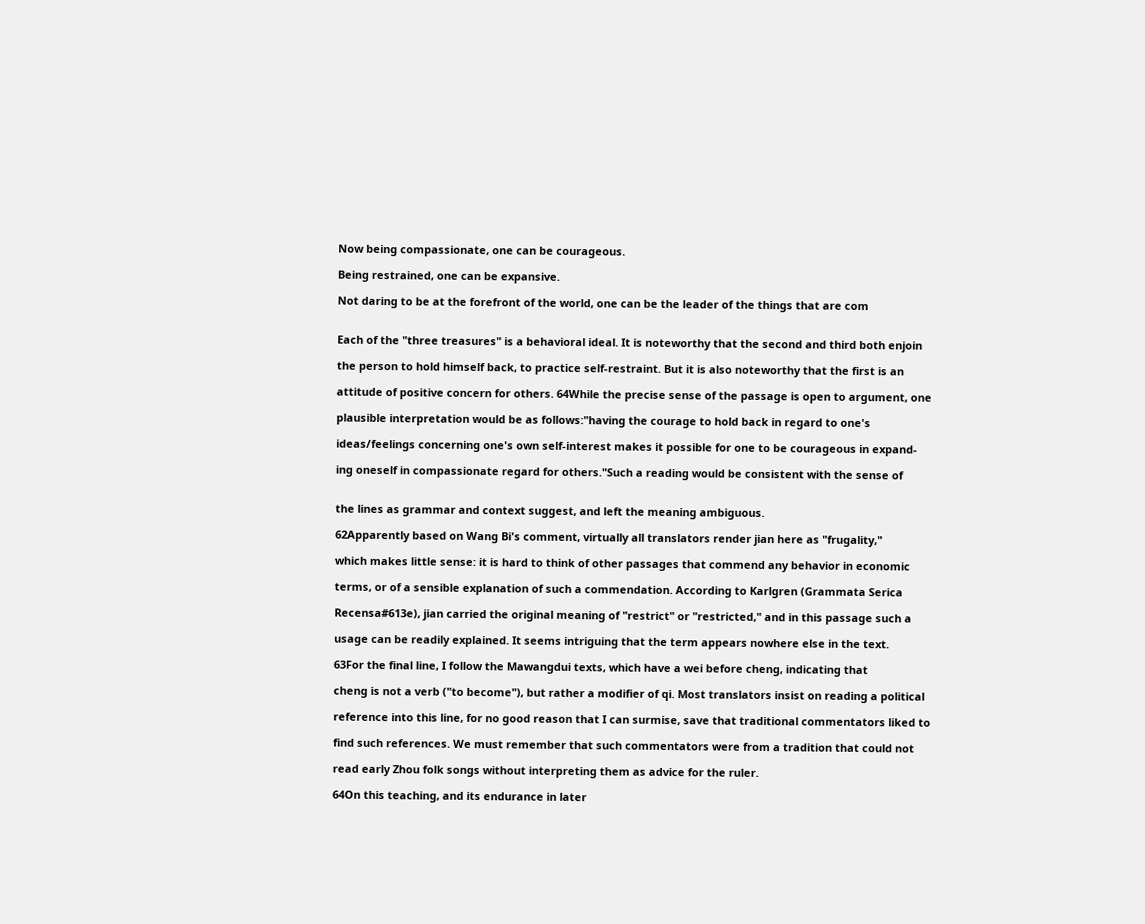Now being compassionate, one can be courageous.

Being restrained, one can be expansive.

Not daring to be at the forefront of the world, one can be the leader of the things that are com


Each of the "three treasures" is a behavioral ideal. It is noteworthy that the second and third both enjoin

the person to hold himself back, to practice self-restraint. But it is also noteworthy that the first is an

attitude of positive concern for others. 64While the precise sense of the passage is open to argument, one

plausible interpretation would be as follows:"having the courage to hold back in regard to one's

ideas/feelings concerning one's own self-interest makes it possible for one to be courageous in expand-

ing oneself in compassionate regard for others."Such a reading would be consistent with the sense of


the lines as grammar and context suggest, and left the meaning ambiguous.

62Apparently based on Wang Bi's comment, virtually all translators render jian here as "frugality,"

which makes little sense: it is hard to think of other passages that commend any behavior in economic

terms, or of a sensible explanation of such a commendation. According to Karlgren (Grammata Serica

Recensa#613e), jian carried the original meaning of "restrict" or "restricted," and in this passage such a

usage can be readily explained. It seems intriguing that the term appears nowhere else in the text.

63For the final line, I follow the Mawangdui texts, which have a wei before cheng, indicating that

cheng is not a verb ("to become"), but rather a modifier of qi. Most translators insist on reading a political

reference into this line, for no good reason that I can surmise, save that traditional commentators liked to

find such references. We must remember that such commentators were from a tradition that could not

read early Zhou folk songs without interpreting them as advice for the ruler.

64On this teaching, and its endurance in later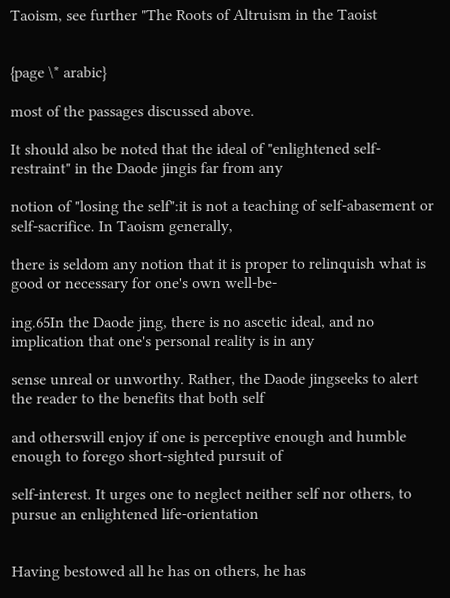Taoism, see further "The Roots of Altruism in the Taoist


{page \* arabic}

most of the passages discussed above.

It should also be noted that the ideal of "enlightened self-restraint" in the Daode jingis far from any

notion of "losing the self":it is not a teaching of self-abasement or self-sacrifice. In Taoism generally,

there is seldom any notion that it is proper to relinquish what is good or necessary for one's own well-be-

ing.65In the Daode jing, there is no ascetic ideal, and no implication that one's personal reality is in any

sense unreal or unworthy. Rather, the Daode jingseeks to alert the reader to the benefits that both self

and otherswill enjoy if one is perceptive enough and humble enough to forego short-sighted pursuit of

self-interest. It urges one to neglect neither self nor others, to pursue an enlightened life-orientation


Having bestowed all he has on others, he has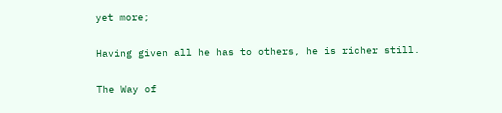yet more;

Having given all he has to others, he is richer still.

The Way of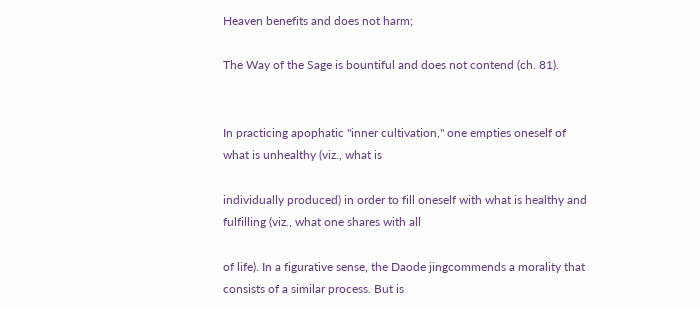Heaven benefits and does not harm;

The Way of the Sage is bountiful and does not contend (ch. 81).


In practicing apophatic "inner cultivation," one empties oneself of what is unhealthy (viz., what is

individually produced) in order to fill oneself with what is healthy and fulfilling (viz., what one shares with all

of life). In a figurative sense, the Daode jingcommends a morality that consists of a similar process. But is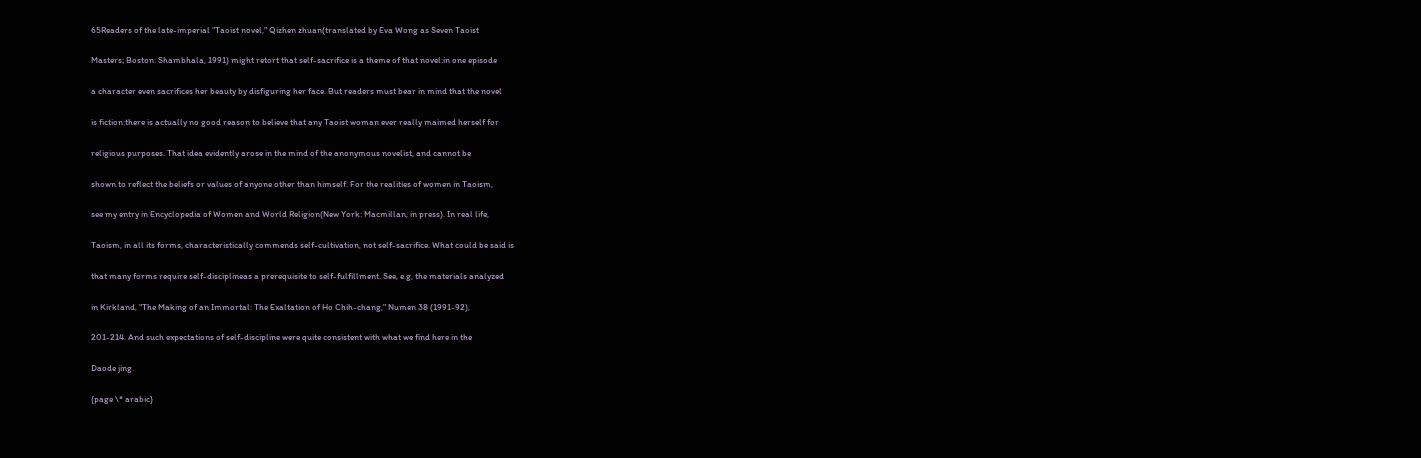65Readers of the late-imperial "Taoist novel," Qizhen zhuan(translated by Eva Wong as Seven Taoist

Masters; Boston: Shambhala, 1991) might retort that self-sacrifice is a theme of that novel:in one episode

a character even sacrifices her beauty by disfiguring her face. But readers must bear in mind that the novel

is fiction:there is actually no good reason to believe that any Taoist woman ever really maimed herself for

religious purposes. That idea evidently arose in the mind of the anonymous novelist, and cannot be

shown to reflect the beliefs or values of anyone other than himself. For the realities of women in Taoism,

see my entry in Encyclopedia of Women and World Religion(New York: Macmillan, in press). In real life,

Taoism, in all its forms, characteristically commends self-cultivation, not self-sacrifice. What could be said is

that many forms require self-disciplineas a prerequisite to self-fulfillment. See, e.g, the materials analyzed

in Kirkland, "The Making of an Immortal: The Exaltation of Ho Chih-chang," Numen 38 (1991-92),

201-214. And such expectations of self-discipline were quite consistent with what we find here in the

Daode jing.

{page \* arabic}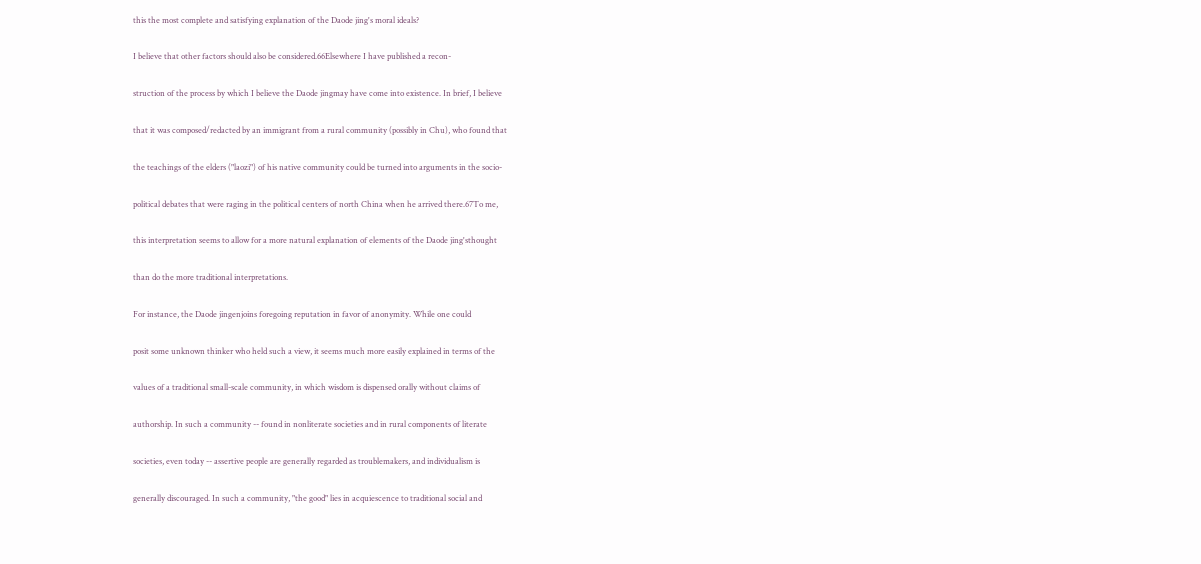this the most complete and satisfying explanation of the Daode jing's moral ideals?

I believe that other factors should also be considered.66Elsewhere I have published a recon-

struction of the process by which I believe the Daode jingmay have come into existence. In brief, I believe

that it was composed/redacted by an immigrant from a rural community (possibly in Chu), who found that

the teachings of the elders ("laozi") of his native community could be turned into arguments in the socio-

political debates that were raging in the political centers of north China when he arrived there.67To me,

this interpretation seems to allow for a more natural explanation of elements of the Daode jing'sthought

than do the more traditional interpretations.

For instance, the Daode jingenjoins foregoing reputation in favor of anonymity. While one could

posit some unknown thinker who held such a view, it seems much more easily explained in terms of the

values of a traditional small-scale community, in which wisdom is dispensed orally without claims of

authorship. In such a community -- found in nonliterate societies and in rural components of literate

societies, even today -- assertive people are generally regarded as troublemakers, and individualism is

generally discouraged. In such a community, "the good" lies in acquiescence to traditional social and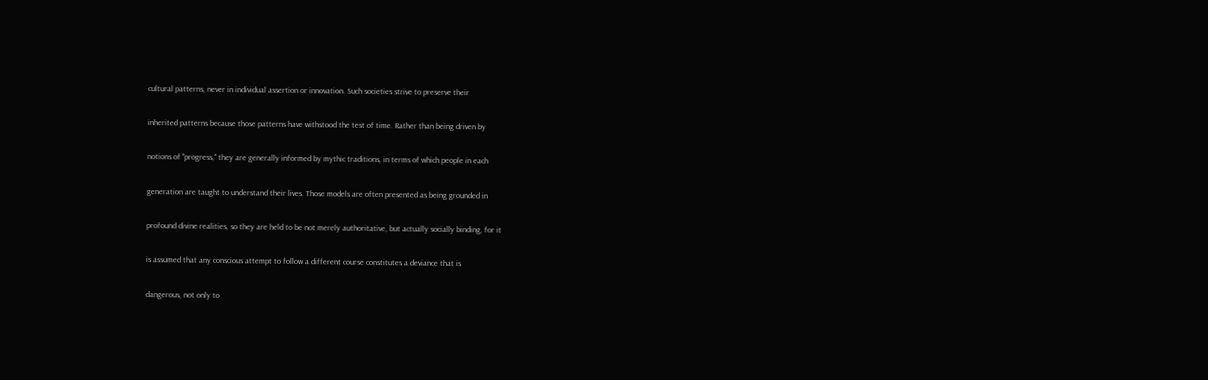cultural patterns, never in individual assertion or innovation. Such societies strive to preserve their

inherited patterns because those patterns have withstood the test of time. Rather than being driven by

notions of "progress," they are generally informed by mythic traditions, in terms of which people in each

generation are taught to understand their lives. Those models are often presented as being grounded in

profound divine realities, so they are held to be not merely authoritative, but actually socially binding, for it

is assumed that any conscious attempt to follow a different course constitutes a deviance that is

dangerous, not only to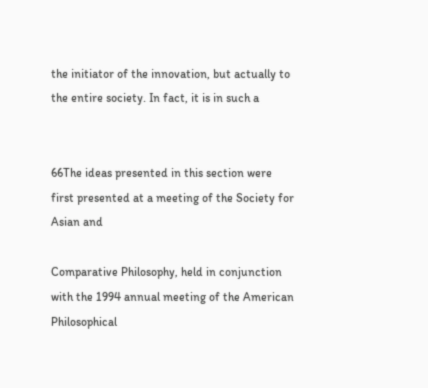the initiator of the innovation, but actually to the entire society. In fact, it is in such a


66The ideas presented in this section were first presented at a meeting of the Society for Asian and

Comparative Philosophy, held in conjunction with the 1994 annual meeting of the American Philosophical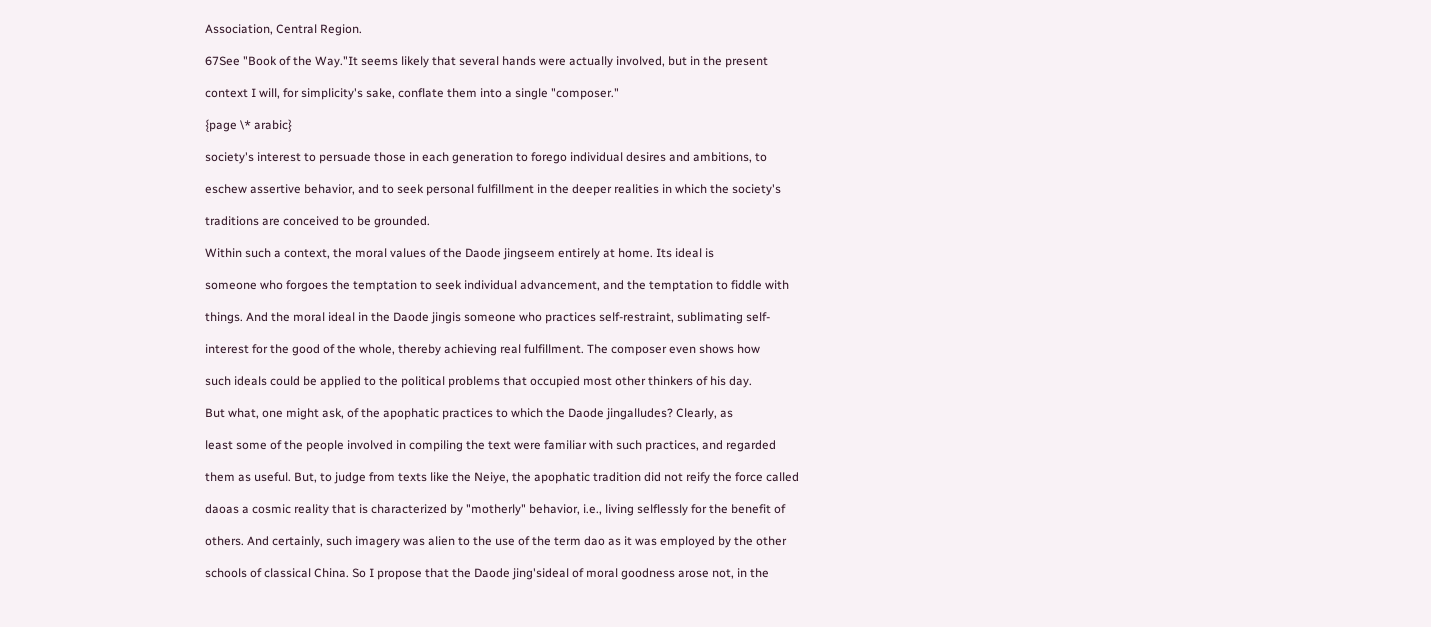Association, Central Region.

67See "Book of the Way."It seems likely that several hands were actually involved, but in the present

context I will, for simplicity's sake, conflate them into a single "composer."

{page \* arabic}

society's interest to persuade those in each generation to forego individual desires and ambitions, to

eschew assertive behavior, and to seek personal fulfillment in the deeper realities in which the society's

traditions are conceived to be grounded.

Within such a context, the moral values of the Daode jingseem entirely at home. Its ideal is

someone who forgoes the temptation to seek individual advancement, and the temptation to fiddle with

things. And the moral ideal in the Daode jingis someone who practices self-restraint, sublimating self-

interest for the good of the whole, thereby achieving real fulfillment. The composer even shows how

such ideals could be applied to the political problems that occupied most other thinkers of his day.

But what, one might ask, of the apophatic practices to which the Daode jingalludes? Clearly, as

least some of the people involved in compiling the text were familiar with such practices, and regarded

them as useful. But, to judge from texts like the Neiye, the apophatic tradition did not reify the force called

daoas a cosmic reality that is characterized by "motherly" behavior, i.e., living selflessly for the benefit of

others. And certainly, such imagery was alien to the use of the term dao as it was employed by the other

schools of classical China. So I propose that the Daode jing'sideal of moral goodness arose not, in the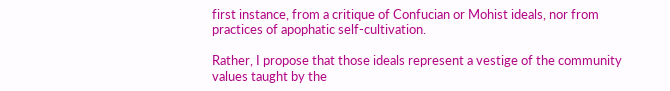first instance, from a critique of Confucian or Mohist ideals, nor from practices of apophatic self-cultivation.

Rather, I propose that those ideals represent a vestige of the community values taught by the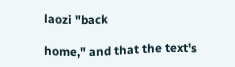laozi "back

home," and that the text's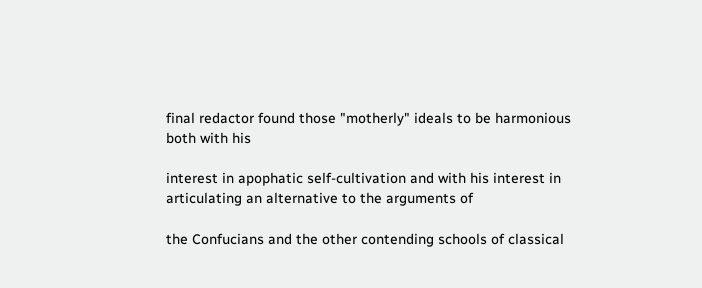final redactor found those "motherly" ideals to be harmonious both with his

interest in apophatic self-cultivation and with his interest in articulating an alternative to the arguments of

the Confucians and the other contending schools of classical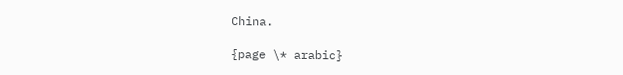China.

{page \* arabic}